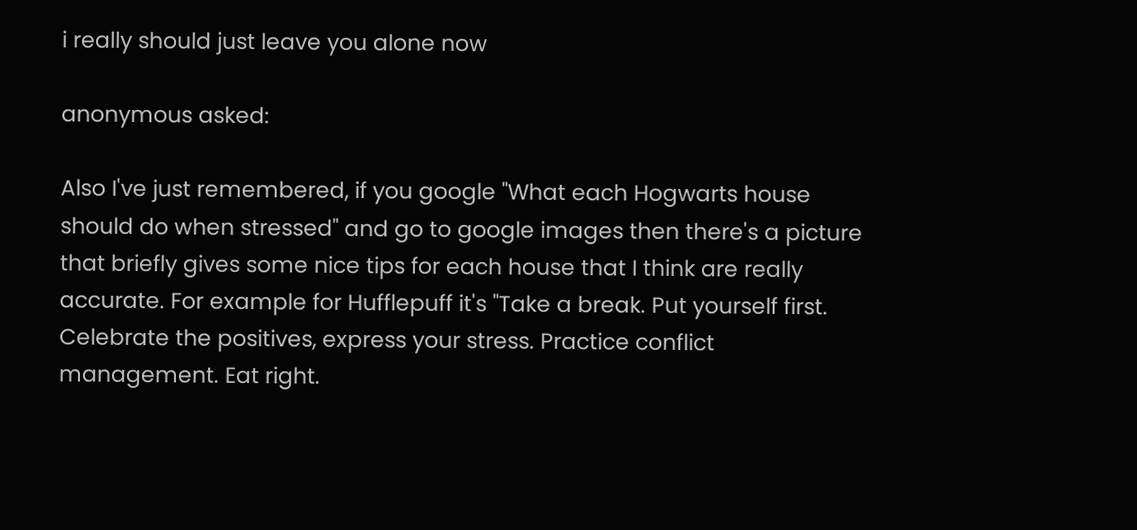i really should just leave you alone now

anonymous asked:

Also I've just remembered, if you google "What each Hogwarts house should do when stressed" and go to google images then there's a picture that briefly gives some nice tips for each house that I think are really accurate. For example for Hufflepuff it's "Take a break. Put yourself first. Celebrate the positives, express your stress. Practice conflict management. Eat right.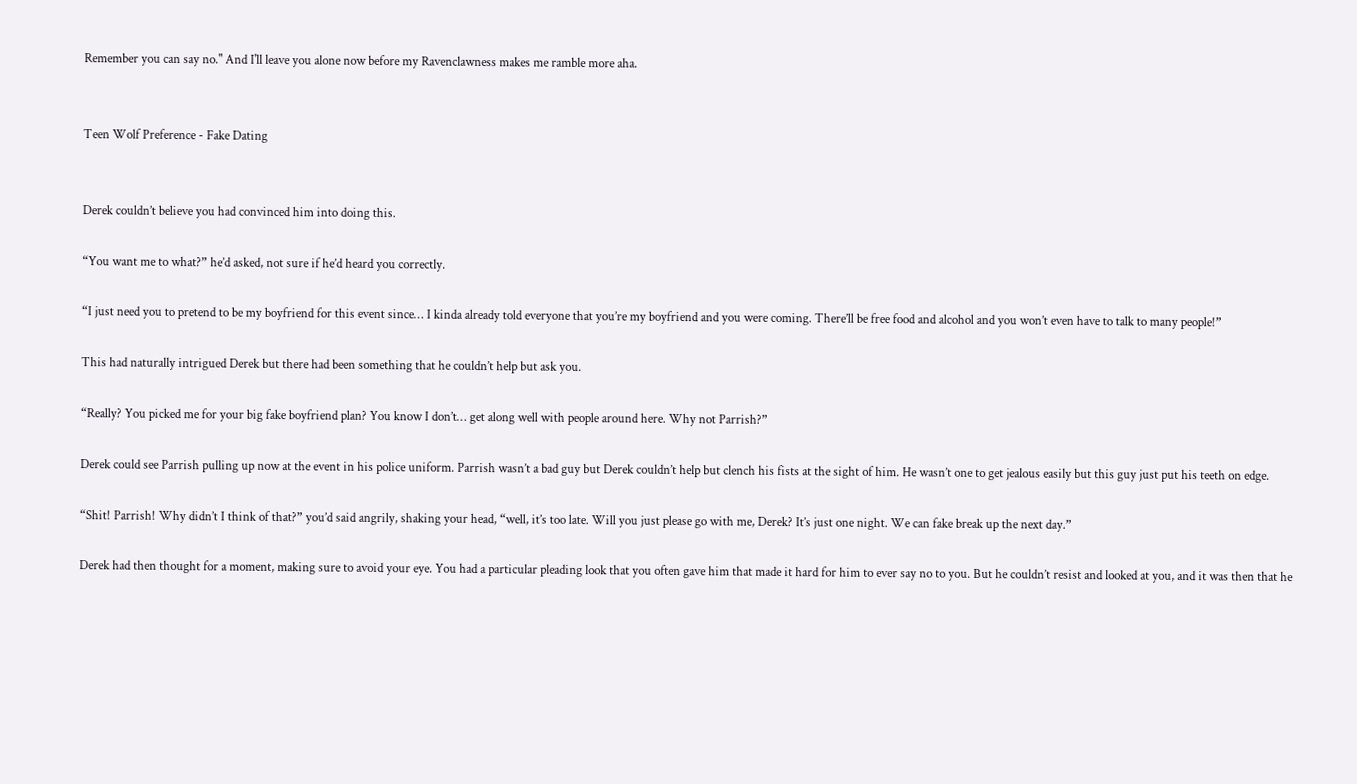Remember you can say no." And I'll leave you alone now before my Ravenclawness makes me ramble more aha.


Teen Wolf Preference - Fake Dating


Derek couldn’t believe you had convinced him into doing this.

“You want me to what?” he’d asked, not sure if he’d heard you correctly.

“I just need you to pretend to be my boyfriend for this event since… I kinda already told everyone that you’re my boyfriend and you were coming. There’ll be free food and alcohol and you won’t even have to talk to many people!”

This had naturally intrigued Derek but there had been something that he couldn’t help but ask you.

“Really? You picked me for your big fake boyfriend plan? You know I don’t… get along well with people around here. Why not Parrish?”

Derek could see Parrish pulling up now at the event in his police uniform. Parrish wasn’t a bad guy but Derek couldn’t help but clench his fists at the sight of him. He wasn’t one to get jealous easily but this guy just put his teeth on edge.

“Shit! Parrish! Why didn’t I think of that?” you’d said angrily, shaking your head, “well, it’s too late. Will you just please go with me, Derek? It’s just one night. We can fake break up the next day.”

Derek had then thought for a moment, making sure to avoid your eye. You had a particular pleading look that you often gave him that made it hard for him to ever say no to you. But he couldn’t resist and looked at you, and it was then that he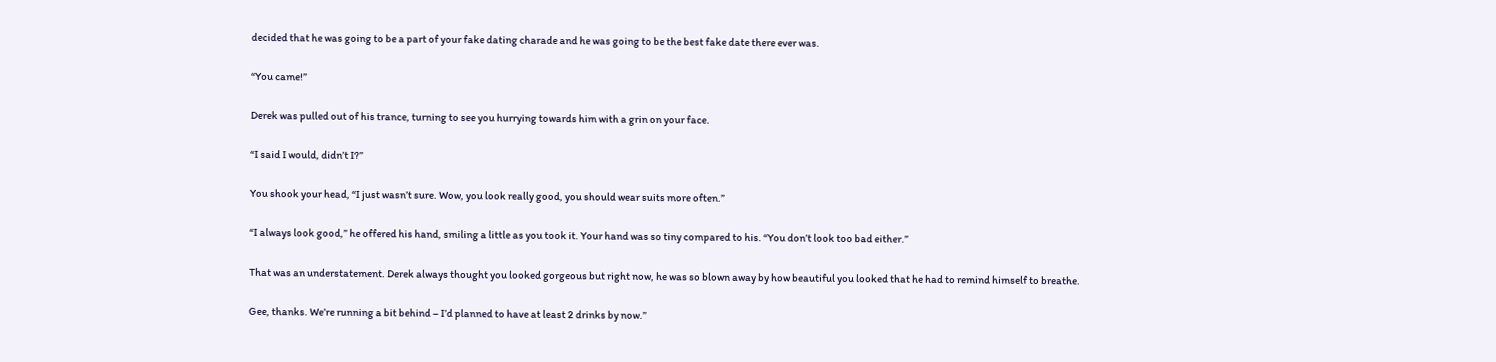decided that he was going to be a part of your fake dating charade and he was going to be the best fake date there ever was.

“You came!”

Derek was pulled out of his trance, turning to see you hurrying towards him with a grin on your face.

“I said I would, didn’t I?”

You shook your head, “I just wasn’t sure. Wow, you look really good, you should wear suits more often.”

“I always look good,” he offered his hand, smiling a little as you took it. Your hand was so tiny compared to his. “You don’t look too bad either.”

That was an understatement. Derek always thought you looked gorgeous but right now, he was so blown away by how beautiful you looked that he had to remind himself to breathe.

Gee, thanks. We’re running a bit behind – I’d planned to have at least 2 drinks by now.”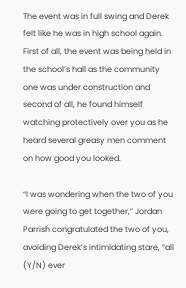The event was in full swing and Derek felt like he was in high school again. First of all, the event was being held in the school’s hall as the community one was under construction and second of all, he found himself watching protectively over you as he heard several greasy men comment on how good you looked.

“I was wondering when the two of you were going to get together,” Jordan Parrish congratulated the two of you, avoiding Derek’s intimidating stare, “all (Y/N) ever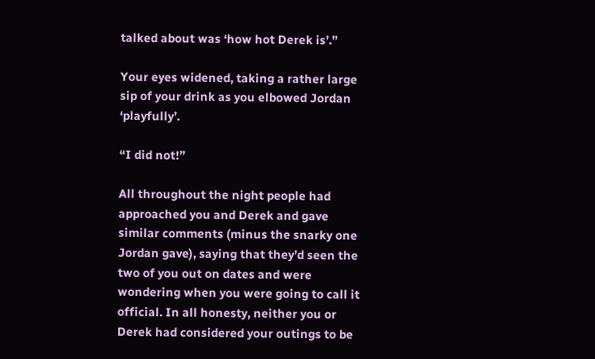talked about was ‘how hot Derek is’.”

Your eyes widened, taking a rather large sip of your drink as you elbowed Jordan ‘playfully’.

“I did not!”

All throughout the night people had approached you and Derek and gave similar comments (minus the snarky one Jordan gave), saying that they’d seen the two of you out on dates and were wondering when you were going to call it official. In all honesty, neither you or Derek had considered your outings to be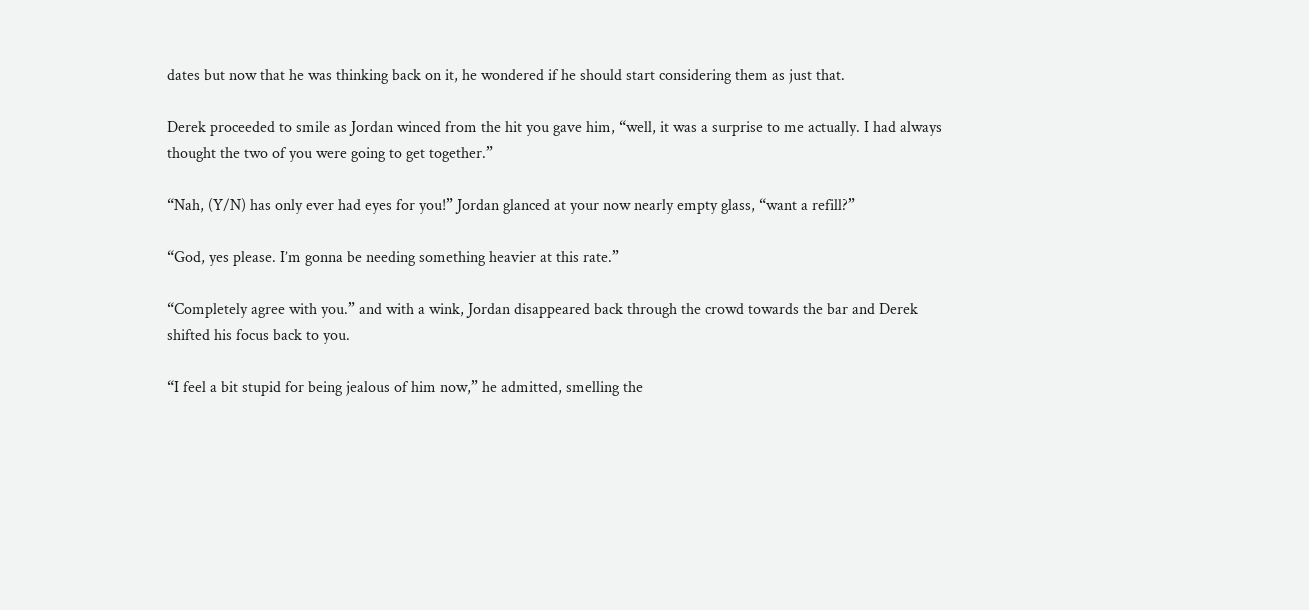dates but now that he was thinking back on it, he wondered if he should start considering them as just that.

Derek proceeded to smile as Jordan winced from the hit you gave him, “well, it was a surprise to me actually. I had always thought the two of you were going to get together.”

“Nah, (Y/N) has only ever had eyes for you!” Jordan glanced at your now nearly empty glass, “want a refill?”

“God, yes please. I’m gonna be needing something heavier at this rate.”

“Completely agree with you.” and with a wink, Jordan disappeared back through the crowd towards the bar and Derek shifted his focus back to you.

“I feel a bit stupid for being jealous of him now,” he admitted, smelling the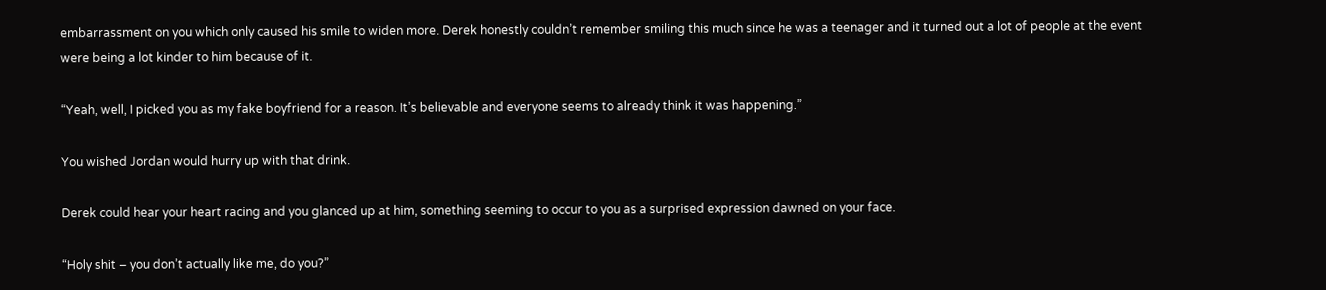embarrassment on you which only caused his smile to widen more. Derek honestly couldn’t remember smiling this much since he was a teenager and it turned out a lot of people at the event were being a lot kinder to him because of it.

“Yeah, well, I picked you as my fake boyfriend for a reason. It’s believable and everyone seems to already think it was happening.”

You wished Jordan would hurry up with that drink.

Derek could hear your heart racing and you glanced up at him, something seeming to occur to you as a surprised expression dawned on your face.

“Holy shit – you don’t actually like me, do you?”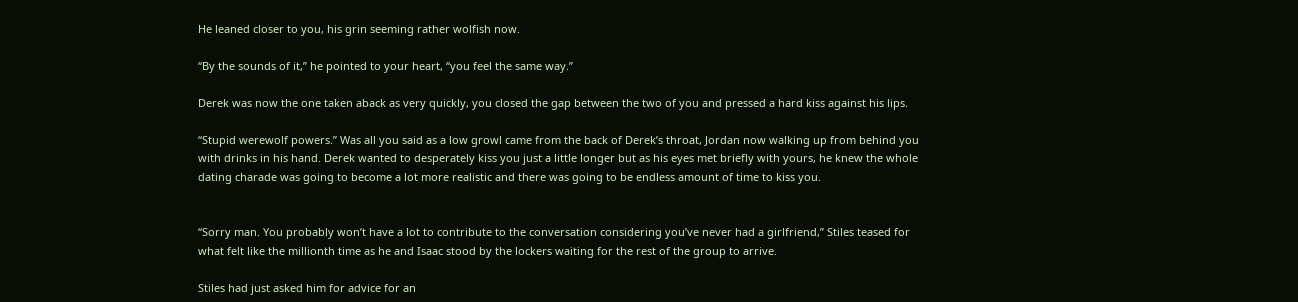He leaned closer to you, his grin seeming rather wolfish now.

“By the sounds of it,” he pointed to your heart, “you feel the same way.”

Derek was now the one taken aback as very quickly, you closed the gap between the two of you and pressed a hard kiss against his lips.

“Stupid werewolf powers.” Was all you said as a low growl came from the back of Derek’s throat, Jordan now walking up from behind you with drinks in his hand. Derek wanted to desperately kiss you just a little longer but as his eyes met briefly with yours, he knew the whole dating charade was going to become a lot more realistic and there was going to be endless amount of time to kiss you.


“Sorry man. You probably won’t have a lot to contribute to the conversation considering you’ve never had a girlfriend,” Stiles teased for what felt like the millionth time as he and Isaac stood by the lockers waiting for the rest of the group to arrive.

Stiles had just asked him for advice for an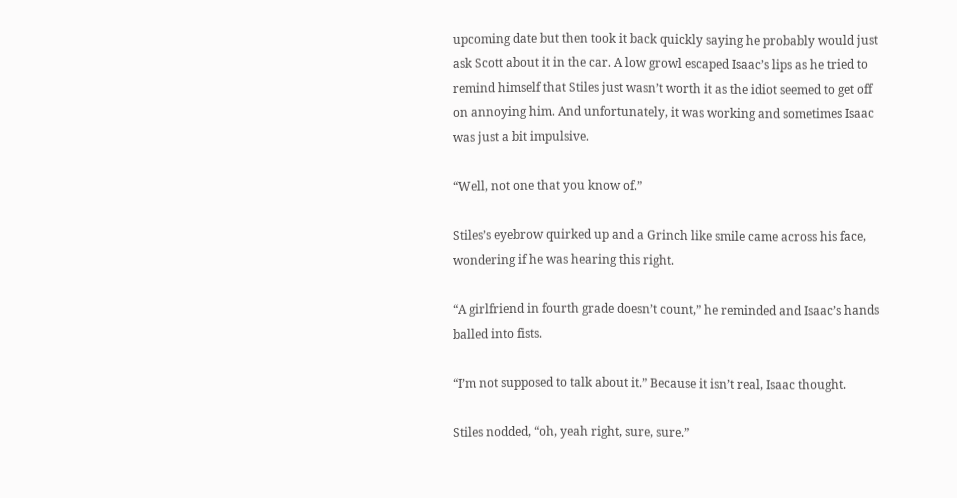upcoming date but then took it back quickly saying he probably would just ask Scott about it in the car. A low growl escaped Isaac’s lips as he tried to remind himself that Stiles just wasn’t worth it as the idiot seemed to get off on annoying him. And unfortunately, it was working and sometimes Isaac was just a bit impulsive.

“Well, not one that you know of.”

Stiles’s eyebrow quirked up and a Grinch like smile came across his face, wondering if he was hearing this right.

“A girlfriend in fourth grade doesn’t count,” he reminded and Isaac’s hands balled into fists.

“I’m not supposed to talk about it.” Because it isn’t real, Isaac thought.

Stiles nodded, “oh, yeah right, sure, sure.”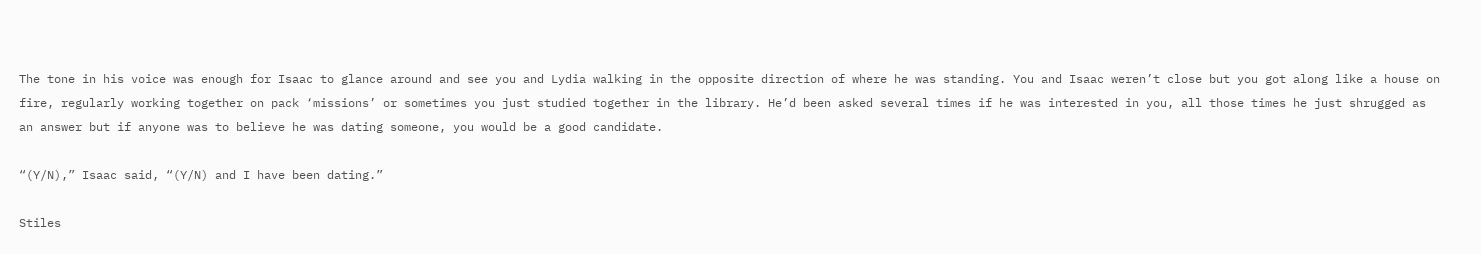The tone in his voice was enough for Isaac to glance around and see you and Lydia walking in the opposite direction of where he was standing. You and Isaac weren’t close but you got along like a house on fire, regularly working together on pack ‘missions’ or sometimes you just studied together in the library. He’d been asked several times if he was interested in you, all those times he just shrugged as an answer but if anyone was to believe he was dating someone, you would be a good candidate.

“(Y/N),” Isaac said, “(Y/N) and I have been dating.”

Stiles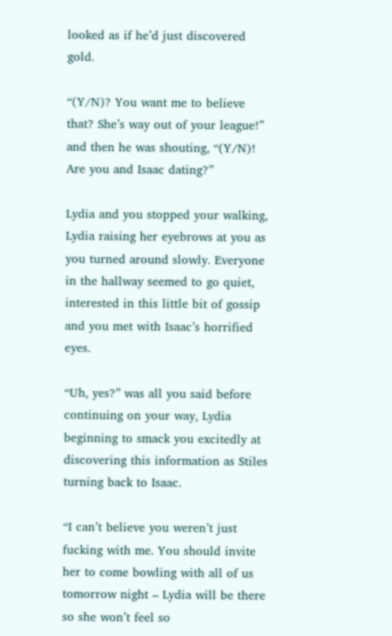looked as if he’d just discovered gold.

“(Y/N)? You want me to believe that? She’s way out of your league!” and then he was shouting, “(Y/N)! Are you and Isaac dating?”

Lydia and you stopped your walking, Lydia raising her eyebrows at you as you turned around slowly. Everyone in the hallway seemed to go quiet, interested in this little bit of gossip and you met with Isaac’s horrified eyes.

“Uh, yes?” was all you said before continuing on your way, Lydia beginning to smack you excitedly at discovering this information as Stiles turning back to Isaac.

“I can’t believe you weren’t just fucking with me. You should invite her to come bowling with all of us tomorrow night – Lydia will be there so she won’t feel so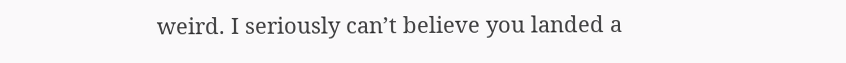weird. I seriously can’t believe you landed a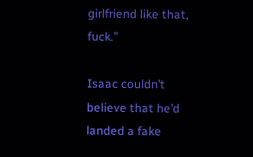girlfriend like that, fuck.”

Isaac couldn’t believe that he’d landed a fake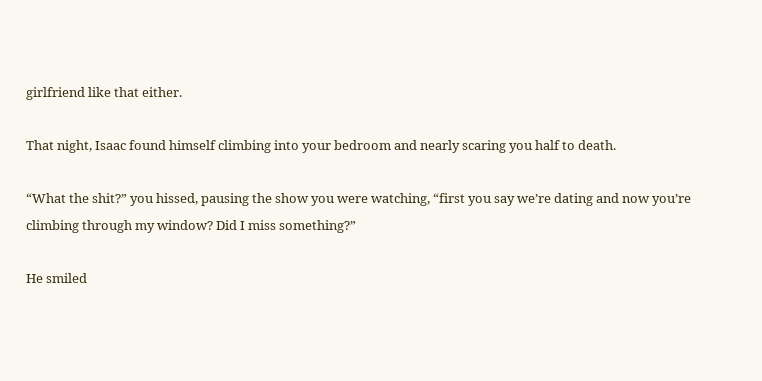girlfriend like that either.

That night, Isaac found himself climbing into your bedroom and nearly scaring you half to death.

“What the shit?” you hissed, pausing the show you were watching, “first you say we’re dating and now you’re climbing through my window? Did I miss something?”

He smiled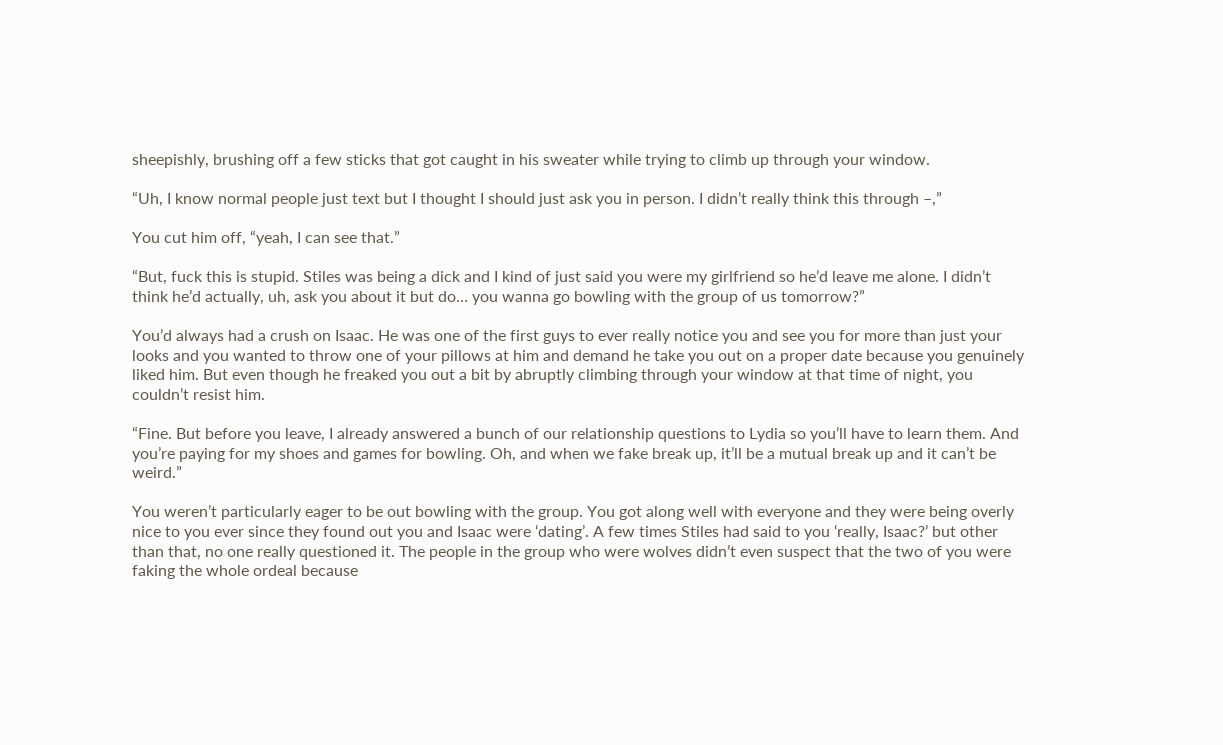sheepishly, brushing off a few sticks that got caught in his sweater while trying to climb up through your window.

“Uh, I know normal people just text but I thought I should just ask you in person. I didn’t really think this through –,”

You cut him off, “yeah, I can see that.”

“But, fuck this is stupid. Stiles was being a dick and I kind of just said you were my girlfriend so he’d leave me alone. I didn’t think he’d actually, uh, ask you about it but do… you wanna go bowling with the group of us tomorrow?”

You’d always had a crush on Isaac. He was one of the first guys to ever really notice you and see you for more than just your looks and you wanted to throw one of your pillows at him and demand he take you out on a proper date because you genuinely liked him. But even though he freaked you out a bit by abruptly climbing through your window at that time of night, you couldn’t resist him.

“Fine. But before you leave, I already answered a bunch of our relationship questions to Lydia so you’ll have to learn them. And you’re paying for my shoes and games for bowling. Oh, and when we fake break up, it’ll be a mutual break up and it can’t be weird.”

You weren’t particularly eager to be out bowling with the group. You got along well with everyone and they were being overly nice to you ever since they found out you and Isaac were ‘dating’. A few times Stiles had said to you ‘really, Isaac?’ but other than that, no one really questioned it. The people in the group who were wolves didn’t even suspect that the two of you were faking the whole ordeal because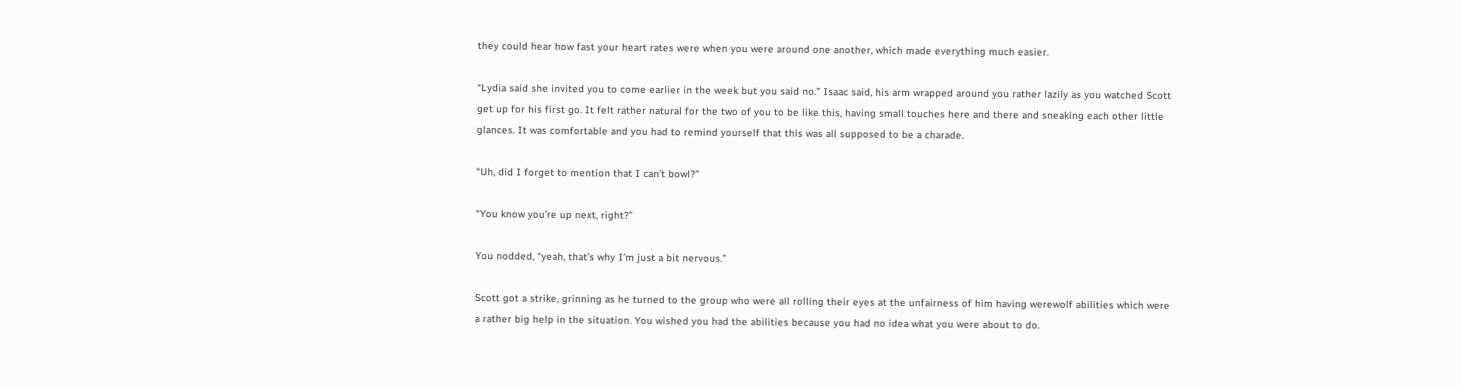they could hear how fast your heart rates were when you were around one another, which made everything much easier.

“Lydia said she invited you to come earlier in the week but you said no.” Isaac said, his arm wrapped around you rather lazily as you watched Scott get up for his first go. It felt rather natural for the two of you to be like this, having small touches here and there and sneaking each other little glances. It was comfortable and you had to remind yourself that this was all supposed to be a charade.

“Uh, did I forget to mention that I can’t bowl?”

“You know you’re up next, right?”

You nodded, “yeah, that’s why I’m just a bit nervous.”

Scott got a strike, grinning as he turned to the group who were all rolling their eyes at the unfairness of him having werewolf abilities which were a rather big help in the situation. You wished you had the abilities because you had no idea what you were about to do.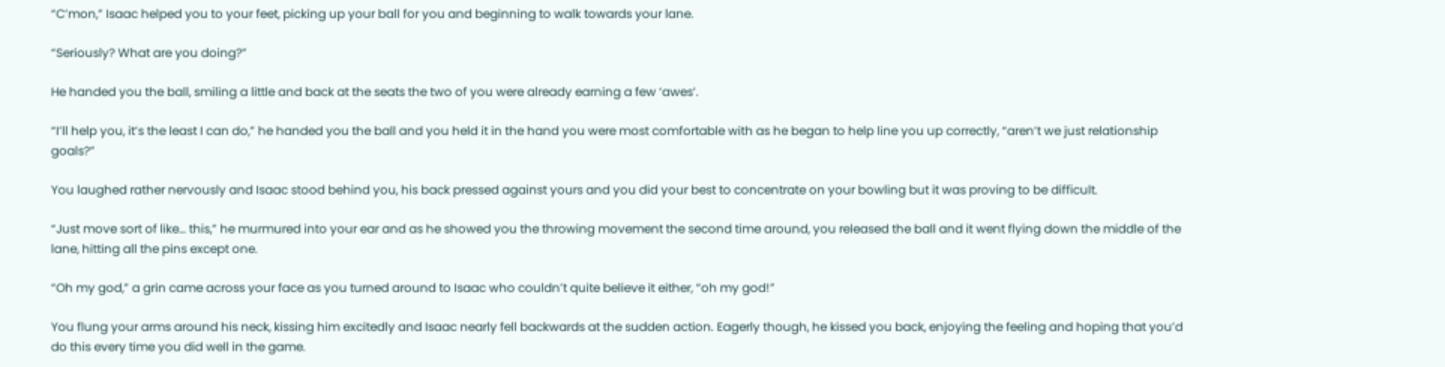“C’mon,” Isaac helped you to your feet, picking up your ball for you and beginning to walk towards your lane.

“Seriously? What are you doing?”

He handed you the ball, smiling a little and back at the seats the two of you were already earning a few ‘awes’.

“I’ll help you, it’s the least I can do,” he handed you the ball and you held it in the hand you were most comfortable with as he began to help line you up correctly, “aren’t we just relationship goals?”

You laughed rather nervously and Isaac stood behind you, his back pressed against yours and you did your best to concentrate on your bowling but it was proving to be difficult.

“Just move sort of like… this,” he murmured into your ear and as he showed you the throwing movement the second time around, you released the ball and it went flying down the middle of the lane, hitting all the pins except one.

“Oh my god,” a grin came across your face as you turned around to Isaac who couldn’t quite believe it either, “oh my god!”

You flung your arms around his neck, kissing him excitedly and Isaac nearly fell backwards at the sudden action. Eagerly though, he kissed you back, enjoying the feeling and hoping that you’d do this every time you did well in the game.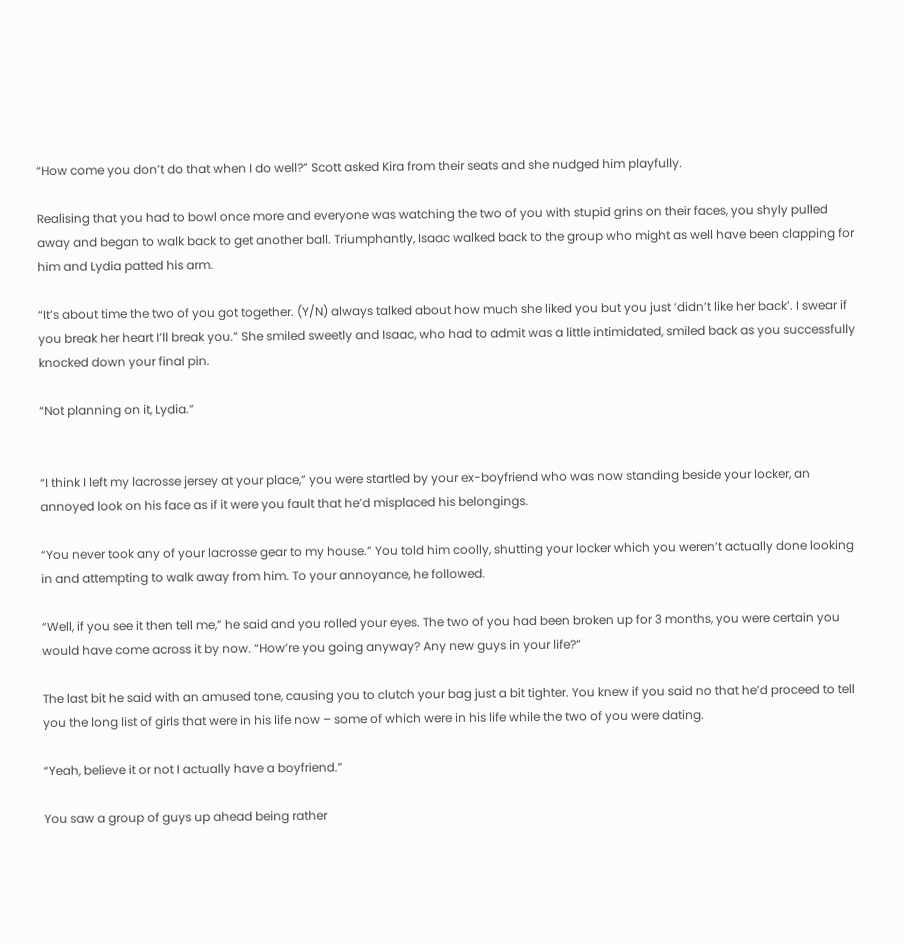“How come you don’t do that when I do well?” Scott asked Kira from their seats and she nudged him playfully.

Realising that you had to bowl once more and everyone was watching the two of you with stupid grins on their faces, you shyly pulled away and began to walk back to get another ball. Triumphantly, Isaac walked back to the group who might as well have been clapping for him and Lydia patted his arm.

“It’s about time the two of you got together. (Y/N) always talked about how much she liked you but you just ‘didn’t like her back’. I swear if you break her heart I’ll break you.” She smiled sweetly and Isaac, who had to admit was a little intimidated, smiled back as you successfully knocked down your final pin.

“Not planning on it, Lydia.”


“I think I left my lacrosse jersey at your place,” you were startled by your ex-boyfriend who was now standing beside your locker, an annoyed look on his face as if it were you fault that he’d misplaced his belongings.

“You never took any of your lacrosse gear to my house.” You told him coolly, shutting your locker which you weren’t actually done looking in and attempting to walk away from him. To your annoyance, he followed.

“Well, if you see it then tell me,” he said and you rolled your eyes. The two of you had been broken up for 3 months, you were certain you would have come across it by now. “How’re you going anyway? Any new guys in your life?”

The last bit he said with an amused tone, causing you to clutch your bag just a bit tighter. You knew if you said no that he’d proceed to tell you the long list of girls that were in his life now – some of which were in his life while the two of you were dating.

“Yeah, believe it or not I actually have a boyfriend.”

You saw a group of guys up ahead being rather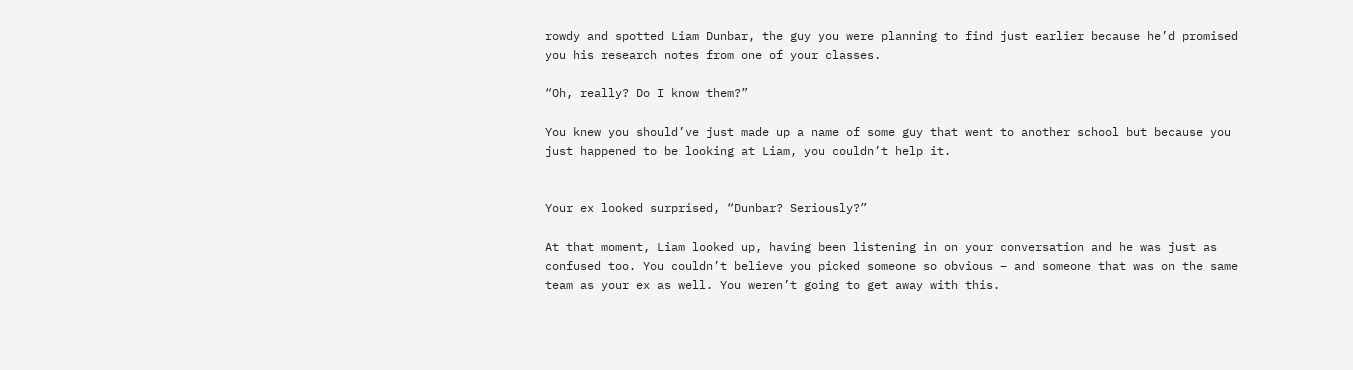rowdy and spotted Liam Dunbar, the guy you were planning to find just earlier because he’d promised you his research notes from one of your classes.

“Oh, really? Do I know them?”

You knew you should’ve just made up a name of some guy that went to another school but because you just happened to be looking at Liam, you couldn’t help it.


Your ex looked surprised, “Dunbar? Seriously?”

At that moment, Liam looked up, having been listening in on your conversation and he was just as confused too. You couldn’t believe you picked someone so obvious – and someone that was on the same team as your ex as well. You weren’t going to get away with this.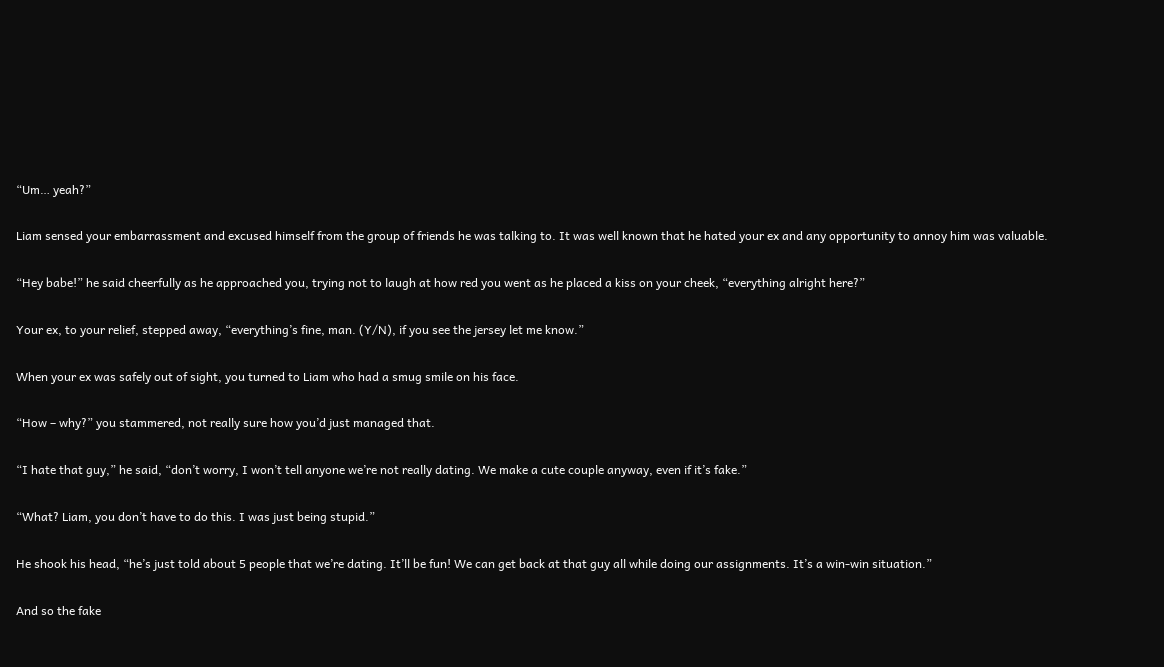“Um… yeah?”

Liam sensed your embarrassment and excused himself from the group of friends he was talking to. It was well known that he hated your ex and any opportunity to annoy him was valuable.

“Hey babe!” he said cheerfully as he approached you, trying not to laugh at how red you went as he placed a kiss on your cheek, “everything alright here?”

Your ex, to your relief, stepped away, “everything’s fine, man. (Y/N), if you see the jersey let me know.”

When your ex was safely out of sight, you turned to Liam who had a smug smile on his face.

“How – why?” you stammered, not really sure how you’d just managed that.

“I hate that guy,” he said, “don’t worry, I won’t tell anyone we’re not really dating. We make a cute couple anyway, even if it’s fake.”

“What? Liam, you don’t have to do this. I was just being stupid.”

He shook his head, “he’s just told about 5 people that we’re dating. It’ll be fun! We can get back at that guy all while doing our assignments. It’s a win-win situation.”

And so the fake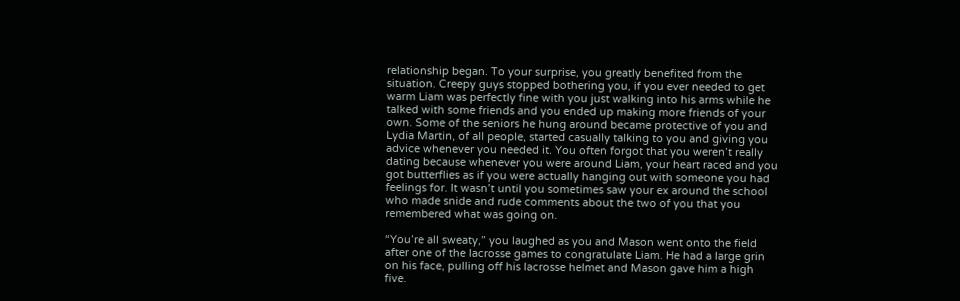relationship began. To your surprise, you greatly benefited from the situation. Creepy guys stopped bothering you, if you ever needed to get warm Liam was perfectly fine with you just walking into his arms while he talked with some friends and you ended up making more friends of your own. Some of the seniors he hung around became protective of you and Lydia Martin, of all people, started casually talking to you and giving you advice whenever you needed it. You often forgot that you weren’t really dating because whenever you were around Liam, your heart raced and you got butterflies as if you were actually hanging out with someone you had feelings for. It wasn’t until you sometimes saw your ex around the school who made snide and rude comments about the two of you that you remembered what was going on.

“You’re all sweaty,” you laughed as you and Mason went onto the field after one of the lacrosse games to congratulate Liam. He had a large grin on his face, pulling off his lacrosse helmet and Mason gave him a high five.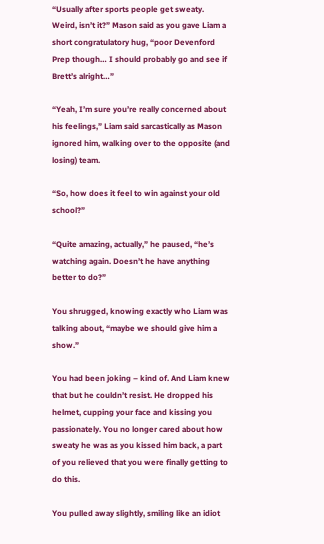“Usually after sports people get sweaty. Weird, isn’t it?” Mason said as you gave Liam a short congratulatory hug, “poor Devenford Prep though… I should probably go and see if Brett’s alright…”

“Yeah, I’m sure you’re really concerned about his feelings,” Liam said sarcastically as Mason ignored him, walking over to the opposite (and losing) team.

“So, how does it feel to win against your old school?”

“Quite amazing, actually,” he paused, “he’s watching again. Doesn’t he have anything better to do?”

You shrugged, knowing exactly who Liam was talking about, “maybe we should give him a show.”

You had been joking – kind of. And Liam knew that but he couldn’t resist. He dropped his helmet, cupping your face and kissing you passionately. You no longer cared about how sweaty he was as you kissed him back, a part of you relieved that you were finally getting to do this.

You pulled away slightly, smiling like an idiot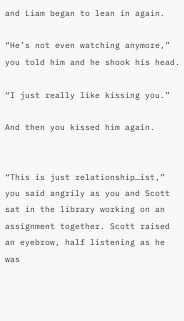and Liam began to lean in again.

“He’s not even watching anymore,” you told him and he shook his head.

“I just really like kissing you.”

And then you kissed him again.


“This is just relationship…ist,” you said angrily as you and Scott sat in the library working on an assignment together. Scott raised an eyebrow, half listening as he was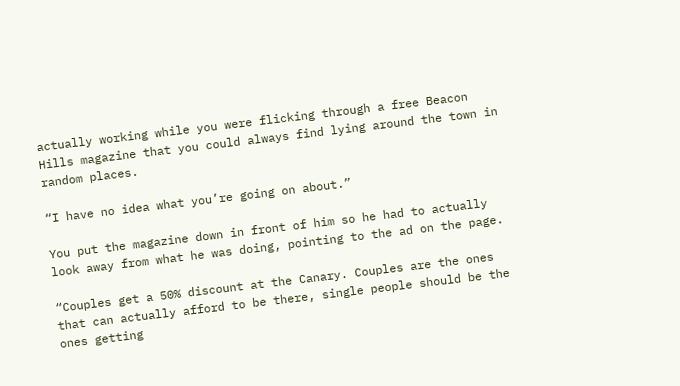actually working while you were flicking through a free Beacon Hills magazine that you could always find lying around the town in random places.

“I have no idea what you’re going on about.”

You put the magazine down in front of him so he had to actually look away from what he was doing, pointing to the ad on the page.

“Couples get a 50% discount at the Canary. Couples are the ones that can actually afford to be there, single people should be the ones getting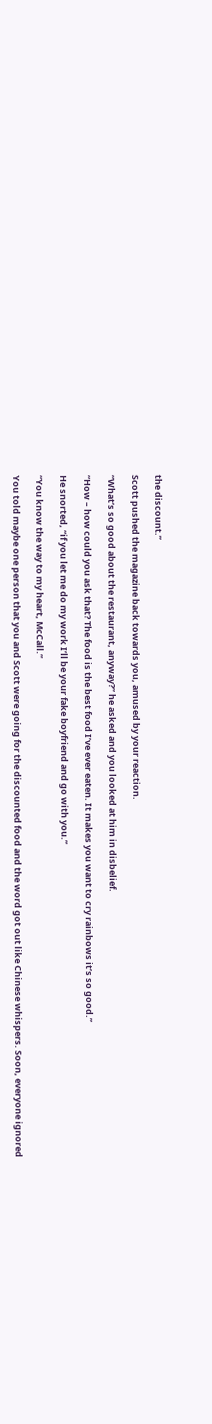the discount.”

Scott pushed the magazine back towards you, amused by your reaction.

“What’s so good about the restaurant, anyway?” he asked and you looked at him in disbelief.

“How – how could you ask that? The food is the best food I’ve ever eaten. It makes you want to cry rainbows it’s so good.”

He snorted, “if you let me do my work I’ll be your fake boyfriend and go with you.”

“You know the way to my heart, McCall.”

You told maybe one person that you and Scott were going for the discounted food and the word got out like Chinese whispers. Soon, everyone ignored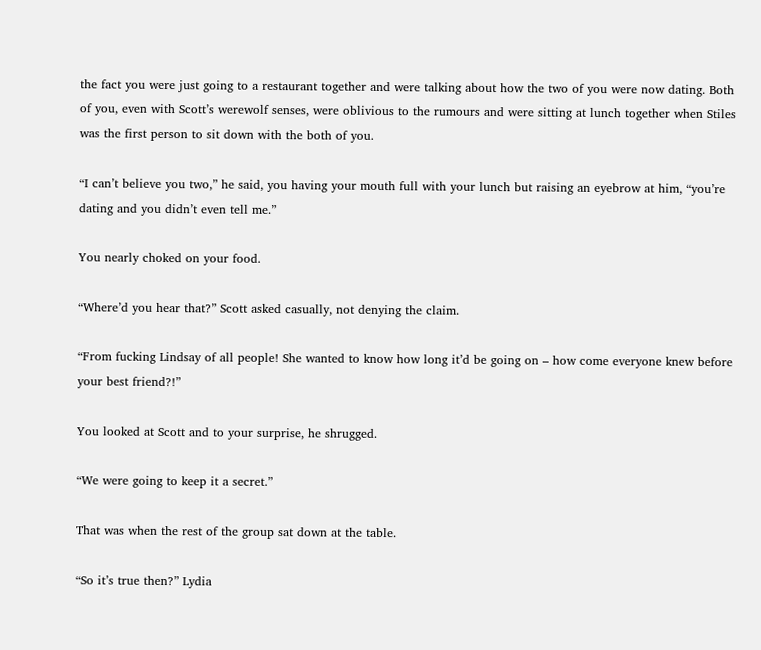the fact you were just going to a restaurant together and were talking about how the two of you were now dating. Both of you, even with Scott’s werewolf senses, were oblivious to the rumours and were sitting at lunch together when Stiles was the first person to sit down with the both of you.

“I can’t believe you two,” he said, you having your mouth full with your lunch but raising an eyebrow at him, “you’re dating and you didn’t even tell me.”

You nearly choked on your food.

“Where’d you hear that?” Scott asked casually, not denying the claim.

“From fucking Lindsay of all people! She wanted to know how long it’d be going on – how come everyone knew before your best friend?!”

You looked at Scott and to your surprise, he shrugged.

“We were going to keep it a secret.”

That was when the rest of the group sat down at the table.

“So it’s true then?” Lydia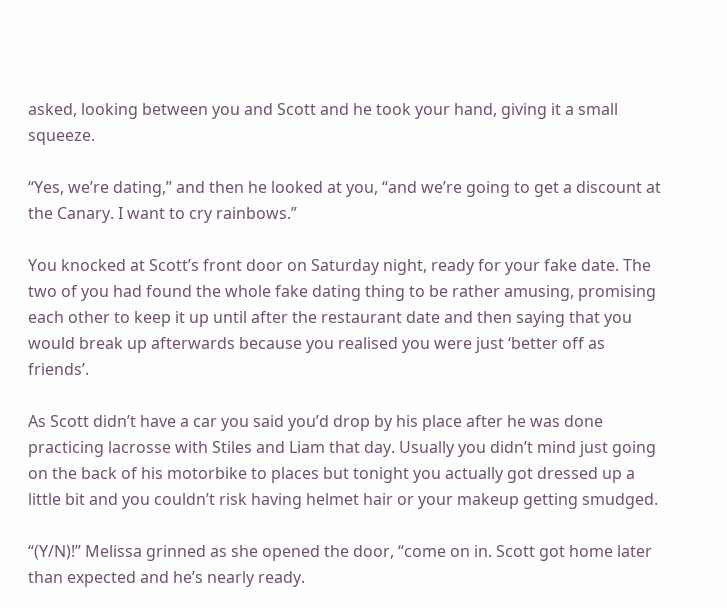asked, looking between you and Scott and he took your hand, giving it a small squeeze.

“Yes, we’re dating,” and then he looked at you, “and we’re going to get a discount at the Canary. I want to cry rainbows.”

You knocked at Scott’s front door on Saturday night, ready for your fake date. The two of you had found the whole fake dating thing to be rather amusing, promising each other to keep it up until after the restaurant date and then saying that you would break up afterwards because you realised you were just ‘better off as friends’.

As Scott didn’t have a car you said you’d drop by his place after he was done practicing lacrosse with Stiles and Liam that day. Usually you didn’t mind just going on the back of his motorbike to places but tonight you actually got dressed up a little bit and you couldn’t risk having helmet hair or your makeup getting smudged.

“(Y/N)!” Melissa grinned as she opened the door, “come on in. Scott got home later than expected and he’s nearly ready.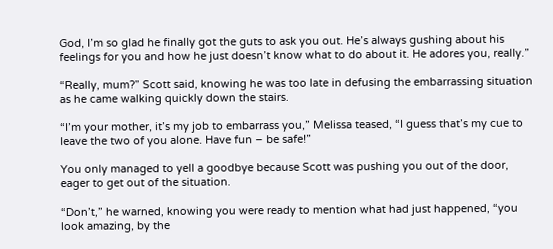God, I’m so glad he finally got the guts to ask you out. He’s always gushing about his feelings for you and how he just doesn’t know what to do about it. He adores you, really.”

“Really, mum?” Scott said, knowing he was too late in defusing the embarrassing situation as he came walking quickly down the stairs.

“I’m your mother, it’s my job to embarrass you,” Melissa teased, “I guess that’s my cue to leave the two of you alone. Have fun – be safe!”

You only managed to yell a goodbye because Scott was pushing you out of the door, eager to get out of the situation.

“Don’t,” he warned, knowing you were ready to mention what had just happened, “you look amazing, by the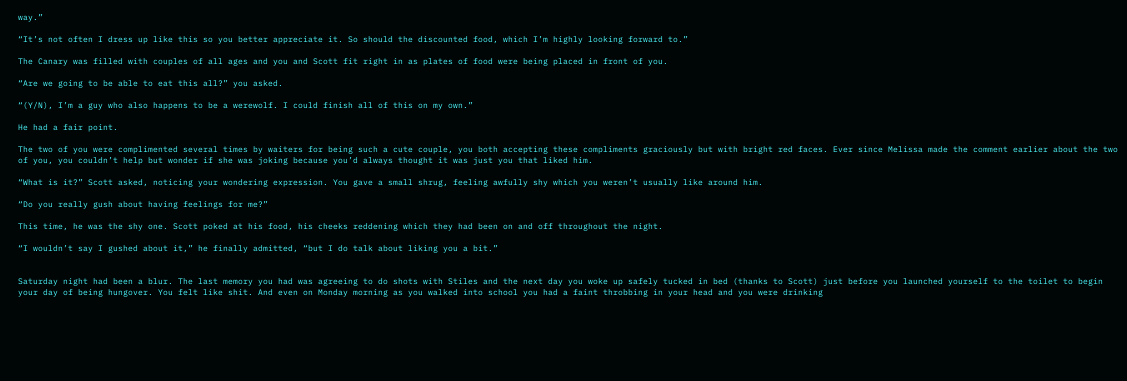way.”

“It’s not often I dress up like this so you better appreciate it. So should the discounted food, which I’m highly looking forward to.”

The Canary was filled with couples of all ages and you and Scott fit right in as plates of food were being placed in front of you.

“Are we going to be able to eat this all?” you asked.

“(Y/N), I’m a guy who also happens to be a werewolf. I could finish all of this on my own.”

He had a fair point.

The two of you were complimented several times by waiters for being such a cute couple, you both accepting these compliments graciously but with bright red faces. Ever since Melissa made the comment earlier about the two of you, you couldn’t help but wonder if she was joking because you’d always thought it was just you that liked him.

“What is it?” Scott asked, noticing your wondering expression. You gave a small shrug, feeling awfully shy which you weren’t usually like around him.

“Do you really gush about having feelings for me?”

This time, he was the shy one. Scott poked at his food, his cheeks reddening which they had been on and off throughout the night.

“I wouldn’t say I gushed about it,” he finally admitted, “but I do talk about liking you a bit.”


Saturday night had been a blur. The last memory you had was agreeing to do shots with Stiles and the next day you woke up safely tucked in bed (thanks to Scott) just before you launched yourself to the toilet to begin your day of being hungover. You felt like shit. And even on Monday morning as you walked into school you had a faint throbbing in your head and you were drinking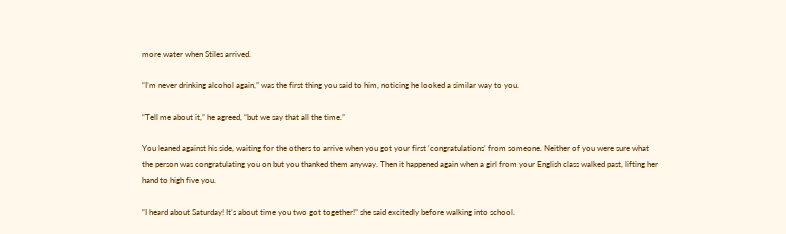more water when Stiles arrived.

“I’m never drinking alcohol again,” was the first thing you said to him, noticing he looked a similar way to you.

“Tell me about it,” he agreed, “but we say that all the time.”

You leaned against his side, waiting for the others to arrive when you got your first ‘congratulations’ from someone. Neither of you were sure what the person was congratulating you on but you thanked them anyway. Then it happened again when a girl from your English class walked past, lifting her hand to high five you.

“I heard about Saturday! It’s about time you two got together!” she said excitedly before walking into school.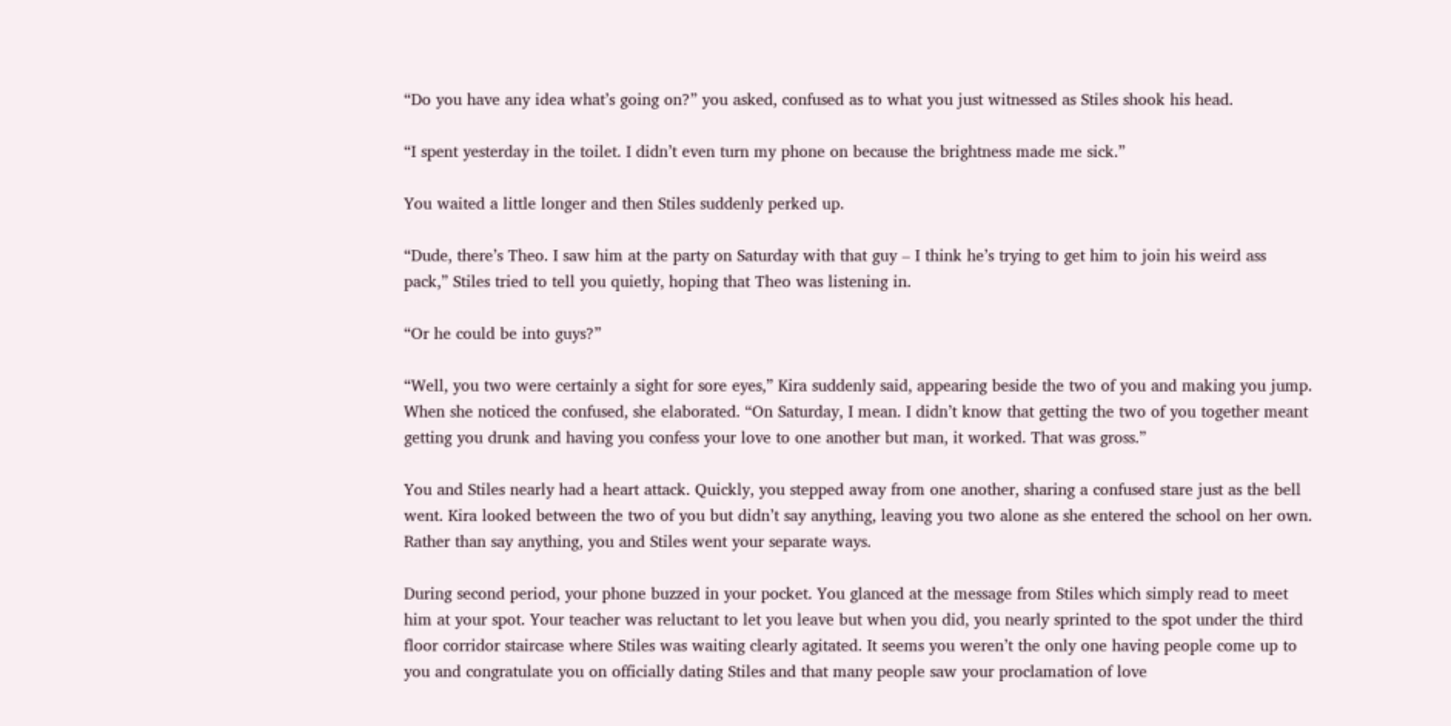“Do you have any idea what’s going on?” you asked, confused as to what you just witnessed as Stiles shook his head.

“I spent yesterday in the toilet. I didn’t even turn my phone on because the brightness made me sick.”

You waited a little longer and then Stiles suddenly perked up.

“Dude, there’s Theo. I saw him at the party on Saturday with that guy – I think he’s trying to get him to join his weird ass pack,” Stiles tried to tell you quietly, hoping that Theo was listening in.

“Or he could be into guys?”

“Well, you two were certainly a sight for sore eyes,” Kira suddenly said, appearing beside the two of you and making you jump. When she noticed the confused, she elaborated. “On Saturday, I mean. I didn’t know that getting the two of you together meant getting you drunk and having you confess your love to one another but man, it worked. That was gross.”

You and Stiles nearly had a heart attack. Quickly, you stepped away from one another, sharing a confused stare just as the bell went. Kira looked between the two of you but didn’t say anything, leaving you two alone as she entered the school on her own. Rather than say anything, you and Stiles went your separate ways.

During second period, your phone buzzed in your pocket. You glanced at the message from Stiles which simply read to meet him at your spot. Your teacher was reluctant to let you leave but when you did, you nearly sprinted to the spot under the third floor corridor staircase where Stiles was waiting clearly agitated. It seems you weren’t the only one having people come up to you and congratulate you on officially dating Stiles and that many people saw your proclamation of love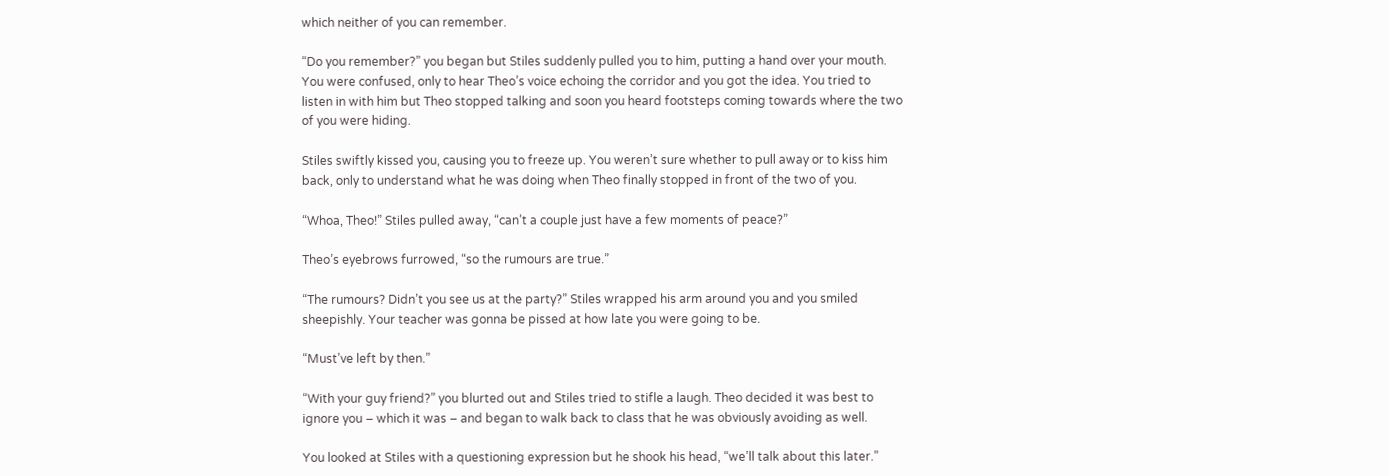which neither of you can remember.

“Do you remember?” you began but Stiles suddenly pulled you to him, putting a hand over your mouth. You were confused, only to hear Theo’s voice echoing the corridor and you got the idea. You tried to listen in with him but Theo stopped talking and soon you heard footsteps coming towards where the two of you were hiding.

Stiles swiftly kissed you, causing you to freeze up. You weren’t sure whether to pull away or to kiss him back, only to understand what he was doing when Theo finally stopped in front of the two of you.

“Whoa, Theo!” Stiles pulled away, “can’t a couple just have a few moments of peace?”

Theo’s eyebrows furrowed, “so the rumours are true.”

“The rumours? Didn’t you see us at the party?” Stiles wrapped his arm around you and you smiled sheepishly. Your teacher was gonna be pissed at how late you were going to be.

“Must’ve left by then.”

“With your guy friend?” you blurted out and Stiles tried to stifle a laugh. Theo decided it was best to ignore you – which it was – and began to walk back to class that he was obviously avoiding as well.

You looked at Stiles with a questioning expression but he shook his head, “we’ll talk about this later.”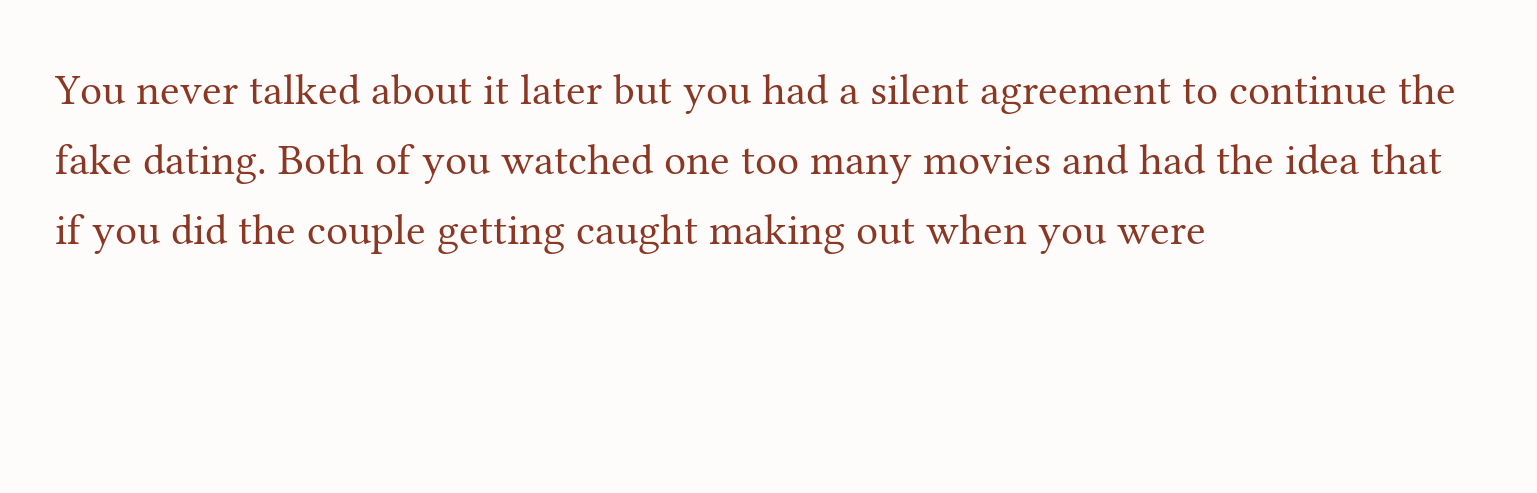You never talked about it later but you had a silent agreement to continue the fake dating. Both of you watched one too many movies and had the idea that if you did the couple getting caught making out when you were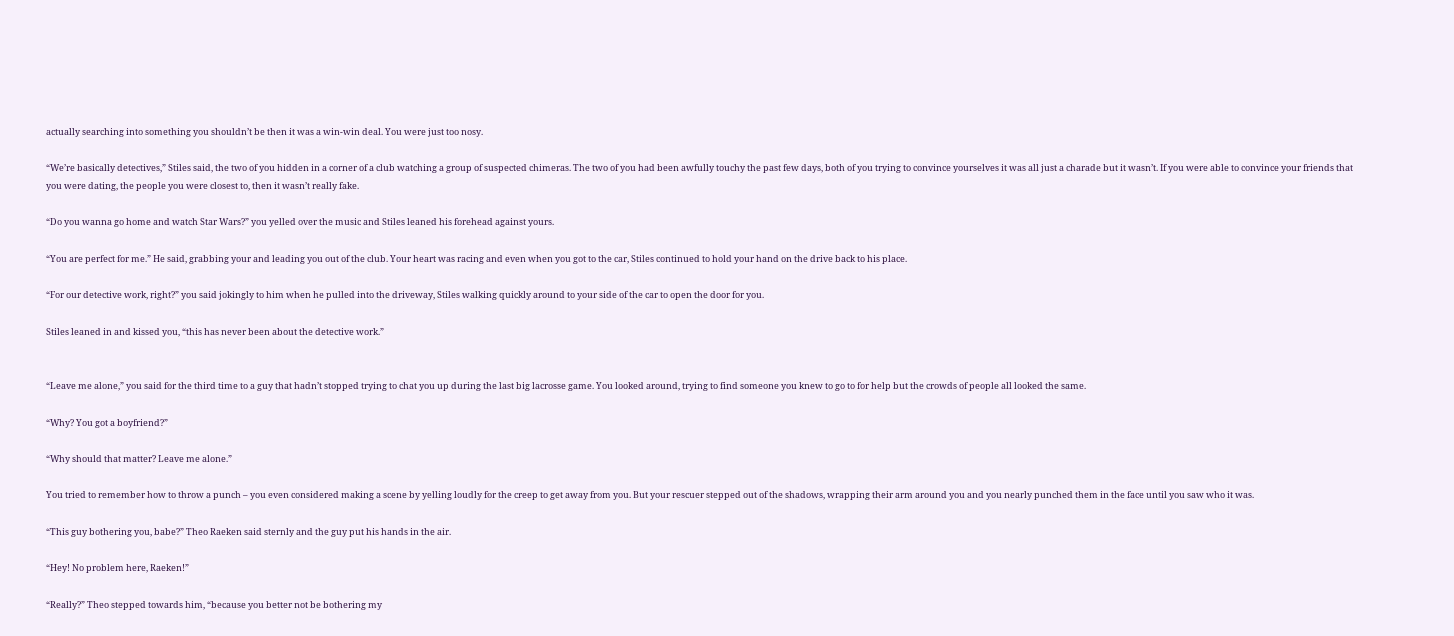actually searching into something you shouldn’t be then it was a win-win deal. You were just too nosy.

“We’re basically detectives,” Stiles said, the two of you hidden in a corner of a club watching a group of suspected chimeras. The two of you had been awfully touchy the past few days, both of you trying to convince yourselves it was all just a charade but it wasn’t. If you were able to convince your friends that you were dating, the people you were closest to, then it wasn’t really fake.

“Do you wanna go home and watch Star Wars?” you yelled over the music and Stiles leaned his forehead against yours.

“You are perfect for me.” He said, grabbing your and leading you out of the club. Your heart was racing and even when you got to the car, Stiles continued to hold your hand on the drive back to his place.

“For our detective work, right?” you said jokingly to him when he pulled into the driveway, Stiles walking quickly around to your side of the car to open the door for you.

Stiles leaned in and kissed you, “this has never been about the detective work.”


“Leave me alone,” you said for the third time to a guy that hadn’t stopped trying to chat you up during the last big lacrosse game. You looked around, trying to find someone you knew to go to for help but the crowds of people all looked the same.

“Why? You got a boyfriend?”

“Why should that matter? Leave me alone.”

You tried to remember how to throw a punch – you even considered making a scene by yelling loudly for the creep to get away from you. But your rescuer stepped out of the shadows, wrapping their arm around you and you nearly punched them in the face until you saw who it was.

“This guy bothering you, babe?” Theo Raeken said sternly and the guy put his hands in the air.

“Hey! No problem here, Raeken!”

“Really?” Theo stepped towards him, “because you better not be bothering my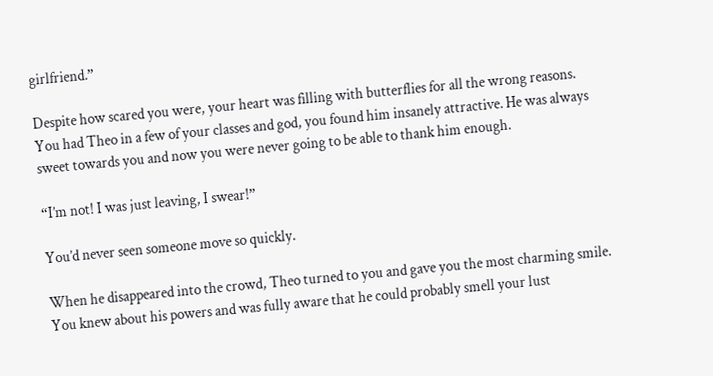girlfriend.”

Despite how scared you were, your heart was filling with butterflies for all the wrong reasons. You had Theo in a few of your classes and god, you found him insanely attractive. He was always sweet towards you and now you were never going to be able to thank him enough.

“I’m not! I was just leaving, I swear!”

You’d never seen someone move so quickly.

When he disappeared into the crowd, Theo turned to you and gave you the most charming smile. You knew about his powers and was fully aware that he could probably smell your lust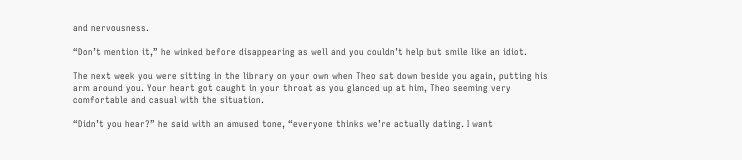and nervousness.

“Don’t mention it,” he winked before disappearing as well and you couldn’t help but smile like an idiot.

The next week you were sitting in the library on your own when Theo sat down beside you again, putting his arm around you. Your heart got caught in your throat as you glanced up at him, Theo seeming very comfortable and casual with the situation.

“Didn’t you hear?” he said with an amused tone, “everyone thinks we’re actually dating. I want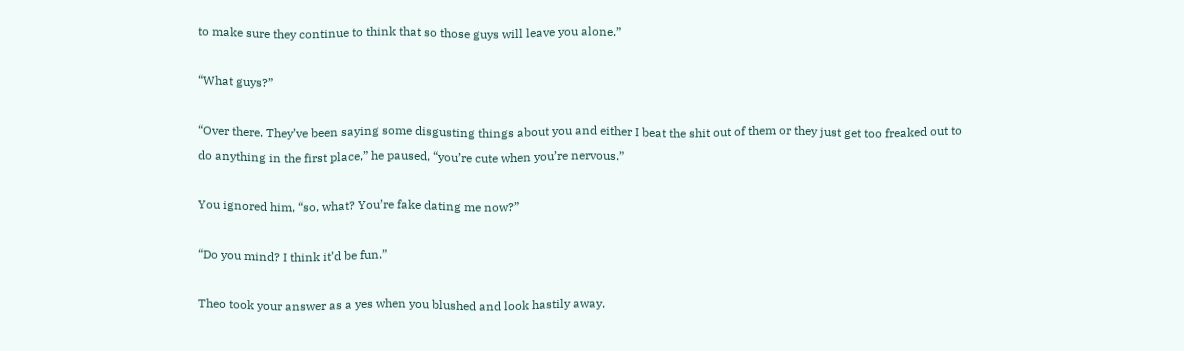to make sure they continue to think that so those guys will leave you alone.”

“What guys?”

“Over there. They’ve been saying some disgusting things about you and either I beat the shit out of them or they just get too freaked out to do anything in the first place,” he paused, “you’re cute when you’re nervous.”

You ignored him, “so, what? You’re fake dating me now?”

“Do you mind? I think it’d be fun.”

Theo took your answer as a yes when you blushed and look hastily away.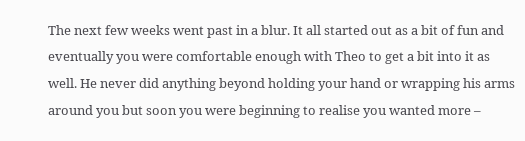The next few weeks went past in a blur. It all started out as a bit of fun and eventually you were comfortable enough with Theo to get a bit into it as well. He never did anything beyond holding your hand or wrapping his arms around you but soon you were beginning to realise you wanted more –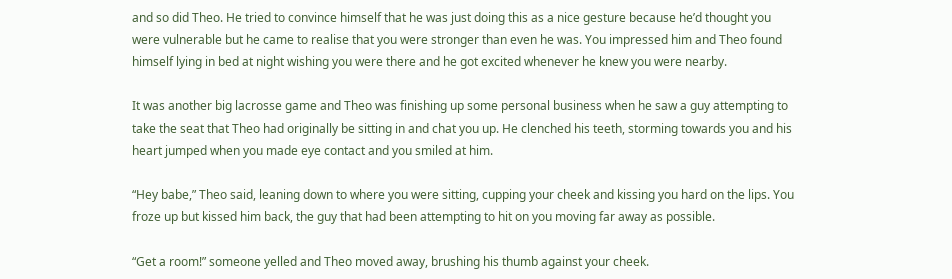and so did Theo. He tried to convince himself that he was just doing this as a nice gesture because he’d thought you were vulnerable but he came to realise that you were stronger than even he was. You impressed him and Theo found himself lying in bed at night wishing you were there and he got excited whenever he knew you were nearby.

It was another big lacrosse game and Theo was finishing up some personal business when he saw a guy attempting to take the seat that Theo had originally be sitting in and chat you up. He clenched his teeth, storming towards you and his heart jumped when you made eye contact and you smiled at him.

“Hey babe,” Theo said, leaning down to where you were sitting, cupping your cheek and kissing you hard on the lips. You froze up but kissed him back, the guy that had been attempting to hit on you moving far away as possible.

“Get a room!” someone yelled and Theo moved away, brushing his thumb against your cheek.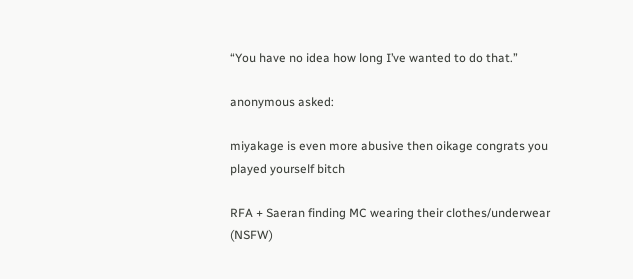“You have no idea how long I’ve wanted to do that.”

anonymous asked:

miyakage is even more abusive then oikage congrats you played yourself bitch

RFA + Saeran finding MC wearing their clothes/underwear (NSFW)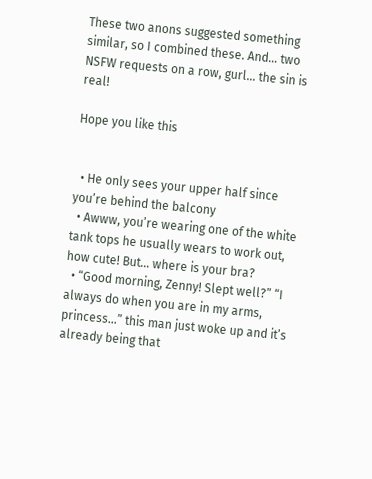These two anons suggested something similar, so I combined these. And… two NSFW requests on a row, gurl… the sin is real!

Hope you like this


  • He only sees your upper half since you’re behind the balcony
  • Awww, you’re wearing one of the white tank tops he usually wears to work out, how cute! But… where is your bra?
  • “Good morning, Zenny! Slept well?” “I always do when you are in my arms, princess…” this man just woke up and it’s already being that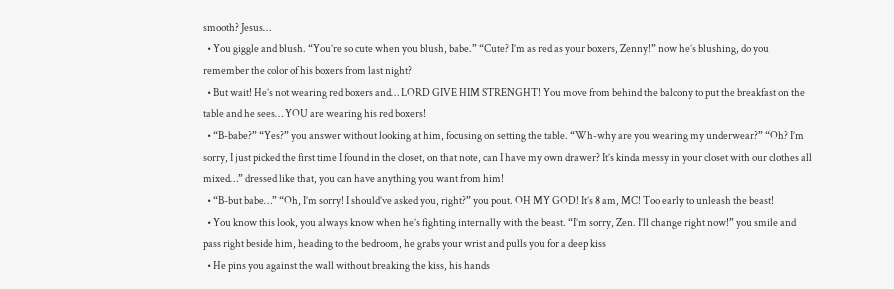smooth? Jesus…
  • You giggle and blush. “You’re so cute when you blush, babe.” “Cute? I’m as red as your boxers, Zenny!” now he’s blushing, do you remember the color of his boxers from last night?
  • But wait! He’s not wearing red boxers and… LORD GIVE HIM STRENGHT! You move from behind the balcony to put the breakfast on the table and he sees… YOU are wearing his red boxers!
  • “B-babe?” “Yes?” you answer without looking at him, focusing on setting the table. “Wh-why are you wearing my underwear?” “Oh? I’m sorry, I just picked the first time I found in the closet, on that note, can I have my own drawer? It’s kinda messy in your closet with our clothes all mixed…” dressed like that, you can have anything you want from him!
  • “B-but babe…” “Oh, I’m sorry! I should’ve asked you, right?” you pout. OH MY GOD! It’s 8 am, MC! Too early to unleash the beast!
  • You know this look, you always know when he’s fighting internally with the beast. “I’m sorry, Zen. I’ll change right now!” you smile and pass right beside him, heading to the bedroom, he grabs your wrist and pulls you for a deep kiss
  • He pins you against the wall without breaking the kiss, his hands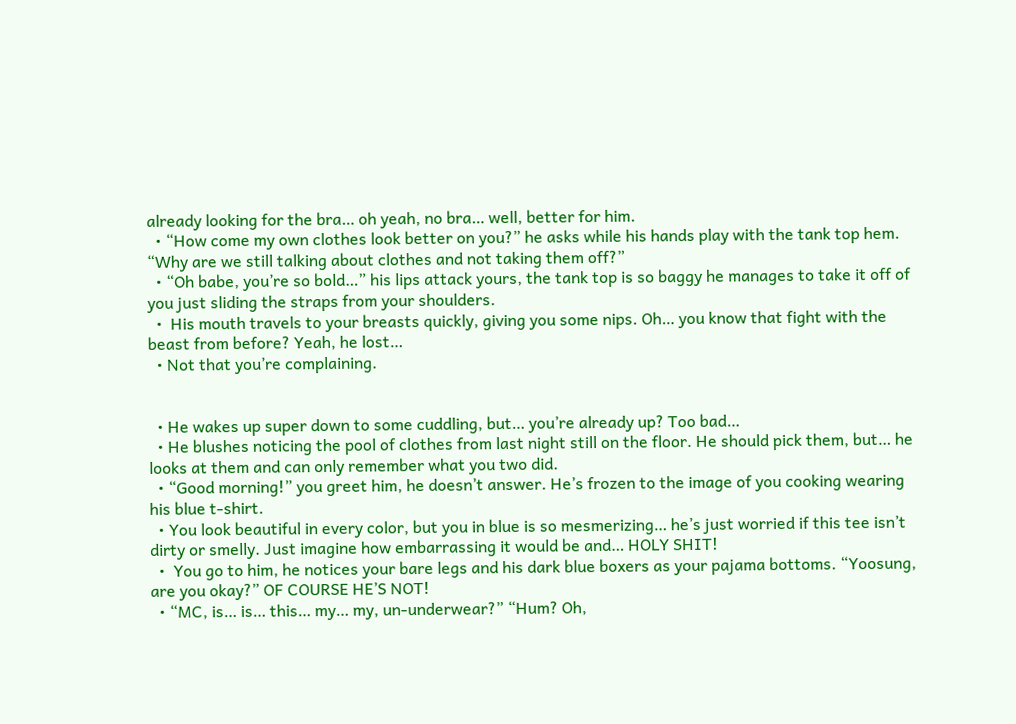already looking for the bra… oh yeah, no bra… well, better for him.
  • “How come my own clothes look better on you?” he asks while his hands play with the tank top hem. “Why are we still talking about clothes and not taking them off?”
  • “Oh babe, you’re so bold…” his lips attack yours, the tank top is so baggy he manages to take it off of you just sliding the straps from your shoulders.
  •  His mouth travels to your breasts quickly, giving you some nips. Oh… you know that fight with the beast from before? Yeah, he lost…
  • Not that you’re complaining.


  • He wakes up super down to some cuddling, but… you’re already up? Too bad…
  • He blushes noticing the pool of clothes from last night still on the floor. He should pick them, but… he looks at them and can only remember what you two did.
  • “Good morning!” you greet him, he doesn’t answer. He’s frozen to the image of you cooking wearing his blue t-shirt.
  • You look beautiful in every color, but you in blue is so mesmerizing… he’s just worried if this tee isn’t dirty or smelly. Just imagine how embarrassing it would be and… HOLY SHIT!
  •  You go to him, he notices your bare legs and his dark blue boxers as your pajama bottoms. “Yoosung, are you okay?” OF COURSE HE’S NOT!
  • “MC, is… is… this… my… my, un-underwear?” “Hum? Oh,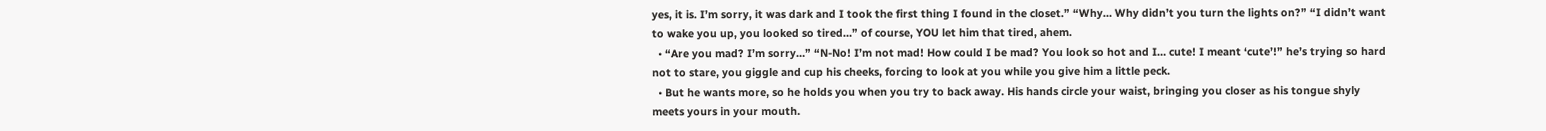yes, it is. I’m sorry, it was dark and I took the first thing I found in the closet.” “Why… Why didn’t you turn the lights on?” “I didn’t want to wake you up, you looked so tired…” of course, YOU let him that tired, ahem.
  • “Are you mad? I’m sorry…” “N-No! I’m not mad! How could I be mad? You look so hot and I… cute! I meant ‘cute’!” he’s trying so hard not to stare, you giggle and cup his cheeks, forcing to look at you while you give him a little peck.
  • But he wants more, so he holds you when you try to back away. His hands circle your waist, bringing you closer as his tongue shyly meets yours in your mouth.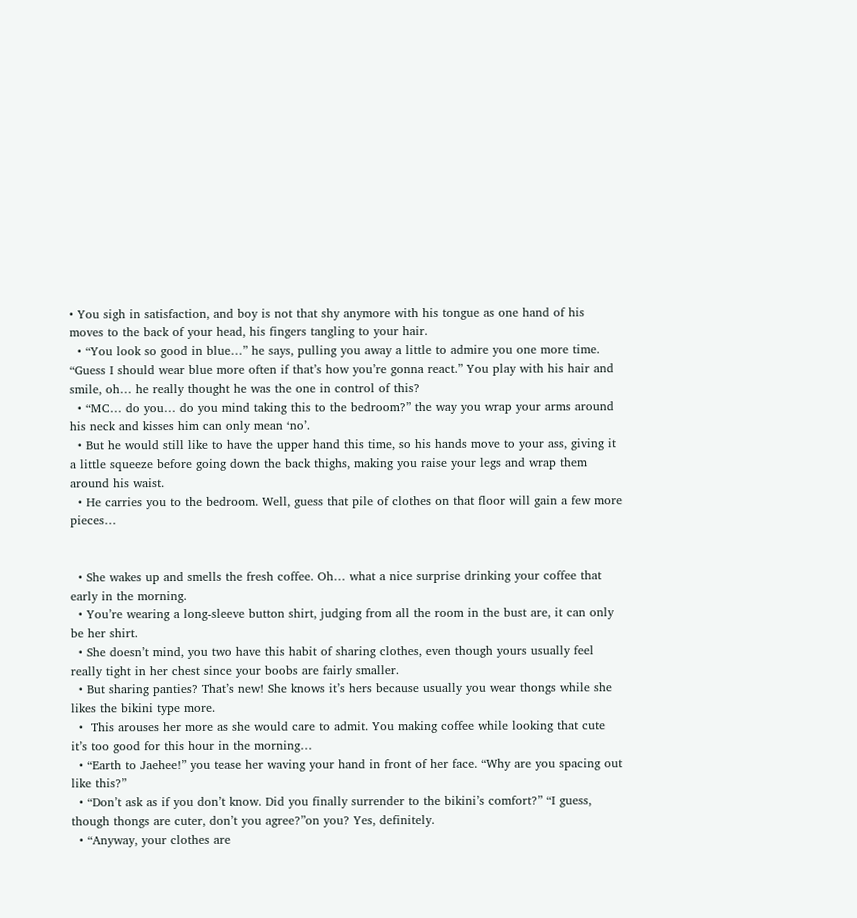• You sigh in satisfaction, and boy is not that shy anymore with his tongue as one hand of his moves to the back of your head, his fingers tangling to your hair.
  • “You look so good in blue…” he says, pulling you away a little to admire you one more time. “Guess I should wear blue more often if that’s how you’re gonna react.” You play with his hair and smile, oh… he really thought he was the one in control of this?
  • “MC… do you… do you mind taking this to the bedroom?” the way you wrap your arms around his neck and kisses him can only mean ‘no’.
  • But he would still like to have the upper hand this time, so his hands move to your ass, giving it a little squeeze before going down the back thighs, making you raise your legs and wrap them around his waist.
  • He carries you to the bedroom. Well, guess that pile of clothes on that floor will gain a few more pieces…


  • She wakes up and smells the fresh coffee. Oh… what a nice surprise drinking your coffee that early in the morning.
  • You’re wearing a long-sleeve button shirt, judging from all the room in the bust are, it can only be her shirt.
  • She doesn’t mind, you two have this habit of sharing clothes, even though yours usually feel really tight in her chest since your boobs are fairly smaller.
  • But sharing panties? That’s new! She knows it’s hers because usually you wear thongs while she likes the bikini type more.
  •  This arouses her more as she would care to admit. You making coffee while looking that cute it’s too good for this hour in the morning…
  • “Earth to Jaehee!” you tease her waving your hand in front of her face. “Why are you spacing out like this?”
  • “Don’t ask as if you don’t know. Did you finally surrender to the bikini’s comfort?” “I guess, though thongs are cuter, don’t you agree?”on you? Yes, definitely.
  • “Anyway, your clothes are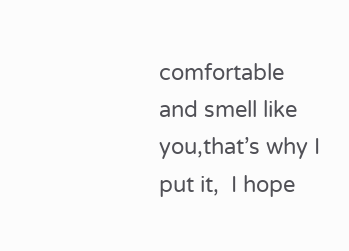comfortable and smell like you,that’s why I put it,  I hope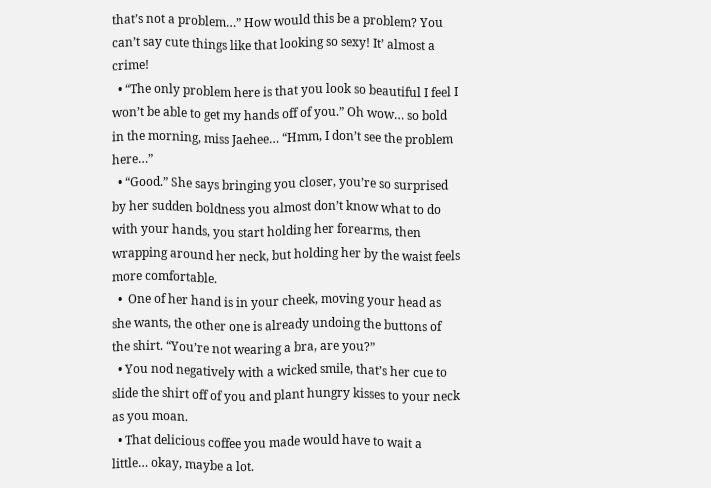that’s not a problem…” How would this be a problem? You can’t say cute things like that looking so sexy! It’ almost a crime!
  • “The only problem here is that you look so beautiful I feel I won’t be able to get my hands off of you.” Oh wow… so bold in the morning, miss Jaehee… “Hmm, I don’t see the problem here…”
  • “Good.” She says bringing you closer, you’re so surprised by her sudden boldness you almost don’t know what to do with your hands, you start holding her forearms, then wrapping around her neck, but holding her by the waist feels more comfortable.
  •  One of her hand is in your cheek, moving your head as she wants, the other one is already undoing the buttons of the shirt. “You’re not wearing a bra, are you?”
  • You nod negatively with a wicked smile, that’s her cue to slide the shirt off of you and plant hungry kisses to your neck as you moan.
  • That delicious coffee you made would have to wait a little… okay, maybe a lot.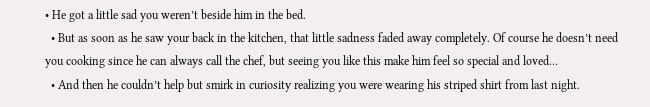• He got a little sad you weren’t beside him in the bed.
  • But as soon as he saw your back in the kitchen, that little sadness faded away completely. Of course he doesn’t need you cooking since he can always call the chef, but seeing you like this make him feel so special and loved…
  • And then he couldn’t help but smirk in curiosity realizing you were wearing his striped shirt from last night.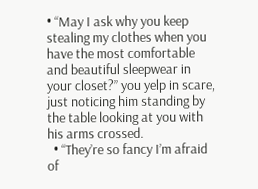• “May I ask why you keep stealing my clothes when you have the most comfortable and beautiful sleepwear in your closet?” you yelp in scare, just noticing him standing by the table looking at you with his arms crossed.
  • “They’re so fancy I’m afraid of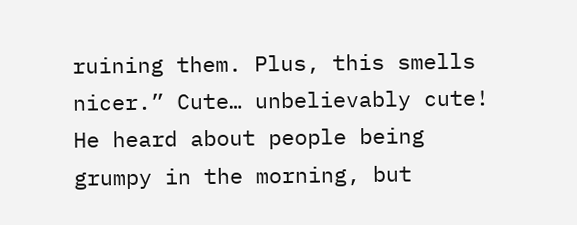ruining them. Plus, this smells nicer.” Cute… unbelievably cute! He heard about people being grumpy in the morning, but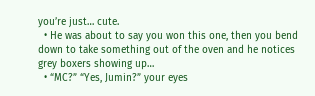you’re just… cute.
  • He was about to say you won this one, then you bend down to take something out of the oven and he notices grey boxers showing up…
  • “MC?” “Yes, Jumin?” your eyes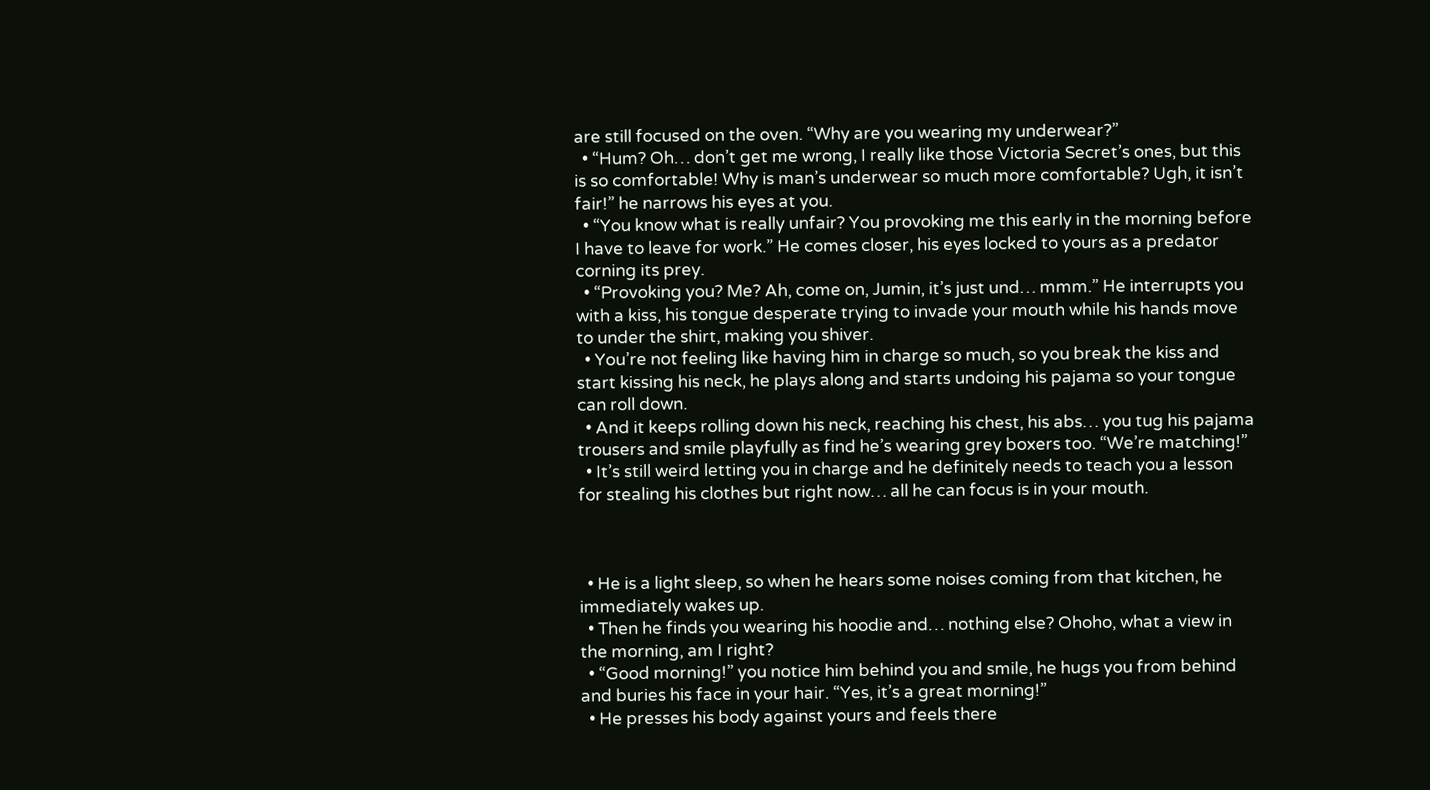are still focused on the oven. “Why are you wearing my underwear?”
  • “Hum? Oh… don’t get me wrong, I really like those Victoria Secret’s ones, but this is so comfortable! Why is man’s underwear so much more comfortable? Ugh, it isn’t fair!” he narrows his eyes at you.
  • “You know what is really unfair? You provoking me this early in the morning before I have to leave for work.” He comes closer, his eyes locked to yours as a predator corning its prey.
  • “Provoking you? Me? Ah, come on, Jumin, it’s just und… mmm.” He interrupts you with a kiss, his tongue desperate trying to invade your mouth while his hands move to under the shirt, making you shiver.
  • You’re not feeling like having him in charge so much, so you break the kiss and start kissing his neck, he plays along and starts undoing his pajama so your tongue can roll down.
  • And it keeps rolling down his neck, reaching his chest, his abs… you tug his pajama trousers and smile playfully as find he’s wearing grey boxers too. “We’re matching!”
  • It’s still weird letting you in charge and he definitely needs to teach you a lesson for stealing his clothes but right now… all he can focus is in your mouth.



  • He is a light sleep, so when he hears some noises coming from that kitchen, he immediately wakes up.
  • Then he finds you wearing his hoodie and… nothing else? Ohoho, what a view in the morning, am I right?
  • “Good morning!” you notice him behind you and smile, he hugs you from behind and buries his face in your hair. “Yes, it’s a great morning!”
  • He presses his body against yours and feels there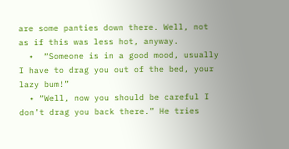are some panties down there. Well, not as if this was less hot, anyway.
  •  “Someone is in a good mood, usually I have to drag you out of the bed, your lazy bum!”
  • “Well, now you should be careful I don’t drag you back there.” He tries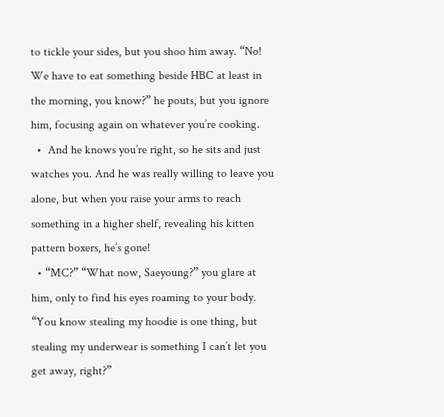to tickle your sides, but you shoo him away. “No! We have to eat something beside HBC at least in the morning, you know?” he pouts, but you ignore him, focusing again on whatever you’re cooking.
  •  And he knows you’re right, so he sits and just watches you. And he was really willing to leave you alone, but when you raise your arms to reach something in a higher shelf, revealing his kitten pattern boxers, he’s gone!
  • “MC?” “What now, Saeyoung?” you glare at him, only to find his eyes roaming to your body. “You know stealing my hoodie is one thing, but stealing my underwear is something I can’t let you get away, right?”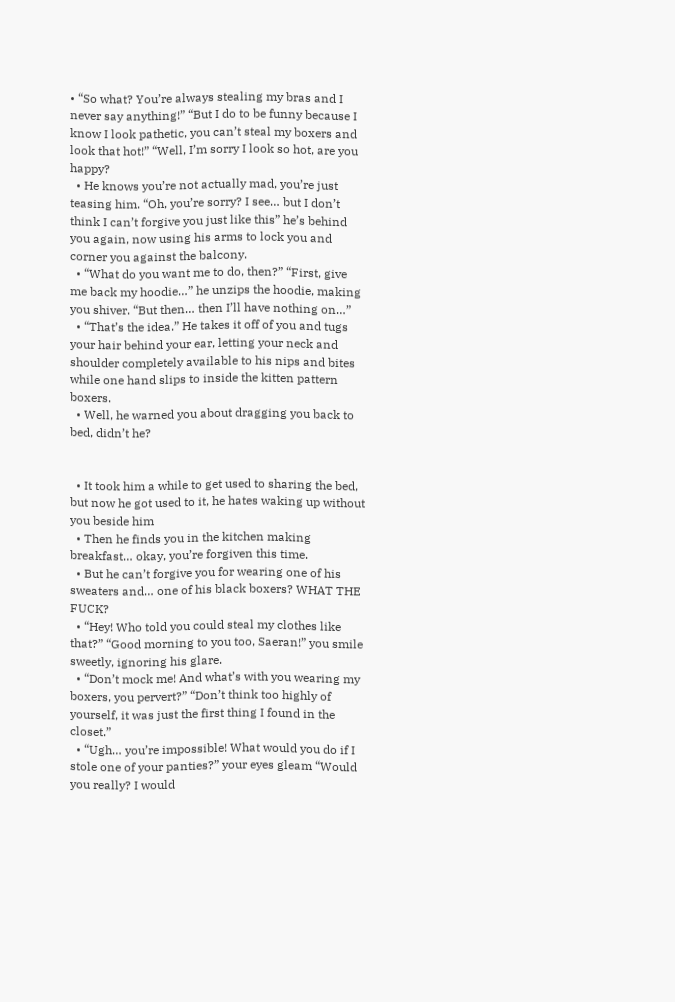• “So what? You’re always stealing my bras and I never say anything!” “But I do to be funny because I know I look pathetic, you can’t steal my boxers and look that hot!” “Well, I’m sorry I look so hot, are you happy?
  • He knows you’re not actually mad, you’re just teasing him. “Oh, you’re sorry? I see… but I don’t think I can’t forgive you just like this” he’s behind you again, now using his arms to lock you and corner you against the balcony.
  • “What do you want me to do, then?” “First, give me back my hoodie…” he unzips the hoodie, making you shiver. “But then… then I’ll have nothing on…”
  • “That’s the idea.” He takes it off of you and tugs your hair behind your ear, letting your neck and shoulder completely available to his nips and bites while one hand slips to inside the kitten pattern boxers.
  • Well, he warned you about dragging you back to bed, didn’t he?


  • It took him a while to get used to sharing the bed, but now he got used to it, he hates waking up without you beside him
  • Then he finds you in the kitchen making breakfast… okay, you’re forgiven this time.
  • But he can’t forgive you for wearing one of his sweaters and… one of his black boxers? WHAT THE FUCK?
  • “Hey! Who told you could steal my clothes like that?” “Good morning to you too, Saeran!” you smile sweetly, ignoring his glare.
  • “Don’t mock me! And what’s with you wearing my boxers, you pervert?” “Don’t think too highly of yourself, it was just the first thing I found in the closet.”
  • “Ugh… you’re impossible! What would you do if I stole one of your panties?” your eyes gleam “Would you really? I would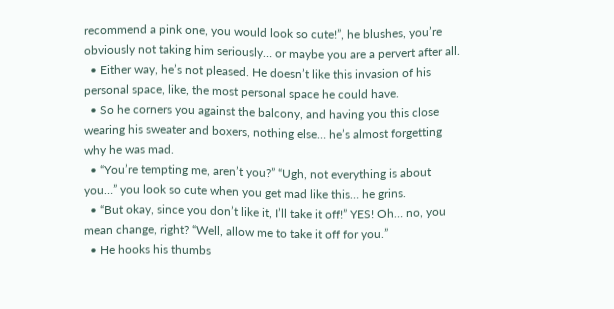recommend a pink one, you would look so cute!”, he blushes, you’re obviously not taking him seriously… or maybe you are a pervert after all.
  • Either way, he’s not pleased. He doesn’t like this invasion of his personal space, like, the most personal space he could have.
  • So he corners you against the balcony, and having you this close wearing his sweater and boxers, nothing else… he’s almost forgetting why he was mad.
  • “You’re tempting me, aren’t you?” “Ugh, not everything is about you…” you look so cute when you get mad like this… he grins.
  • “But okay, since you don’t like it, I’ll take it off!” YES! Oh… no, you mean change, right? “Well, allow me to take it off for you.”
  • He hooks his thumbs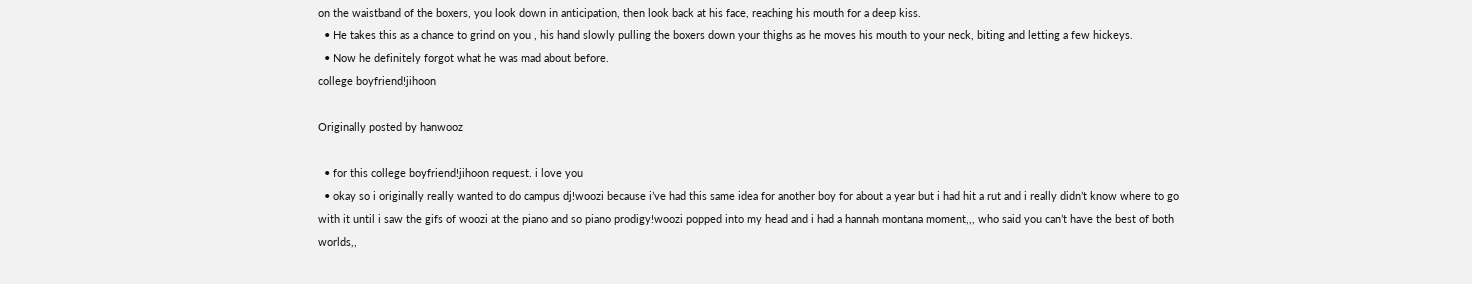on the waistband of the boxers, you look down in anticipation, then look back at his face, reaching his mouth for a deep kiss.
  • He takes this as a chance to grind on you , his hand slowly pulling the boxers down your thighs as he moves his mouth to your neck, biting and letting a few hickeys.
  • Now he definitely forgot what he was mad about before.
college boyfriend!jihoon

Originally posted by hanwooz

  • for this college boyfriend!jihoon request. i love you
  • okay so i originally really wanted to do campus dj!woozi because i’ve had this same idea for another boy for about a year but i had hit a rut and i really didn’t know where to go with it until i saw the gifs of woozi at the piano and so piano prodigy!woozi popped into my head and i had a hannah montana moment,,, who said you can’t have the best of both worlds,,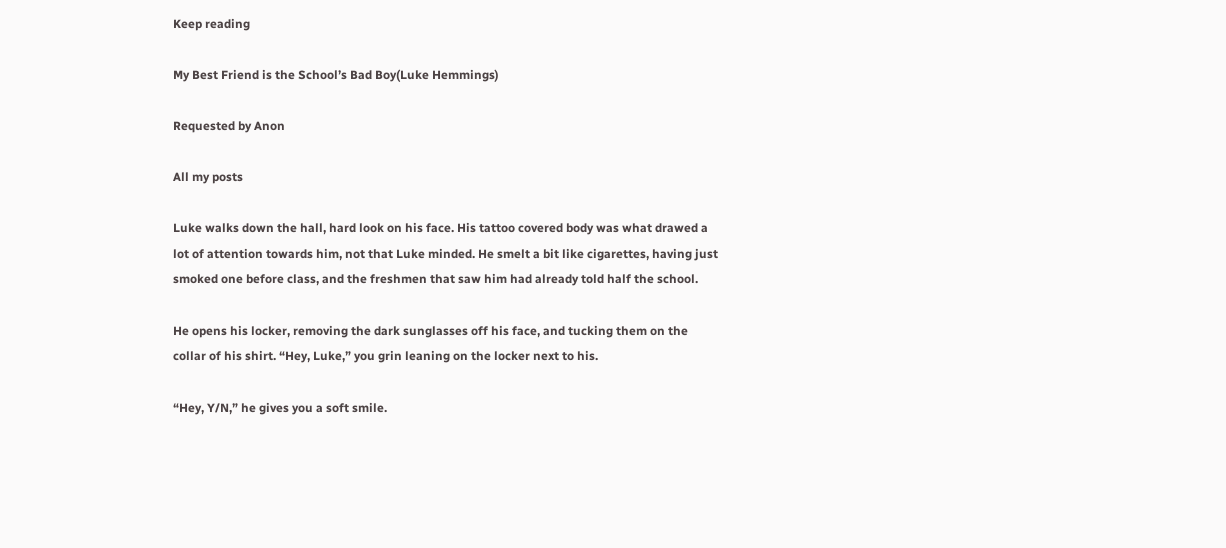Keep reading

My Best Friend is the School’s Bad Boy(Luke Hemmings)

Requested by Anon

All my posts

Luke walks down the hall, hard look on his face. His tattoo covered body was what drawed a lot of attention towards him, not that Luke minded. He smelt a bit like cigarettes, having just smoked one before class, and the freshmen that saw him had already told half the school.

He opens his locker, removing the dark sunglasses off his face, and tucking them on the collar of his shirt. “Hey, Luke,” you grin leaning on the locker next to his.

“Hey, Y/N,” he gives you a soft smile.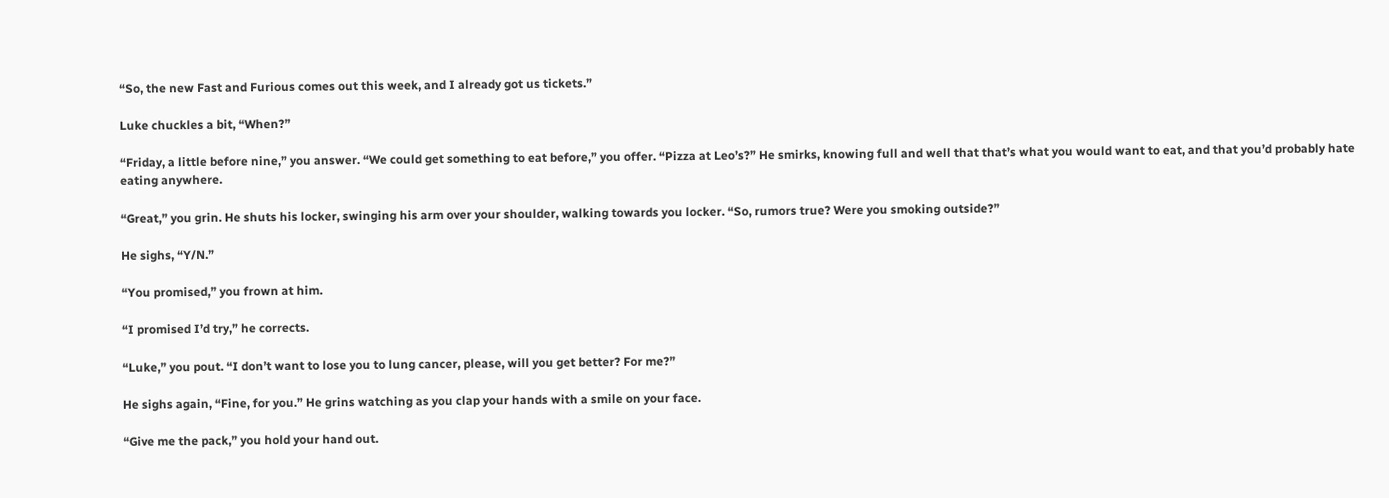“So, the new Fast and Furious comes out this week, and I already got us tickets.”

Luke chuckles a bit, “When?”

“Friday, a little before nine,” you answer. “We could get something to eat before,” you offer. “Pizza at Leo’s?” He smirks, knowing full and well that that’s what you would want to eat, and that you’d probably hate eating anywhere.

“Great,” you grin. He shuts his locker, swinging his arm over your shoulder, walking towards you locker. “So, rumors true? Were you smoking outside?”

He sighs, “Y/N.”

“You promised,” you frown at him.

“I promised I’d try,” he corrects.

“Luke,” you pout. “I don’t want to lose you to lung cancer, please, will you get better? For me?”

He sighs again, “Fine, for you.” He grins watching as you clap your hands with a smile on your face.

“Give me the pack,” you hold your hand out.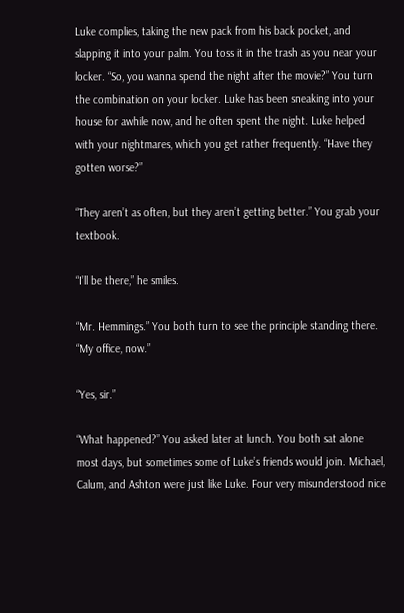Luke complies, taking the new pack from his back pocket, and slapping it into your palm. You toss it in the trash as you near your locker. “So, you wanna spend the night after the movie?” You turn the combination on your locker. Luke has been sneaking into your house for awhile now, and he often spent the night. Luke helped with your nightmares, which you get rather frequently. “Have they gotten worse?”

“They aren’t as often, but they aren’t getting better.” You grab your textbook.

“I’ll be there,” he smiles.

“Mr. Hemmings.” You both turn to see the principle standing there. “My office, now.”

“Yes, sir.”

“What happened?” You asked later at lunch. You both sat alone most days, but sometimes some of Luke’s friends would join. Michael, Calum, and Ashton were just like Luke. Four very misunderstood nice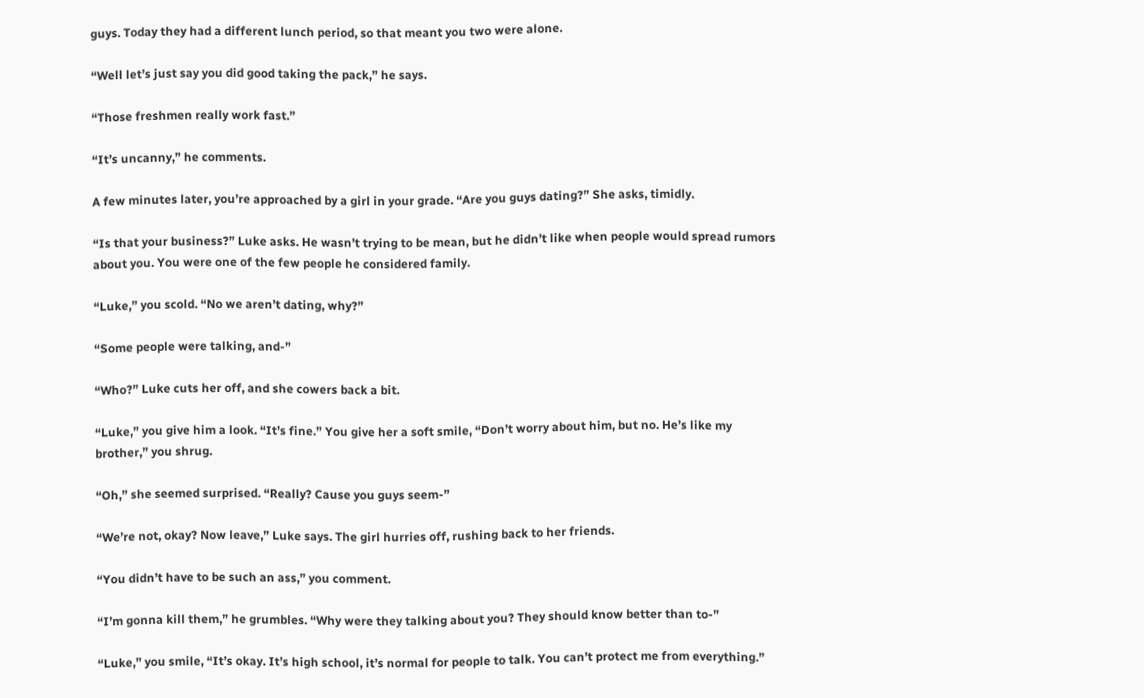guys. Today they had a different lunch period, so that meant you two were alone.

“Well let’s just say you did good taking the pack,” he says.

“Those freshmen really work fast.”

“It’s uncanny,” he comments.

A few minutes later, you’re approached by a girl in your grade. “Are you guys dating?” She asks, timidly.

“Is that your business?” Luke asks. He wasn’t trying to be mean, but he didn’t like when people would spread rumors about you. You were one of the few people he considered family.

“Luke,” you scold. “No we aren’t dating, why?”

“Some people were talking, and-”

“Who?” Luke cuts her off, and she cowers back a bit.

“Luke,” you give him a look. “It’s fine.” You give her a soft smile, “Don’t worry about him, but no. He’s like my brother,” you shrug.

“Oh,” she seemed surprised. “Really? Cause you guys seem-”

“We’re not, okay? Now leave,” Luke says. The girl hurries off, rushing back to her friends.

“You didn’t have to be such an ass,” you comment.

“I’m gonna kill them,” he grumbles. “Why were they talking about you? They should know better than to-”

“Luke,” you smile, “It’s okay. It’s high school, it’s normal for people to talk. You can’t protect me from everything.”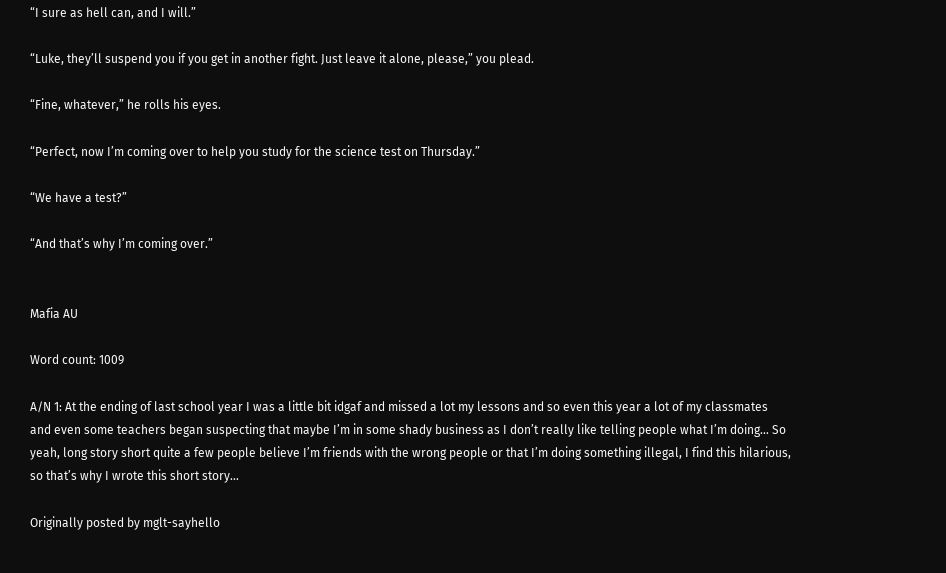“I sure as hell can, and I will.”

“Luke, they’ll suspend you if you get in another fight. Just leave it alone, please,” you plead.

“Fine, whatever,” he rolls his eyes.

“Perfect, now I’m coming over to help you study for the science test on Thursday.”

“We have a test?”

“And that’s why I’m coming over.”


Mafia AU

Word count: 1009

A/N 1: At the ending of last school year I was a little bit idgaf and missed a lot my lessons and so even this year a lot of my classmates and even some teachers began suspecting that maybe I’m in some shady business as I don’t really like telling people what I’m doing… So yeah, long story short quite a few people believe I’m friends with the wrong people or that I’m doing something illegal, I find this hilarious, so that’s why I wrote this short story…

Originally posted by mglt-sayhello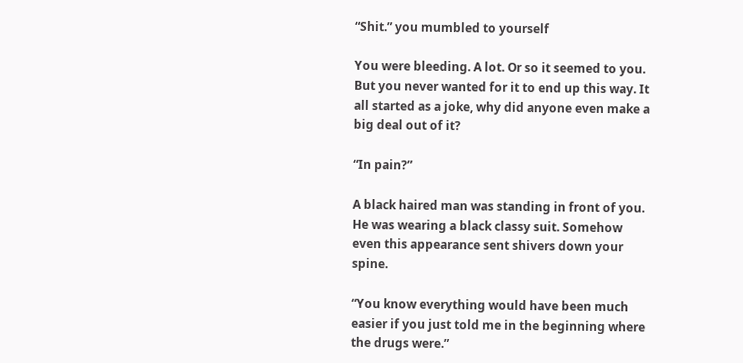“Shit.” you mumbled to yourself

You were bleeding. A lot. Or so it seemed to you. But you never wanted for it to end up this way. It all started as a joke, why did anyone even make a big deal out of it?

“In pain?”

A black haired man was standing in front of you. He was wearing a black classy suit. Somehow even this appearance sent shivers down your spine.

“You know everything would have been much easier if you just told me in the beginning where the drugs were.”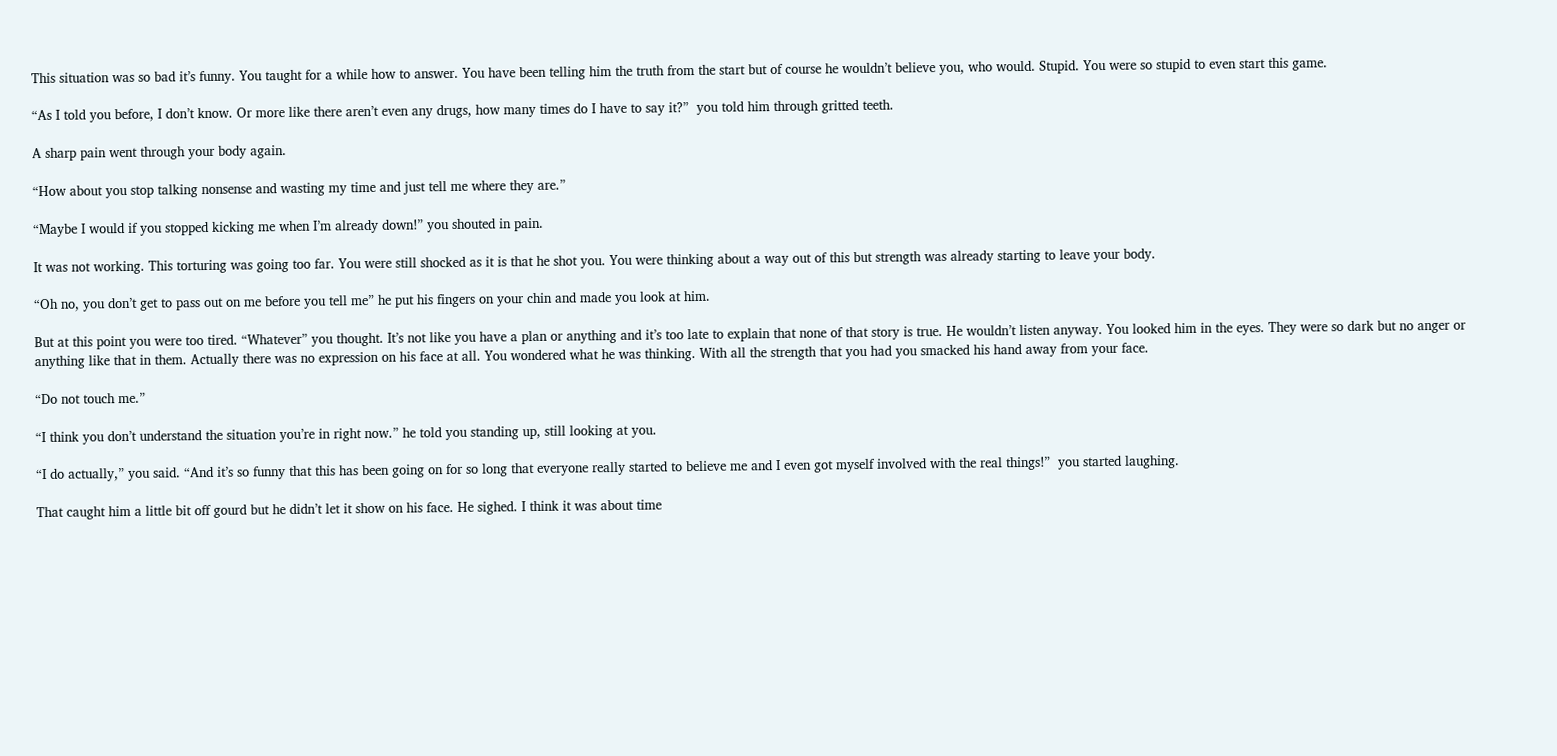This situation was so bad it’s funny. You taught for a while how to answer. You have been telling him the truth from the start but of course he wouldn’t believe you, who would. Stupid. You were so stupid to even start this game.

“As I told you before, I don’t know. Or more like there aren’t even any drugs, how many times do I have to say it?”  you told him through gritted teeth.

A sharp pain went through your body again.

“How about you stop talking nonsense and wasting my time and just tell me where they are.”

“Maybe I would if you stopped kicking me when I’m already down!” you shouted in pain.

It was not working. This torturing was going too far. You were still shocked as it is that he shot you. You were thinking about a way out of this but strength was already starting to leave your body.

“Oh no, you don’t get to pass out on me before you tell me” he put his fingers on your chin and made you look at him.

But at this point you were too tired. “Whatever” you thought. It’s not like you have a plan or anything and it’s too late to explain that none of that story is true. He wouldn’t listen anyway. You looked him in the eyes. They were so dark but no anger or anything like that in them. Actually there was no expression on his face at all. You wondered what he was thinking. With all the strength that you had you smacked his hand away from your face.

“Do not touch me.”

“I think you don’t understand the situation you’re in right now.” he told you standing up, still looking at you.

“I do actually,” you said. “And it’s so funny that this has been going on for so long that everyone really started to believe me and I even got myself involved with the real things!”  you started laughing.

That caught him a little bit off gourd but he didn’t let it show on his face. He sighed. I think it was about time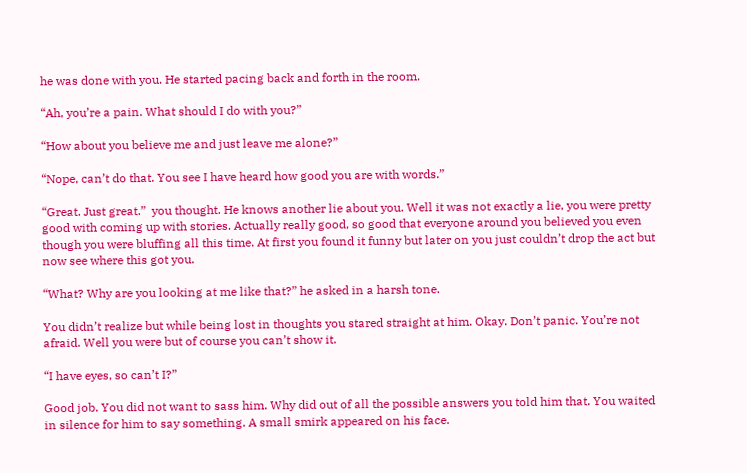he was done with you. He started pacing back and forth in the room.

“Ah, you’re a pain. What should I do with you?”

“How about you believe me and just leave me alone?”

“Nope, can’t do that. You see I have heard how good you are with words.”

“Great. Just great.”  you thought. He knows another lie about you. Well it was not exactly a lie, you were pretty good with coming up with stories. Actually really good, so good that everyone around you believed you even though you were bluffing all this time. At first you found it funny but later on you just couldn’t drop the act but now see where this got you.

“What? Why are you looking at me like that?” he asked in a harsh tone.

You didn’t realize but while being lost in thoughts you stared straight at him. Okay. Don’t panic. You’re not afraid. Well you were but of course you can’t show it.

“I have eyes, so can’t I?”

Good job. You did not want to sass him. Why did out of all the possible answers you told him that. You waited in silence for him to say something. A small smirk appeared on his face.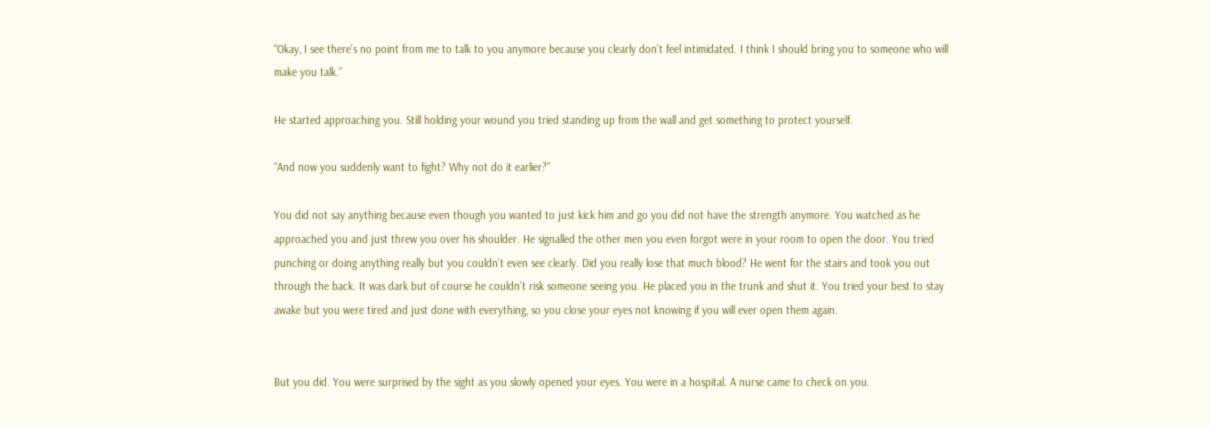“Okay, I see there’s no point from me to talk to you anymore because you clearly don’t feel intimidated. I think I should bring you to someone who will make you talk.”

He started approaching you. Still holding your wound you tried standing up from the wall and get something to protect yourself.

“And now you suddenly want to fight? Why not do it earlier?”

You did not say anything because even though you wanted to just kick him and go you did not have the strength anymore. You watched as he approached you and just threw you over his shoulder. He signalled the other men you even forgot were in your room to open the door. You tried punching or doing anything really but you couldn’t even see clearly. Did you really lose that much blood? He went for the stairs and took you out through the back. It was dark but of course he couldn’t risk someone seeing you. He placed you in the trunk and shut it. You tried your best to stay awake but you were tired and just done with everything, so you close your eyes not knowing if you will ever open them again.


But you did. You were surprised by the sight as you slowly opened your eyes. You were in a hospital. A nurse came to check on you.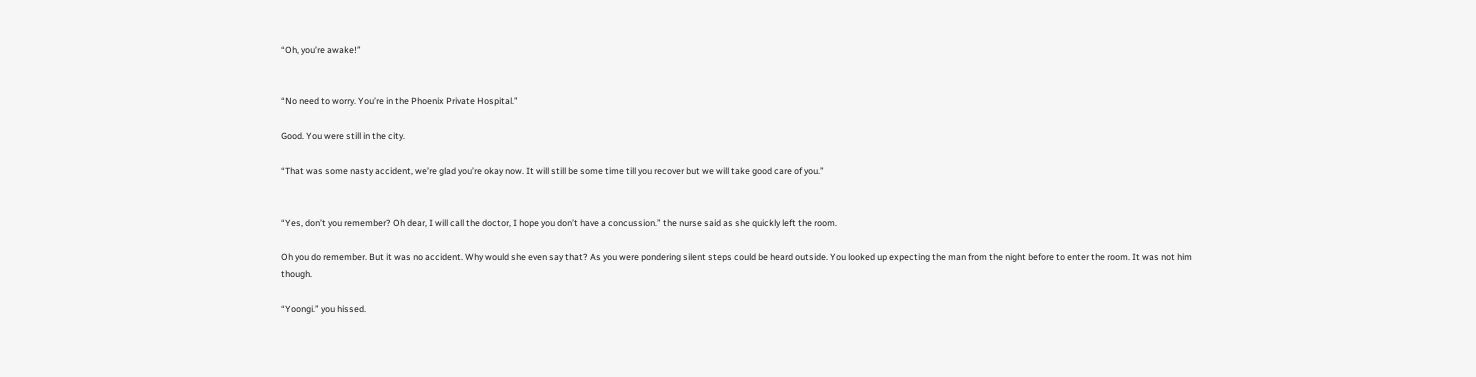“Oh, you’re awake!”


“No need to worry. You’re in the Phoenix Private Hospital.”

Good. You were still in the city.

“That was some nasty accident, we’re glad you’re okay now. It will still be some time till you recover but we will take good care of you.”


“Yes, don’t you remember? Oh dear, I will call the doctor, I hope you don’t have a concussion.” the nurse said as she quickly left the room.

Oh you do remember. But it was no accident. Why would she even say that? As you were pondering silent steps could be heard outside. You looked up expecting the man from the night before to enter the room. It was not him though.

“Yoongi.” you hissed.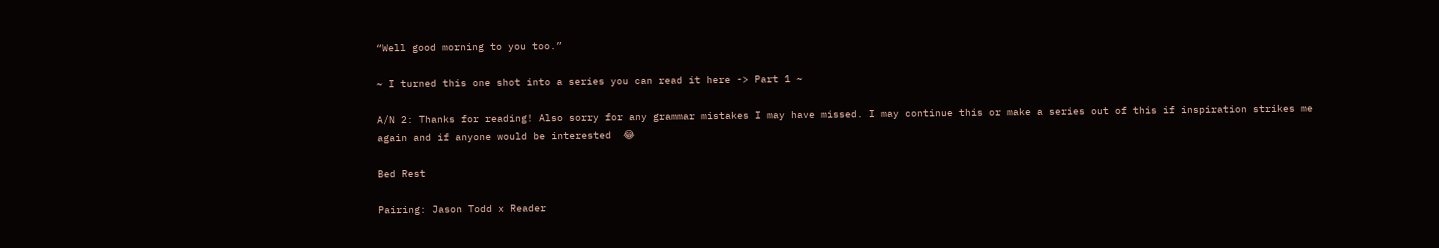“Well good morning to you too.”

~ I turned this one shot into a series you can read it here -> Part 1 ~

A/N 2: Thanks for reading! Also sorry for any grammar mistakes I may have missed. I may continue this or make a series out of this if inspiration strikes me again and if anyone would be interested  😂

Bed Rest

Pairing: Jason Todd x Reader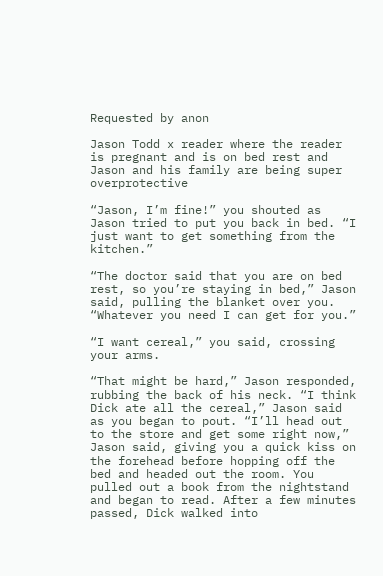Requested by anon

Jason Todd x reader where the reader is pregnant and is on bed rest and Jason and his family are being super overprotective

“Jason, I’m fine!” you shouted as Jason tried to put you back in bed. “I just want to get something from the kitchen.”

“The doctor said that you are on bed rest, so you’re staying in bed,” Jason said, pulling the blanket over you. “Whatever you need I can get for you.”

“I want cereal,” you said, crossing your arms.

“That might be hard,” Jason responded, rubbing the back of his neck. “I think Dick ate all the cereal,” Jason said as you began to pout. “I’ll head out to the store and get some right now,” Jason said, giving you a quick kiss on the forehead before hopping off the bed and headed out the room. You pulled out a book from the nightstand and began to read. After a few minutes passed, Dick walked into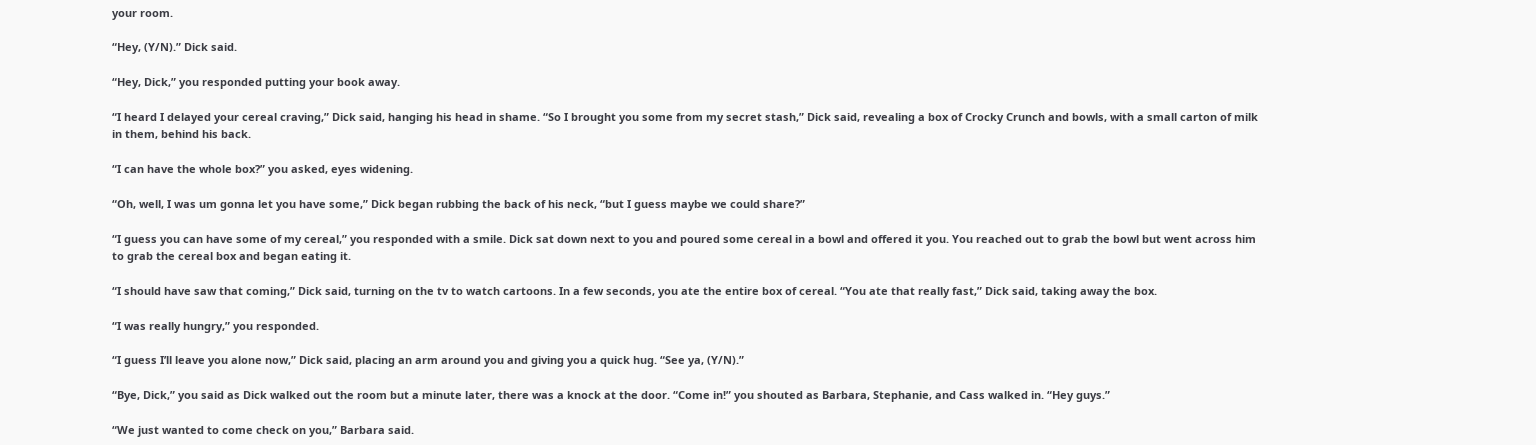your room.

“Hey, (Y/N).” Dick said.

“Hey, Dick,” you responded putting your book away.

“I heard I delayed your cereal craving,” Dick said, hanging his head in shame. “So I brought you some from my secret stash,” Dick said, revealing a box of Crocky Crunch and bowls, with a small carton of milk in them, behind his back.

“I can have the whole box?” you asked, eyes widening.

“Oh, well, I was um gonna let you have some,” Dick began rubbing the back of his neck, “but I guess maybe we could share?”

“I guess you can have some of my cereal,” you responded with a smile. Dick sat down next to you and poured some cereal in a bowl and offered it you. You reached out to grab the bowl but went across him to grab the cereal box and began eating it.

“I should have saw that coming,” Dick said, turning on the tv to watch cartoons. In a few seconds, you ate the entire box of cereal. “You ate that really fast,” Dick said, taking away the box.

“I was really hungry,” you responded.

“I guess I’ll leave you alone now,” Dick said, placing an arm around you and giving you a quick hug. “See ya, (Y/N).”

“Bye, Dick,” you said as Dick walked out the room but a minute later, there was a knock at the door. “Come in!” you shouted as Barbara, Stephanie, and Cass walked in. “Hey guys.”

“We just wanted to come check on you,” Barbara said.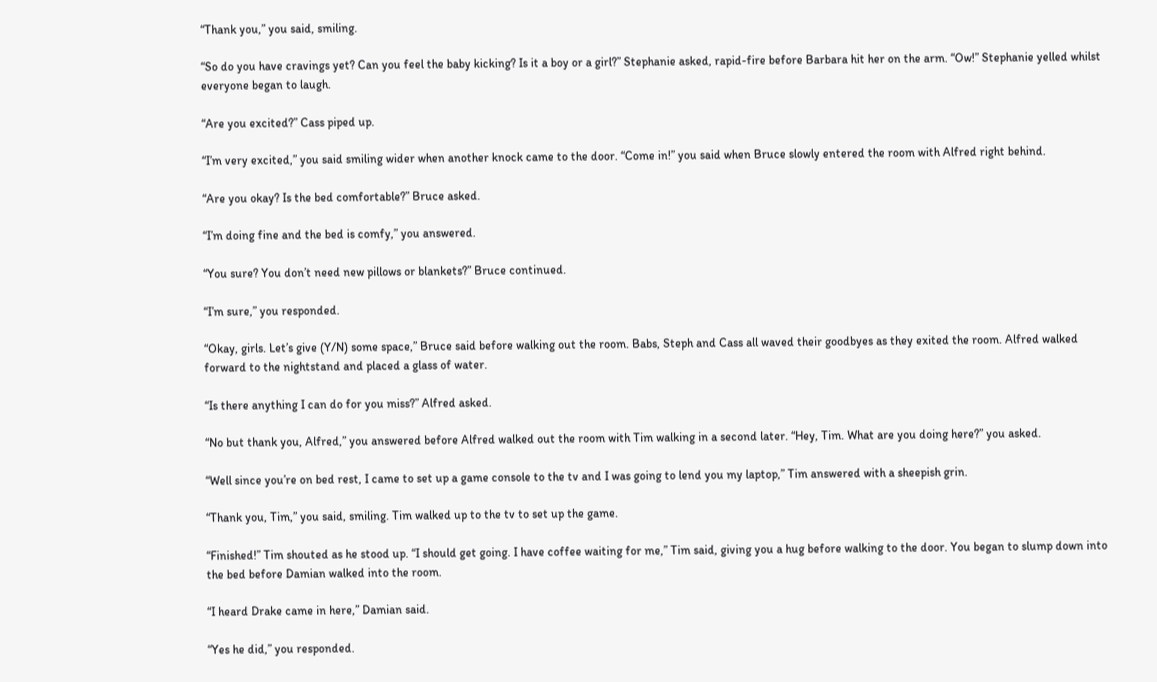“Thank you,” you said, smiling.

“So do you have cravings yet? Can you feel the baby kicking? Is it a boy or a girl?” Stephanie asked, rapid-fire before Barbara hit her on the arm. “Ow!” Stephanie yelled whilst everyone began to laugh.

“Are you excited?” Cass piped up.

“I’m very excited,” you said smiling wider when another knock came to the door. “Come in!” you said when Bruce slowly entered the room with Alfred right behind.

“Are you okay? Is the bed comfortable?” Bruce asked.

“I’m doing fine and the bed is comfy,” you answered.

“You sure? You don’t need new pillows or blankets?” Bruce continued.

“I’m sure,” you responded.

“Okay, girls. Let’s give (Y/N) some space,” Bruce said before walking out the room. Babs, Steph and Cass all waved their goodbyes as they exited the room. Alfred walked forward to the nightstand and placed a glass of water.

“Is there anything I can do for you miss?” Alfred asked.

“No but thank you, Alfred,” you answered before Alfred walked out the room with Tim walking in a second later. “Hey, Tim. What are you doing here?” you asked.

“Well since you’re on bed rest, I came to set up a game console to the tv and I was going to lend you my laptop,” Tim answered with a sheepish grin.

“Thank you, Tim,” you said, smiling. Tim walked up to the tv to set up the game.

“Finished!” Tim shouted as he stood up. “I should get going. I have coffee waiting for me,” Tim said, giving you a hug before walking to the door. You began to slump down into the bed before Damian walked into the room.

“I heard Drake came in here,” Damian said.

“Yes he did,” you responded.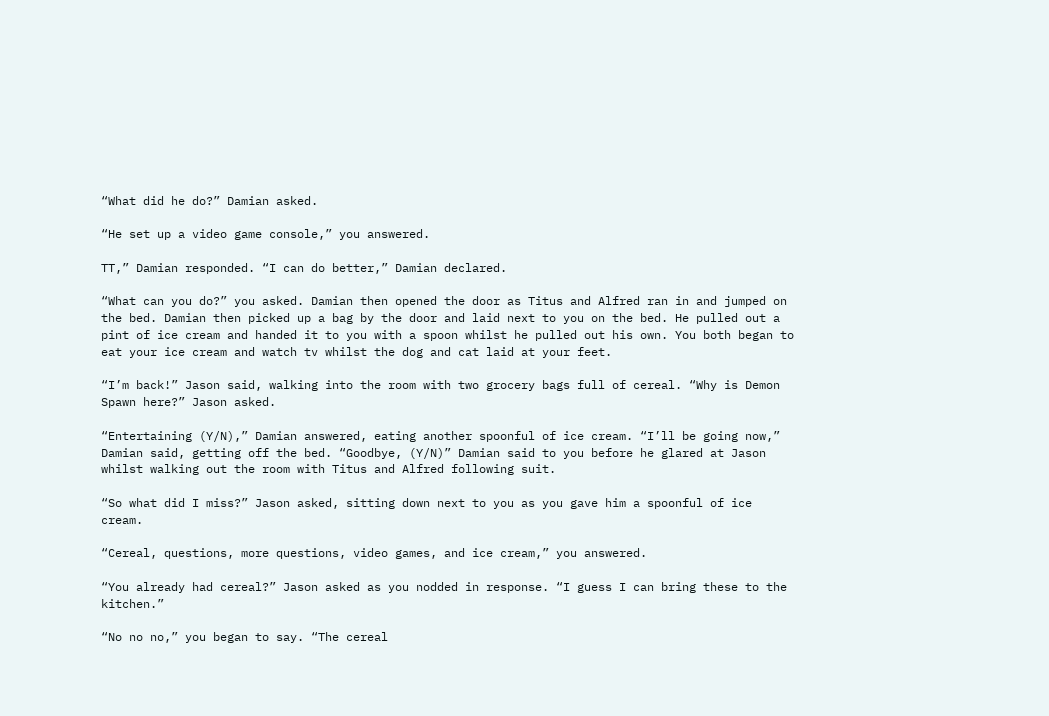“What did he do?” Damian asked.

“He set up a video game console,” you answered.

TT,” Damian responded. “I can do better,” Damian declared.

“What can you do?” you asked. Damian then opened the door as Titus and Alfred ran in and jumped on the bed. Damian then picked up a bag by the door and laid next to you on the bed. He pulled out a pint of ice cream and handed it to you with a spoon whilst he pulled out his own. You both began to eat your ice cream and watch tv whilst the dog and cat laid at your feet.

“I’m back!” Jason said, walking into the room with two grocery bags full of cereal. “Why is Demon Spawn here?” Jason asked.

“Entertaining (Y/N),” Damian answered, eating another spoonful of ice cream. “I’ll be going now,” Damian said, getting off the bed. “Goodbye, (Y/N)” Damian said to you before he glared at Jason whilst walking out the room with Titus and Alfred following suit.

“So what did I miss?” Jason asked, sitting down next to you as you gave him a spoonful of ice cream.

“Cereal, questions, more questions, video games, and ice cream,” you answered.

“You already had cereal?” Jason asked as you nodded in response. “I guess I can bring these to the kitchen.”

“No no no,” you began to say. “The cereal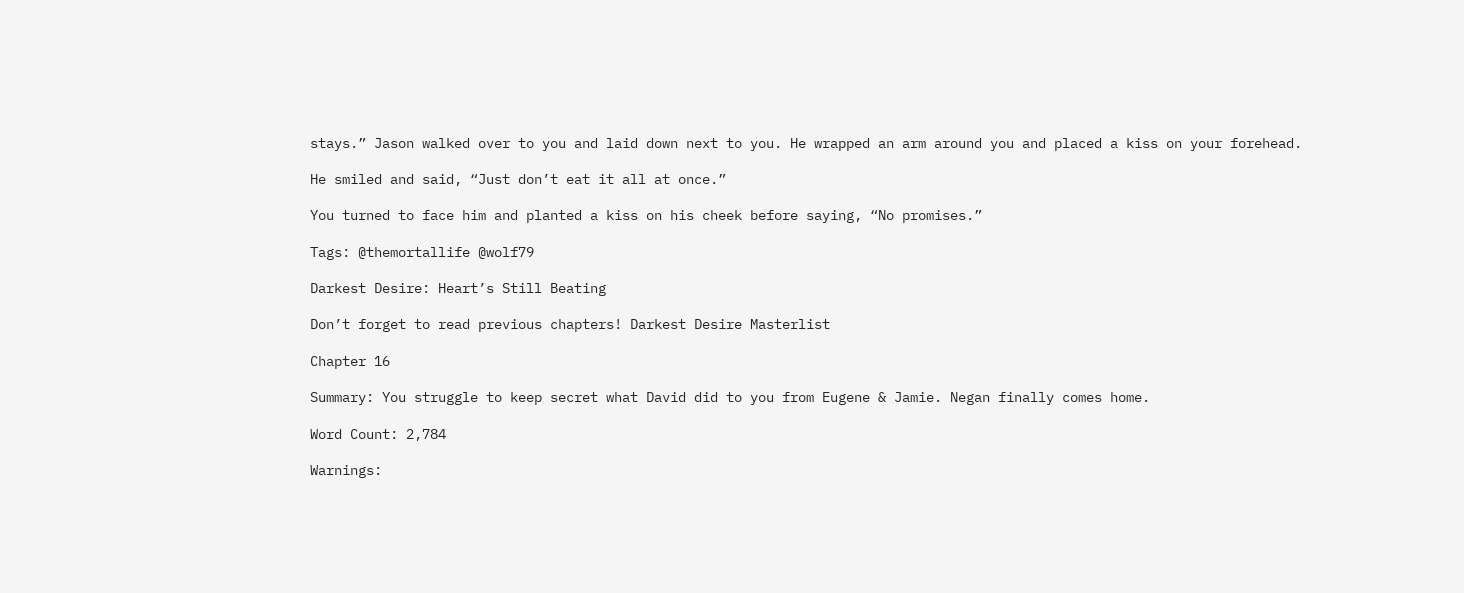stays.” Jason walked over to you and laid down next to you. He wrapped an arm around you and placed a kiss on your forehead.

He smiled and said, “Just don’t eat it all at once.”

You turned to face him and planted a kiss on his cheek before saying, “No promises.”

Tags: @themortallife @wolf79

Darkest Desire: Heart’s Still Beating

Don’t forget to read previous chapters! Darkest Desire Masterlist

Chapter 16

Summary: You struggle to keep secret what David did to you from Eugene & Jamie. Negan finally comes home.

Word Count: 2,784

Warnings: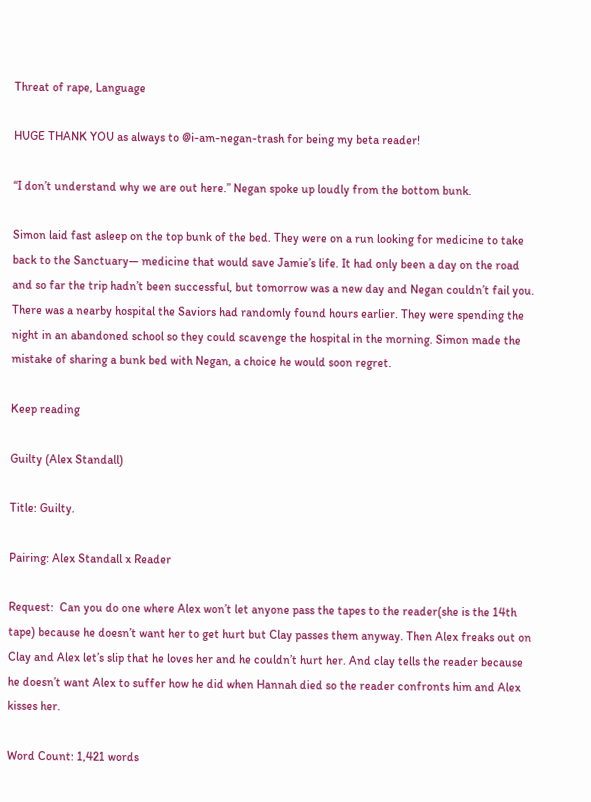Threat of rape, Language

HUGE THANK YOU as always to @i-am-negan-trash for being my beta reader!

“I don’t understand why we are out here.” Negan spoke up loudly from the bottom bunk.

Simon laid fast asleep on the top bunk of the bed. They were on a run looking for medicine to take back to the Sanctuary— medicine that would save Jamie’s life. It had only been a day on the road and so far the trip hadn’t been successful, but tomorrow was a new day and Negan couldn’t fail you. There was a nearby hospital the Saviors had randomly found hours earlier. They were spending the night in an abandoned school so they could scavenge the hospital in the morning. Simon made the mistake of sharing a bunk bed with Negan, a choice he would soon regret.

Keep reading

Guilty (Alex Standall)

Title: Guilty.

Pairing: Alex Standall x Reader

Request:  Can you do one where Alex won’t let anyone pass the tapes to the reader(she is the 14th tape) because he doesn’t want her to get hurt but Clay passes them anyway. Then Alex freaks out on Clay and Alex let’s slip that he loves her and he couldn’t hurt her. And clay tells the reader because he doesn’t want Alex to suffer how he did when Hannah died so the reader confronts him and Alex kisses her.

Word Count: 1,421 words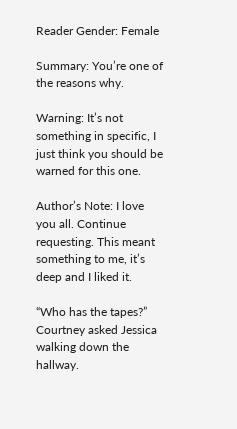Reader Gender: Female

Summary: You’re one of the reasons why.

Warning: It’s not something in specific, I just think you should be warned for this one.

Author’s Note: I love you all. Continue requesting. This meant something to me, it’s deep and I liked it.

“Who has the tapes?” Courtney asked Jessica walking down the hallway.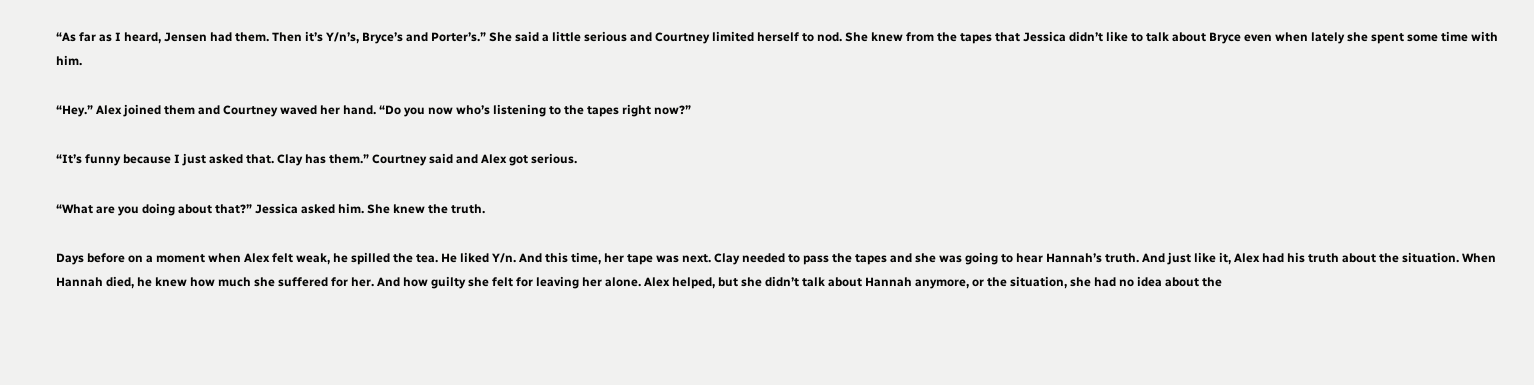“As far as I heard, Jensen had them. Then it’s Y/n’s, Bryce’s and Porter’s.” She said a little serious and Courtney limited herself to nod. She knew from the tapes that Jessica didn’t like to talk about Bryce even when lately she spent some time with him.

“Hey.” Alex joined them and Courtney waved her hand. “Do you now who’s listening to the tapes right now?”

“It’s funny because I just asked that. Clay has them.” Courtney said and Alex got serious.

“What are you doing about that?” Jessica asked him. She knew the truth.

Days before on a moment when Alex felt weak, he spilled the tea. He liked Y/n. And this time, her tape was next. Clay needed to pass the tapes and she was going to hear Hannah’s truth. And just like it, Alex had his truth about the situation. When Hannah died, he knew how much she suffered for her. And how guilty she felt for leaving her alone. Alex helped, but she didn’t talk about Hannah anymore, or the situation, she had no idea about the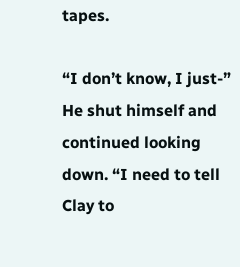tapes.

“I don’t know, I just-” He shut himself and continued looking down. “I need to tell Clay to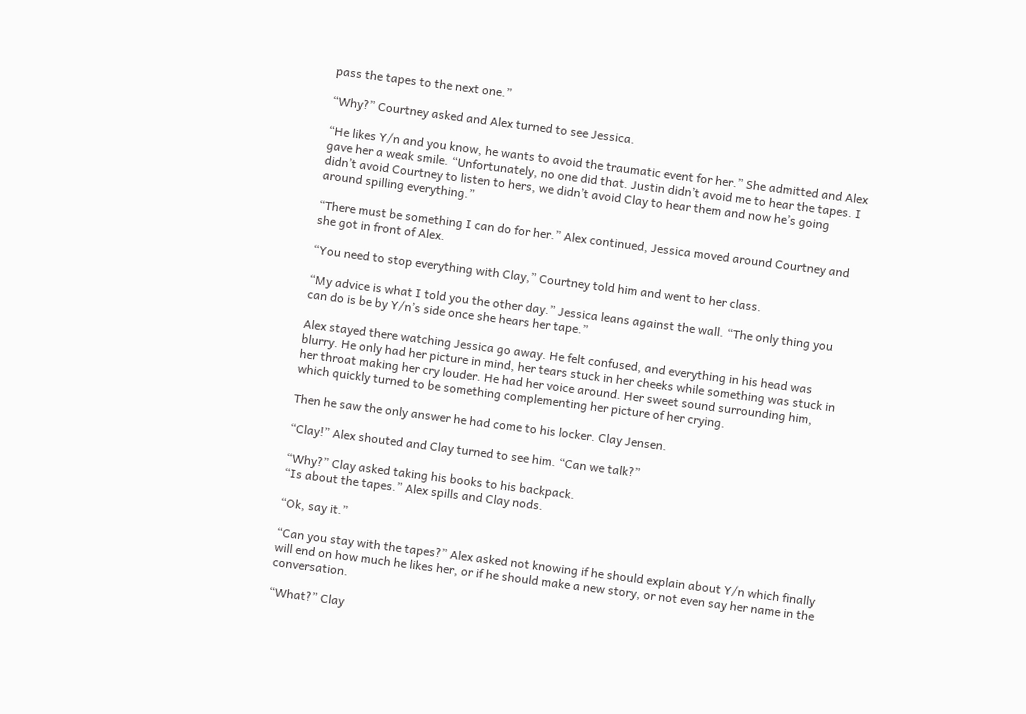pass the tapes to the next one.”

“Why?” Courtney asked and Alex turned to see Jessica.

“He likes Y/n and you know, he wants to avoid the traumatic event for her.” She admitted and Alex gave her a weak smile. “Unfortunately, no one did that. Justin didn’t avoid me to hear the tapes. I didn’t avoid Courtney to listen to hers, we didn’t avoid Clay to hear them and now he’s going around spilling everything.”

“There must be something I can do for her.” Alex continued, Jessica moved around Courtney and she got in front of Alex.

“You need to stop everything with Clay,” Courtney told him and went to her class.

“My advice is what I told you the other day.” Jessica leans against the wall. “The only thing you can do is be by Y/n’s side once she hears her tape.”

Alex stayed there watching Jessica go away. He felt confused, and everything in his head was blurry. He only had her picture in mind, her tears stuck in her cheeks while something was stuck in her throat making her cry louder. He had her voice around. Her sweet sound surrounding him, which quickly turned to be something complementing her picture of her crying.

Then he saw the only answer he had come to his locker. Clay Jensen.

“Clay!” Alex shouted and Clay turned to see him. “Can we talk?”

“Why?” Clay asked taking his books to his backpack.
“Is about the tapes.” Alex spills and Clay nods.

“Ok, say it.”

“Can you stay with the tapes?” Alex asked not knowing if he should explain about Y/n which finally will end on how much he likes her, or if he should make a new story, or not even say her name in the conversation.

“What?” Clay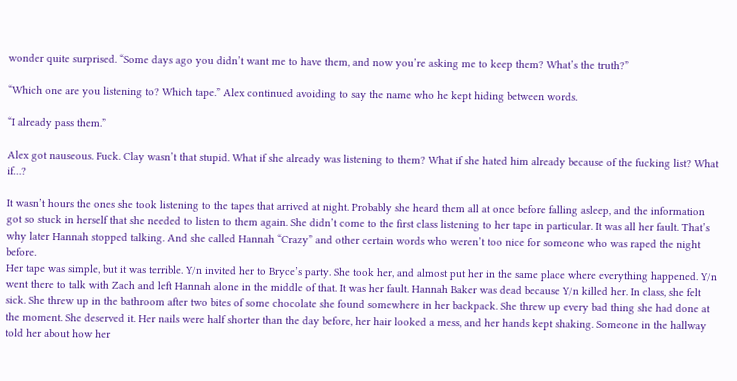wonder quite surprised. “Some days ago you didn’t want me to have them, and now you’re asking me to keep them? What’s the truth?”

“Which one are you listening to? Which tape.” Alex continued avoiding to say the name who he kept hiding between words.

“I already pass them.”

Alex got nauseous. Fuck. Clay wasn’t that stupid. What if she already was listening to them? What if she hated him already because of the fucking list? What if…?

It wasn’t hours the ones she took listening to the tapes that arrived at night. Probably she heard them all at once before falling asleep, and the information got so stuck in herself that she needed to listen to them again. She didn’t come to the first class listening to her tape in particular. It was all her fault. That’s why later Hannah stopped talking. And she called Hannah “Crazy” and other certain words who weren’t too nice for someone who was raped the night before.
Her tape was simple, but it was terrible. Y/n invited her to Bryce’s party. She took her, and almost put her in the same place where everything happened. Y/n went there to talk with Zach and left Hannah alone in the middle of that. It was her fault. Hannah Baker was dead because Y/n killed her. In class, she felt sick. She threw up in the bathroom after two bites of some chocolate she found somewhere in her backpack. She threw up every bad thing she had done at the moment. She deserved it. Her nails were half shorter than the day before, her hair looked a mess, and her hands kept shaking. Someone in the hallway told her about how her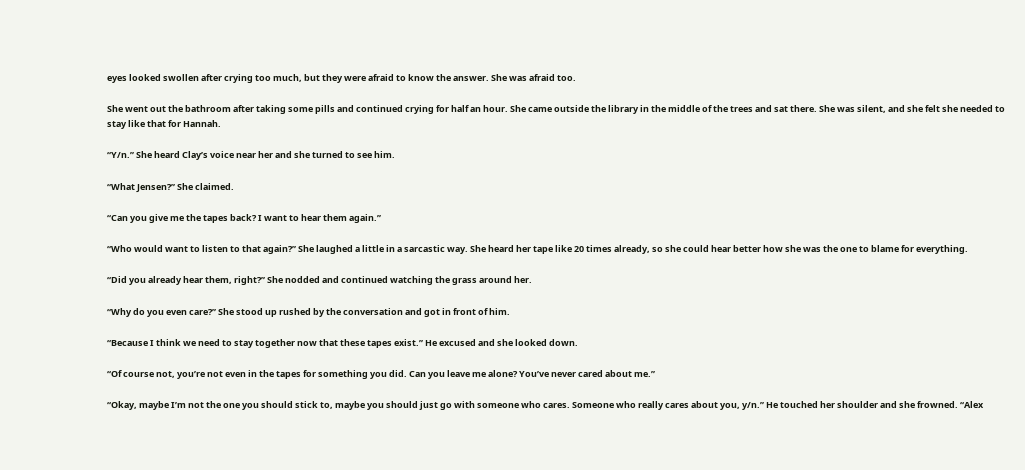eyes looked swollen after crying too much, but they were afraid to know the answer. She was afraid too.

She went out the bathroom after taking some pills and continued crying for half an hour. She came outside the library in the middle of the trees and sat there. She was silent, and she felt she needed to stay like that for Hannah.

“Y/n.” She heard Clay’s voice near her and she turned to see him.

“What Jensen?” She claimed.

“Can you give me the tapes back? I want to hear them again.”

“Who would want to listen to that again?” She laughed a little in a sarcastic way. She heard her tape like 20 times already, so she could hear better how she was the one to blame for everything.

“Did you already hear them, right?” She nodded and continued watching the grass around her.

“Why do you even care?” She stood up rushed by the conversation and got in front of him.

“Because I think we need to stay together now that these tapes exist.” He excused and she looked down.

“Of course not, you’re not even in the tapes for something you did. Can you leave me alone? You’ve never cared about me.”

“Okay, maybe I’m not the one you should stick to, maybe you should just go with someone who cares. Someone who really cares about you, y/n.” He touched her shoulder and she frowned. “Alex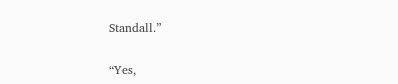Standall.”


“Yes,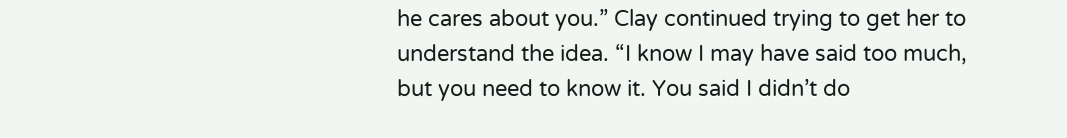he cares about you.” Clay continued trying to get her to understand the idea. “I know I may have said too much, but you need to know it. You said I didn’t do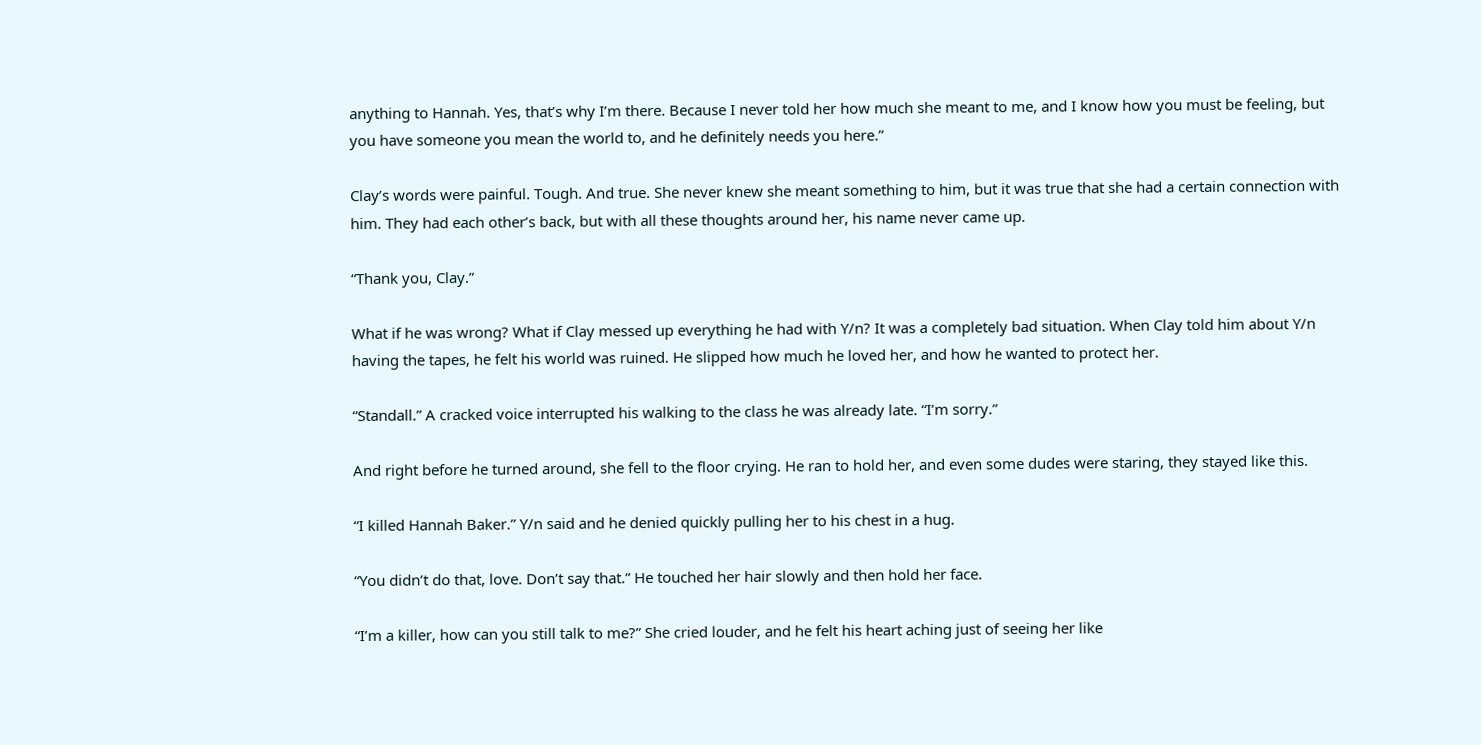anything to Hannah. Yes, that’s why I’m there. Because I never told her how much she meant to me, and I know how you must be feeling, but you have someone you mean the world to, and he definitely needs you here.”

Clay’s words were painful. Tough. And true. She never knew she meant something to him, but it was true that she had a certain connection with him. They had each other’s back, but with all these thoughts around her, his name never came up.

“Thank you, Clay.”

What if he was wrong? What if Clay messed up everything he had with Y/n? It was a completely bad situation. When Clay told him about Y/n having the tapes, he felt his world was ruined. He slipped how much he loved her, and how he wanted to protect her.

“Standall.” A cracked voice interrupted his walking to the class he was already late. “I’m sorry.”

And right before he turned around, she fell to the floor crying. He ran to hold her, and even some dudes were staring, they stayed like this.

“I killed Hannah Baker.” Y/n said and he denied quickly pulling her to his chest in a hug.

“You didn’t do that, love. Don’t say that.” He touched her hair slowly and then hold her face.

“I’m a killer, how can you still talk to me?” She cried louder, and he felt his heart aching just of seeing her like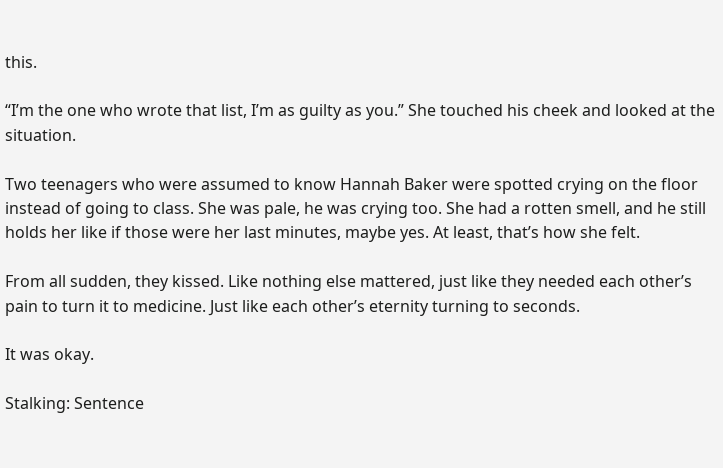this.

“I’m the one who wrote that list, I’m as guilty as you.” She touched his cheek and looked at the situation.

Two teenagers who were assumed to know Hannah Baker were spotted crying on the floor instead of going to class. She was pale, he was crying too. She had a rotten smell, and he still holds her like if those were her last minutes, maybe yes. At least, that’s how she felt.

From all sudden, they kissed. Like nothing else mattered, just like they needed each other’s pain to turn it to medicine. Just like each other’s eternity turning to seconds.

It was okay.

Stalking: Sentence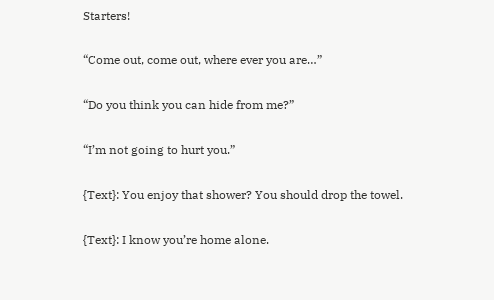Starters!

“Come out, come out, where ever you are…”

“Do you think you can hide from me?”

“I’m not going to hurt you.”

{Text}: You enjoy that shower? You should drop the towel.

{Text}: I know you’re home alone.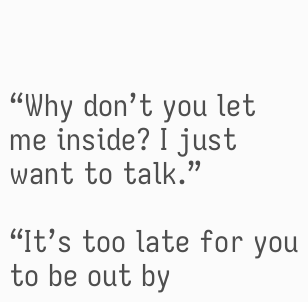“Why don’t you let me inside? I just want to talk.”

“It’s too late for you to be out by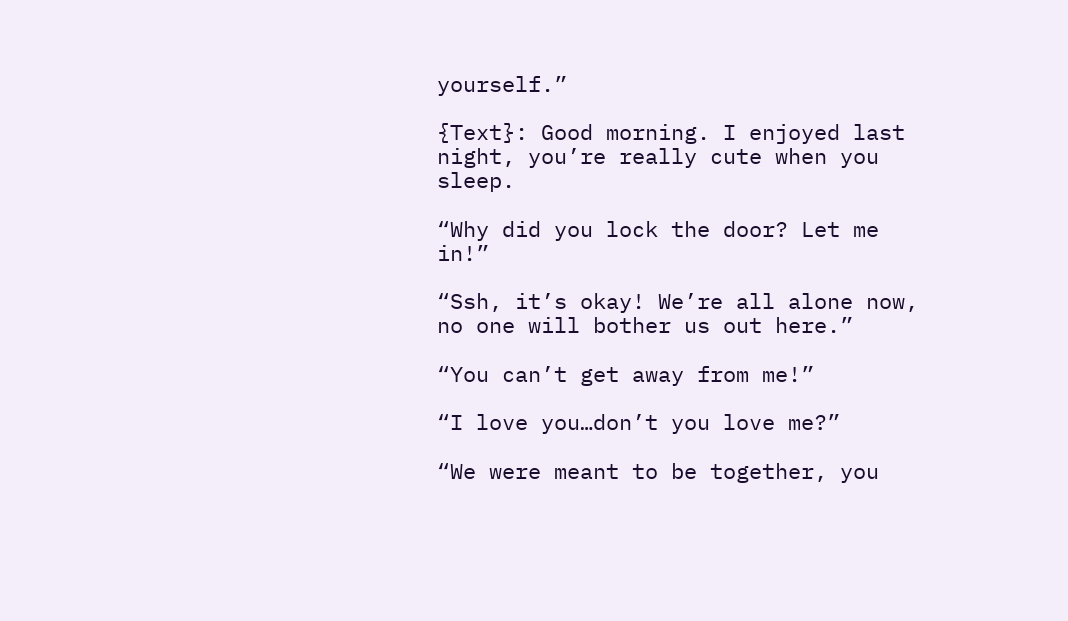yourself.”

{Text}: Good morning. I enjoyed last night, you’re really cute when you sleep.

“Why did you lock the door? Let me in!”

“Ssh, it’s okay! We’re all alone now, no one will bother us out here.”

“You can’t get away from me!”

“I love you…don’t you love me?”

“We were meant to be together, you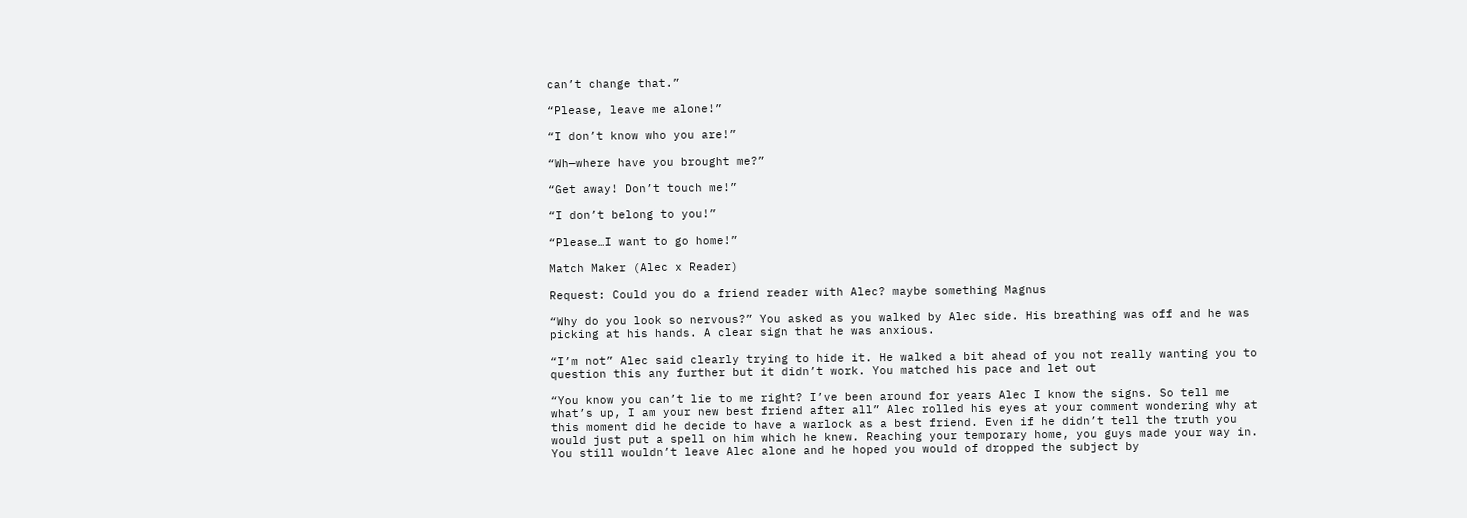can’t change that.”

“Please, leave me alone!”

“I don’t know who you are!”

“Wh—where have you brought me?”

“Get away! Don’t touch me!”

“I don’t belong to you!”

“Please…I want to go home!”

Match Maker (Alec x Reader)

Request: Could you do a friend reader with Alec? maybe something Magnus

“Why do you look so nervous?” You asked as you walked by Alec side. His breathing was off and he was picking at his hands. A clear sign that he was anxious.

“I’m not” Alec said clearly trying to hide it. He walked a bit ahead of you not really wanting you to question this any further but it didn’t work. You matched his pace and let out

“You know you can’t lie to me right? I’ve been around for years Alec I know the signs. So tell me what’s up, I am your new best friend after all” Alec rolled his eyes at your comment wondering why at this moment did he decide to have a warlock as a best friend. Even if he didn’t tell the truth you would just put a spell on him which he knew. Reaching your temporary home, you guys made your way in. You still wouldn’t leave Alec alone and he hoped you would of dropped the subject by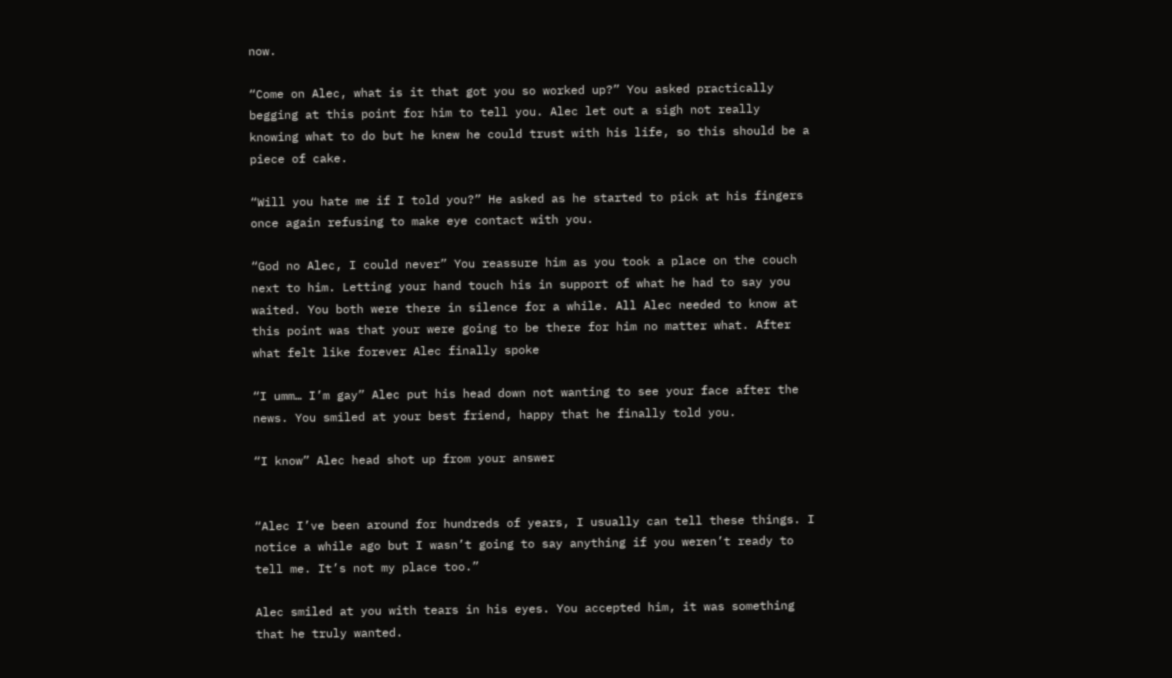now.

“Come on Alec, what is it that got you so worked up?” You asked practically begging at this point for him to tell you. Alec let out a sigh not really knowing what to do but he knew he could trust with his life, so this should be a piece of cake.

“Will you hate me if I told you?” He asked as he started to pick at his fingers once again refusing to make eye contact with you.

“God no Alec, I could never” You reassure him as you took a place on the couch next to him. Letting your hand touch his in support of what he had to say you waited. You both were there in silence for a while. All Alec needed to know at this point was that your were going to be there for him no matter what. After what felt like forever Alec finally spoke

“I umm… I’m gay” Alec put his head down not wanting to see your face after the news. You smiled at your best friend, happy that he finally told you.

“I know” Alec head shot up from your answer


“Alec I’ve been around for hundreds of years, I usually can tell these things. I notice a while ago but I wasn’t going to say anything if you weren’t ready to tell me. It’s not my place too.”

Alec smiled at you with tears in his eyes. You accepted him, it was something that he truly wanted.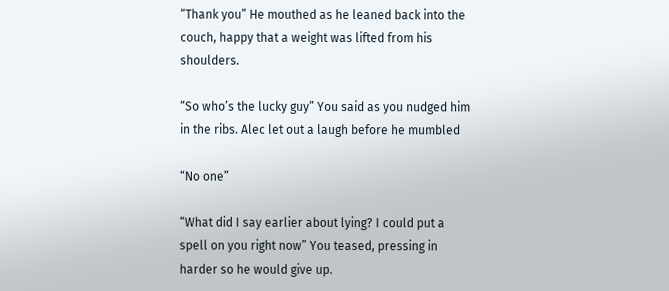“Thank you” He mouthed as he leaned back into the couch, happy that a weight was lifted from his shoulders.

“So who’s the lucky guy” You said as you nudged him in the ribs. Alec let out a laugh before he mumbled

“No one”

“What did I say earlier about lying? I could put a spell on you right now” You teased, pressing in harder so he would give up.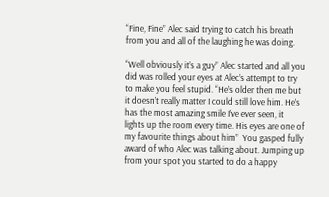“Fine, Fine” Alec said trying to catch his breath from you and all of the laughing he was doing.

“Well obviously it’s a guy” Alec started and all you did was rolled your eyes at Alec’s attempt to try to make you feel stupid. “He’s older then me but it doesn’t really matter I could still love him. He’s has the most amazing smile I’ve ever seen, it lights up the room every time. His eyes are one of my favourite things about him”  You gasped fully award of who Alec was talking about. Jumping up from your spot you started to do a happy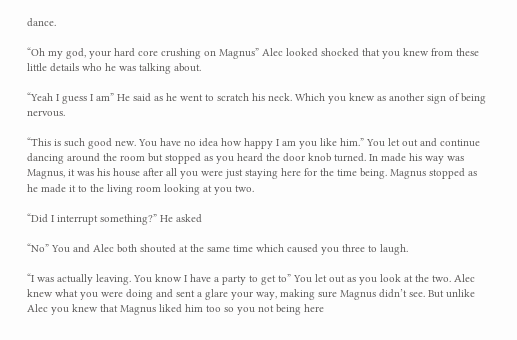dance.

“Oh my god, your hard core crushing on Magnus” Alec looked shocked that you knew from these little details who he was talking about.

“Yeah I guess I am” He said as he went to scratch his neck. Which you knew as another sign of being nervous.

“This is such good new. You have no idea how happy I am you like him.” You let out and continue dancing around the room but stopped as you heard the door knob turned. In made his way was Magnus, it was his house after all you were just staying here for the time being. Magnus stopped as he made it to the living room looking at you two.

“Did I interrupt something?” He asked

“No” You and Alec both shouted at the same time which caused you three to laugh.

“I was actually leaving. You know I have a party to get to” You let out as you look at the two. Alec knew what you were doing and sent a glare your way, making sure Magnus didn’t see. But unlike Alec you knew that Magnus liked him too so you not being here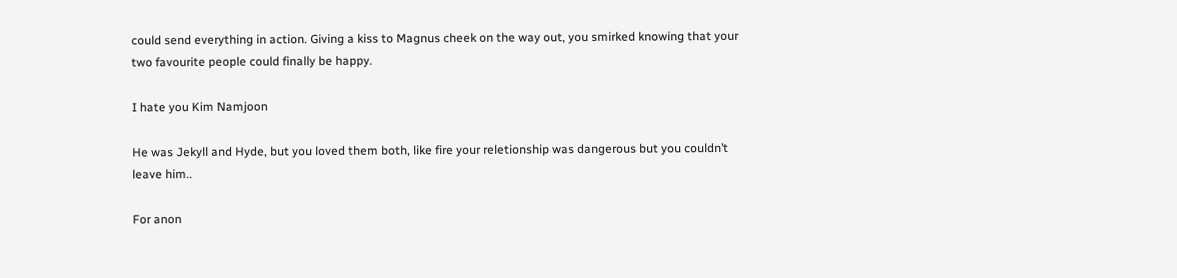could send everything in action. Giving a kiss to Magnus cheek on the way out, you smirked knowing that your two favourite people could finally be happy.

I hate you Kim Namjoon

He was Jekyll and Hyde, but you loved them both, like fire your reletionship was dangerous but you couldn’t leave him..

For anon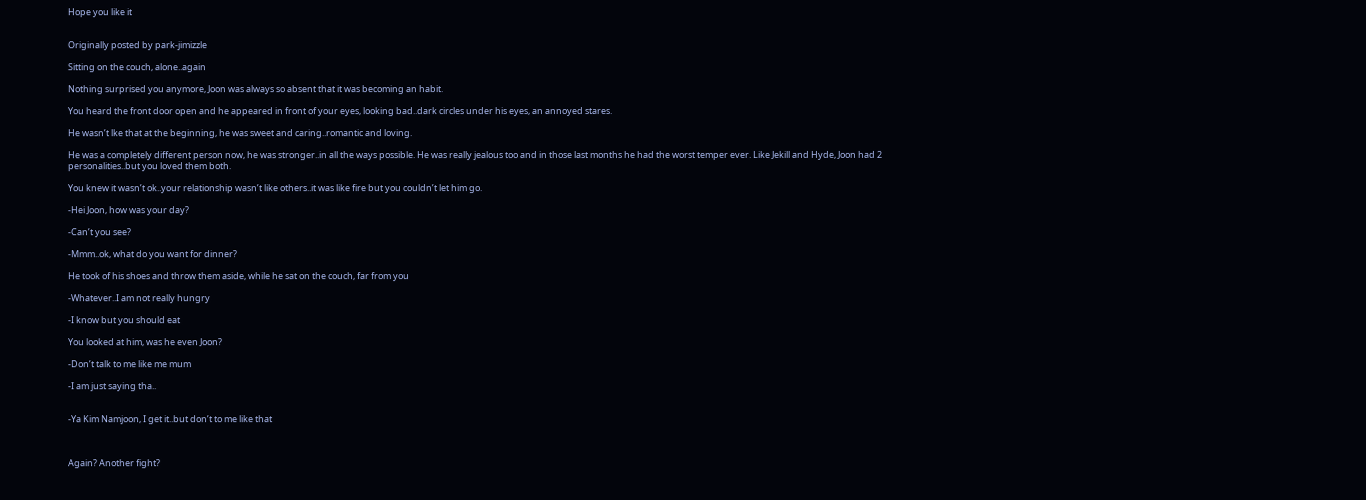Hope you like it


Originally posted by park-jimizzle

Sitting on the couch, alone..again

Nothing surprised you anymore, Joon was always so absent that it was becoming an habit.

You heard the front door open and he appeared in front of your eyes, looking bad..dark circles under his eyes, an annoyed stares.

He wasn’t lke that at the beginning, he was sweet and caring..romantic and loving.

He was a completely different person now, he was stronger..in all the ways possible. He was really jealous too and in those last months he had the worst temper ever. Like Jekill and Hyde, Joon had 2 personalities..but you loved them both.

You knew it wasn’t ok..your relationship wasn’t like others..it was like fire but you couldn’t let him go.

-Hei Joon, how was your day?

-Can’t you see?

-Mmm..ok, what do you want for dinner?

He took of his shoes and throw them aside, while he sat on the couch, far from you

-Whatever..I am not really hungry

-I know but you should eat

You looked at him, was he even Joon?

-Don’t talk to me like me mum

-I am just saying tha..


-Ya Kim Namjoon, I get it..but don’t to me like that



Again? Another fight?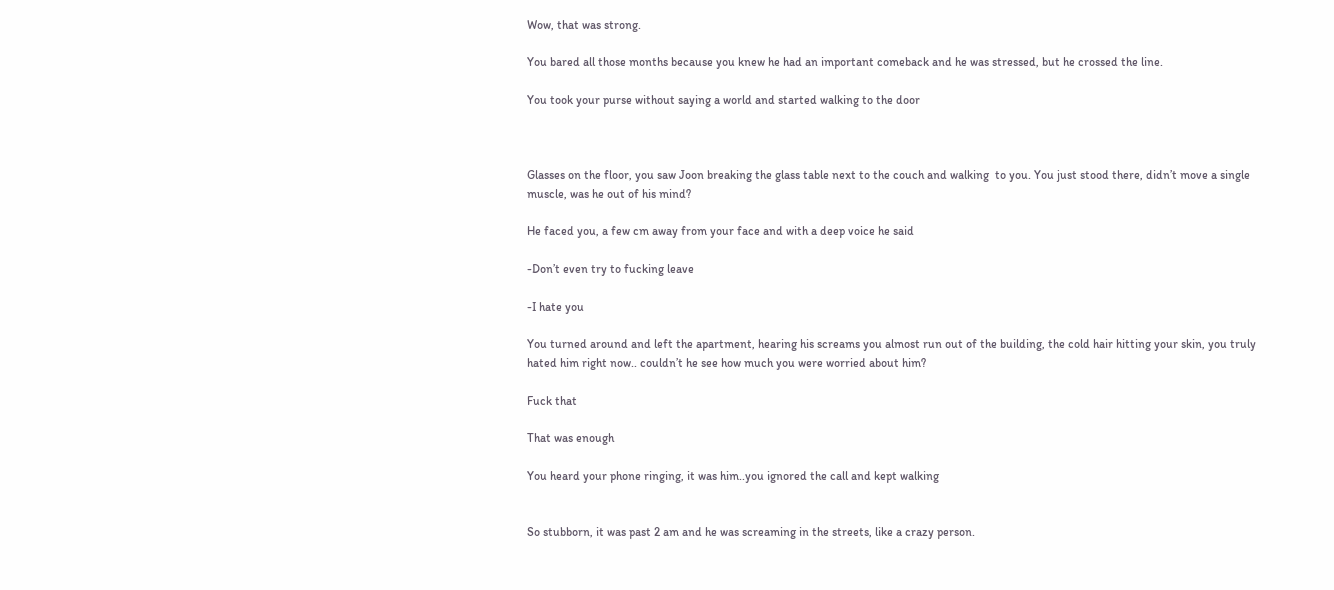Wow, that was strong.

You bared all those months because you knew he had an important comeback and he was stressed, but he crossed the line.

You took your purse without saying a world and started walking to the door



Glasses on the floor, you saw Joon breaking the glass table next to the couch and walking  to you. You just stood there, didn’t move a single muscle, was he out of his mind?

He faced you, a few cm away from your face and with a deep voice he said

-Don’t even try to fucking leave

-I hate you

You turned around and left the apartment, hearing his screams you almost run out of the building, the cold hair hitting your skin, you truly hated him right now.. couldn’t he see how much you were worried about him?

Fuck that

That was enough

You heard your phone ringing, it was him..you ignored the call and kept walking


So stubborn, it was past 2 am and he was screaming in the streets, like a crazy person.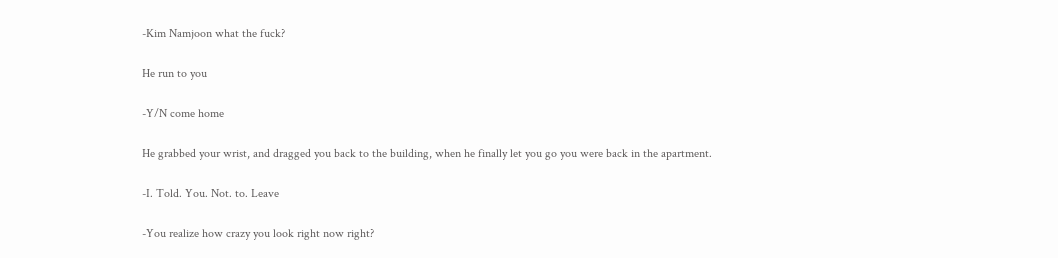-Kim Namjoon what the fuck?

He run to you

-Y/N come home

He grabbed your wrist, and dragged you back to the building, when he finally let you go you were back in the apartment.

-I. Told. You. Not. to. Leave

-You realize how crazy you look right now right?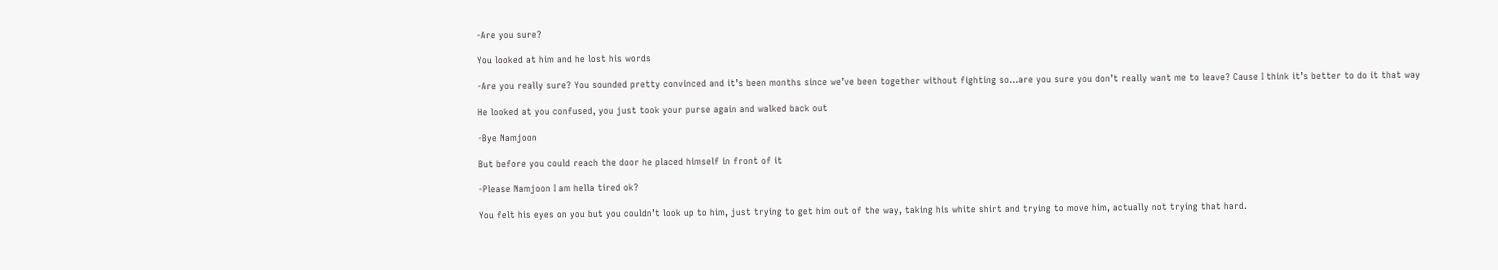-Are you sure?

You looked at him and he lost his words

-Are you really sure? You sounded pretty convinced and it’s been months since we’ve been together without fighting so…are you sure you don’t really want me to leave? Cause I think it’s better to do it that way

He looked at you confused, you just took your purse again and walked back out

-Bye Namjoon

But before you could reach the door he placed himself in front of it

-Please Namjoon I am hella tired ok?

You felt his eyes on you but you couldn’t look up to him, just trying to get him out of the way, taking his white shirt and trying to move him, actually not trying that hard.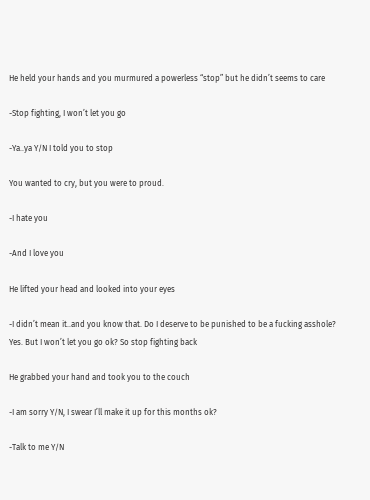He held your hands and you murmured a powerless “stop” but he didn’t seems to care

-Stop fighting, I won’t let you go

-Ya..ya Y/N I told you to stop

You wanted to cry, but you were to proud.

-I hate you

-And I love you

He lifted your head and looked into your eyes

-I didn’t mean it..and you know that. Do I deserve to be punished to be a fucking asshole? Yes. But I won’t let you go ok? So stop fighting back

He grabbed your hand and took you to the couch

-I am sorry Y/N, I swear I’ll make it up for this months ok?

-Talk to me Y/N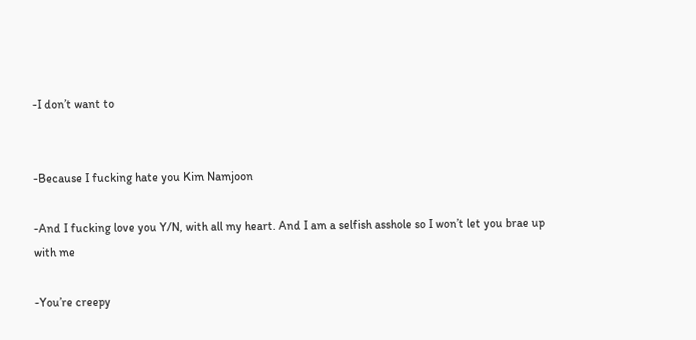-I don’t want to


-Because I fucking hate you Kim Namjoon

-And I fucking love you Y/N, with all my heart. And I am a selfish asshole so I won’t let you brae up with me

-You’re creepy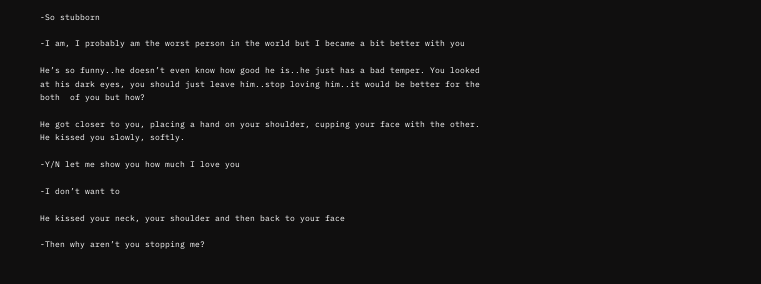-So stubborn

-I am, I probably am the worst person in the world but I became a bit better with you

He’s so funny..he doesn’t even know how good he is..he just has a bad temper. You looked at his dark eyes, you should just leave him..stop loving him..it would be better for the both  of you but how?

He got closer to you, placing a hand on your shoulder, cupping your face with the other. He kissed you slowly, softly.

-Y/N let me show you how much I love you

-I don’t want to

He kissed your neck, your shoulder and then back to your face

-Then why aren’t you stopping me?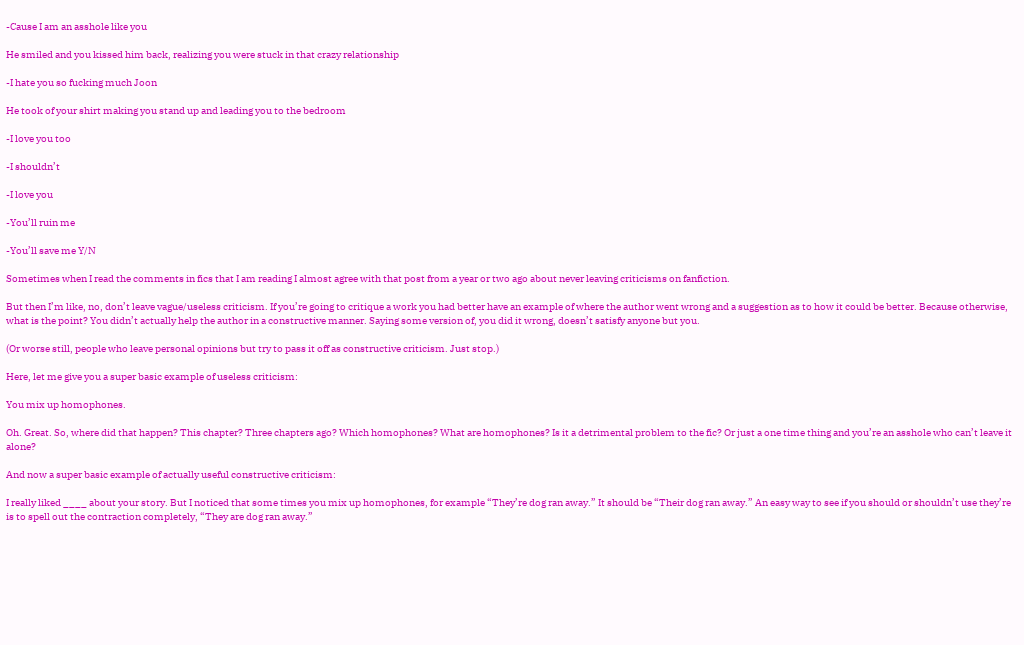-Cause I am an asshole like you

He smiled and you kissed him back, realizing you were stuck in that crazy relationship

-I hate you so fucking much Joon

He took of your shirt making you stand up and leading you to the bedroom

-I love you too

-I shouldn’t

-I love you

-You’ll ruin me

-You’ll save me Y/N

Sometimes when I read the comments in fics that I am reading I almost agree with that post from a year or two ago about never leaving criticisms on fanfiction.

But then I’m like, no, don’t leave vague/useless criticism. If you’re going to critique a work you had better have an example of where the author went wrong and a suggestion as to how it could be better. Because otherwise, what is the point? You didn’t actually help the author in a constructive manner. Saying some version of, you did it wrong, doesn’t satisfy anyone but you.

(Or worse still, people who leave personal opinions but try to pass it off as constructive criticism. Just stop.)

Here, let me give you a super basic example of useless criticism:

You mix up homophones.

Oh. Great. So, where did that happen? This chapter? Three chapters ago? Which homophones? What are homophones? Is it a detrimental problem to the fic? Or just a one time thing and you’re an asshole who can’t leave it alone?

And now a super basic example of actually useful constructive criticism:

I really liked ____ about your story. But I noticed that some times you mix up homophones, for example “They’re dog ran away.” It should be “Their dog ran away.” An easy way to see if you should or shouldn’t use they’re is to spell out the contraction completely, “They are dog ran away.”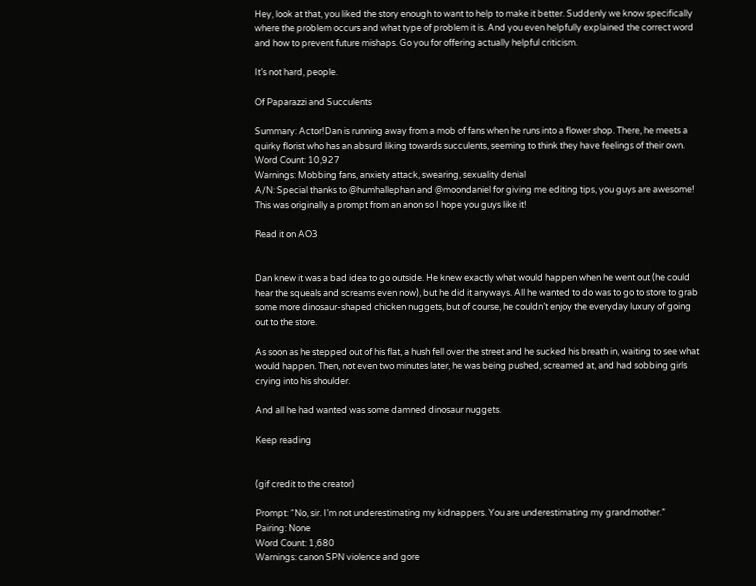Hey, look at that, you liked the story enough to want to help to make it better. Suddenly we know specifically where the problem occurs and what type of problem it is. And you even helpfully explained the correct word and how to prevent future mishaps. Go you for offering actually helpful criticism.

It’s not hard, people.

Of Paparazzi and Succulents

Summary: Actor!Dan is running away from a mob of fans when he runs into a flower shop. There, he meets a quirky florist who has an absurd liking towards succulents, seeming to think they have feelings of their own.
Word Count: 10,927
Warnings: Mobbing fans, anxiety attack, swearing, sexuality denial
A/N: Special thanks to @humhallephan and @moondaniel for giving me editing tips, you guys are awesome! This was originally a prompt from an anon so I hope you guys like it!

Read it on AO3


Dan knew it was a bad idea to go outside. He knew exactly what would happen when he went out (he could hear the squeals and screams even now), but he did it anyways. All he wanted to do was to go to store to grab some more dinosaur-shaped chicken nuggets, but of course, he couldn’t enjoy the everyday luxury of going out to the store.

As soon as he stepped out of his flat, a hush fell over the street and he sucked his breath in, waiting to see what would happen. Then, not even two minutes later, he was being pushed, screamed at, and had sobbing girls crying into his shoulder.

And all he had wanted was some damned dinosaur nuggets.

Keep reading


(gif credit to the creator)

Prompt: “No, sir. I’m not underestimating my kidnappers. You are underestimating my grandmother.”
Pairing: None
Word Count: 1,680
Warnings: canon SPN violence and gore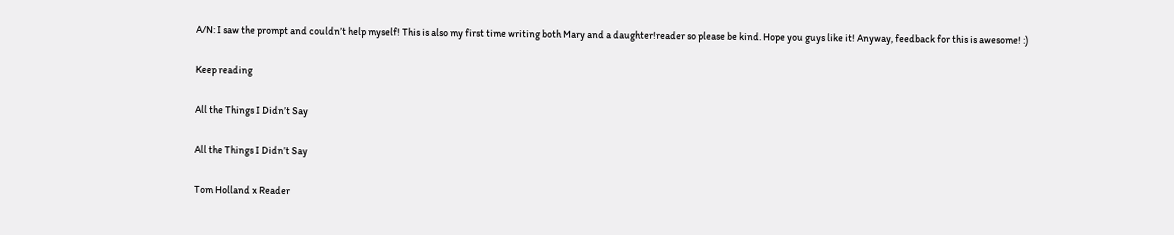A/N: I saw the prompt and couldn’t help myself! This is also my first time writing both Mary and a daughter!reader so please be kind. Hope you guys like it! Anyway, feedback for this is awesome! :)

Keep reading

All the Things I Didn’t Say

All the Things I Didn’t Say

Tom Holland x Reader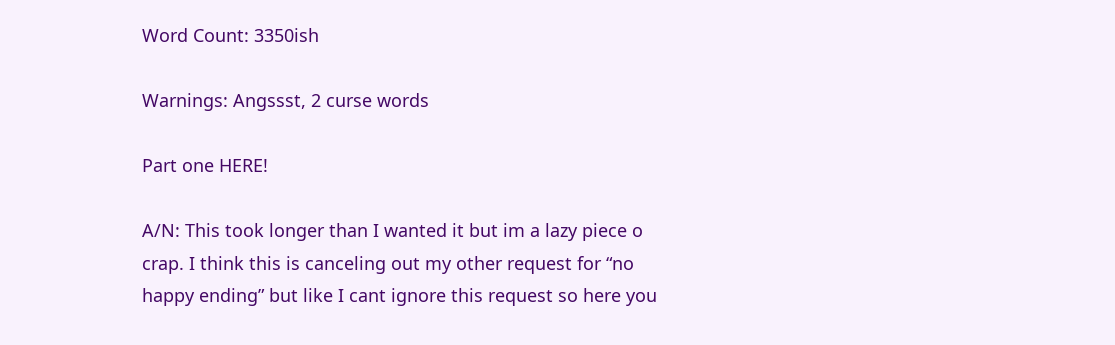Word Count: 3350ish

Warnings: Angssst, 2 curse words

Part one HERE!

A/N: This took longer than I wanted it but im a lazy piece o crap. I think this is canceling out my other request for “no happy ending” but like I cant ignore this request so here you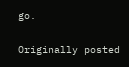go.

Originally posted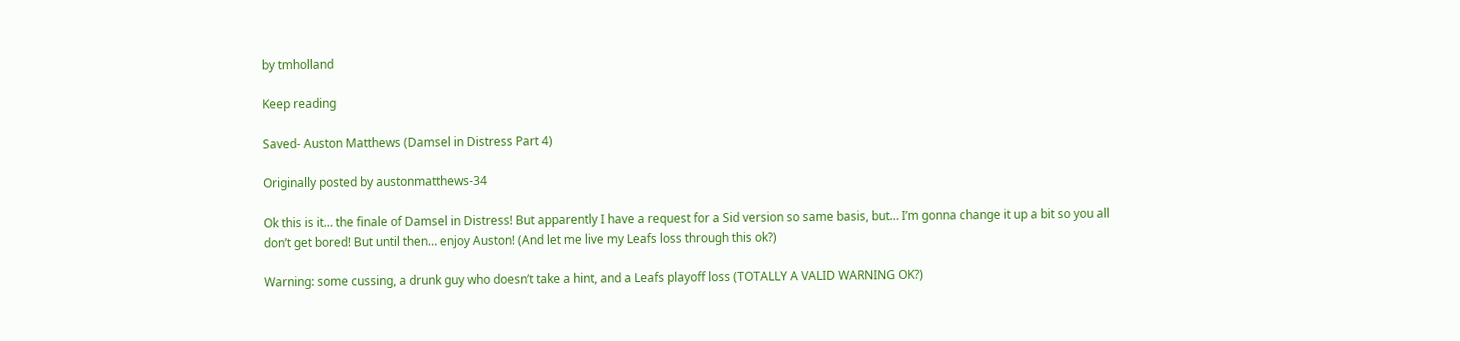by tmholland

Keep reading

Saved- Auston Matthews (Damsel in Distress Part 4)

Originally posted by austonmatthews-34

Ok this is it… the finale of Damsel in Distress! But apparently I have a request for a Sid version so same basis, but… I’m gonna change it up a bit so you all don’t get bored! But until then… enjoy Auston! (And let me live my Leafs loss through this ok?)

Warning: some cussing, a drunk guy who doesn’t take a hint, and a Leafs playoff loss (TOTALLY A VALID WARNING OK?)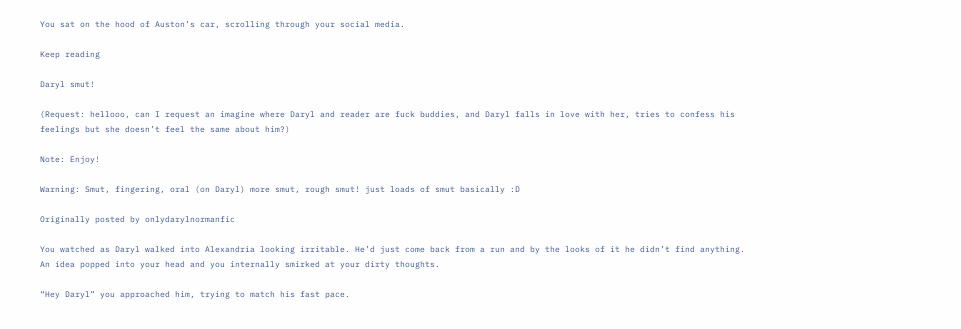You sat on the hood of Auston’s car, scrolling through your social media.

Keep reading

Daryl smut!

(Request: hellooo, can I request an imagine where Daryl and reader are fuck buddies, and Daryl falls in love with her, tries to confess his feelings but she doesn’t feel the same about him?)

Note: Enjoy!

Warning: Smut, fingering, oral (on Daryl) more smut, rough smut! just loads of smut basically :D

Originally posted by onlydarylnormanfic

You watched as Daryl walked into Alexandria looking irritable. He’d just come back from a run and by the looks of it he didn’t find anything. An idea popped into your head and you internally smirked at your dirty thoughts.

“Hey Daryl” you approached him, trying to match his fast pace.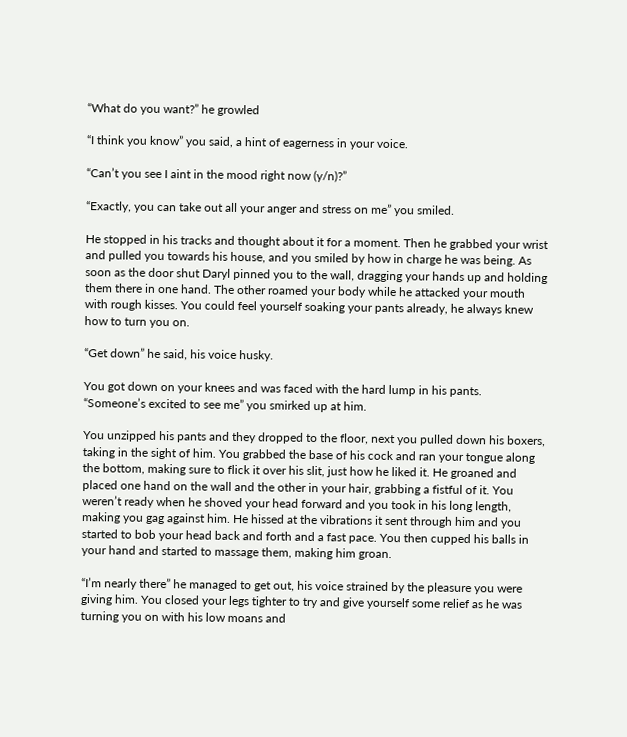“What do you want?” he growled

“I think you know” you said, a hint of eagerness in your voice.

“Can’t you see I aint in the mood right now (y/n)?”

“Exactly, you can take out all your anger and stress on me” you smiled.

He stopped in his tracks and thought about it for a moment. Then he grabbed your wrist and pulled you towards his house, and you smiled by how in charge he was being. As soon as the door shut Daryl pinned you to the wall, dragging your hands up and holding them there in one hand. The other roamed your body while he attacked your mouth with rough kisses. You could feel yourself soaking your pants already, he always knew how to turn you on.

“Get down” he said, his voice husky.

You got down on your knees and was faced with the hard lump in his pants. “Someone’s excited to see me” you smirked up at him.

You unzipped his pants and they dropped to the floor, next you pulled down his boxers, taking in the sight of him. You grabbed the base of his cock and ran your tongue along the bottom, making sure to flick it over his slit, just how he liked it. He groaned and placed one hand on the wall and the other in your hair, grabbing a fistful of it. You weren’t ready when he shoved your head forward and you took in his long length, making you gag against him. He hissed at the vibrations it sent through him and you started to bob your head back and forth and a fast pace. You then cupped his balls in your hand and started to massage them, making him groan.

“I’m nearly there” he managed to get out, his voice strained by the pleasure you were giving him. You closed your legs tighter to try and give yourself some relief as he was turning you on with his low moans and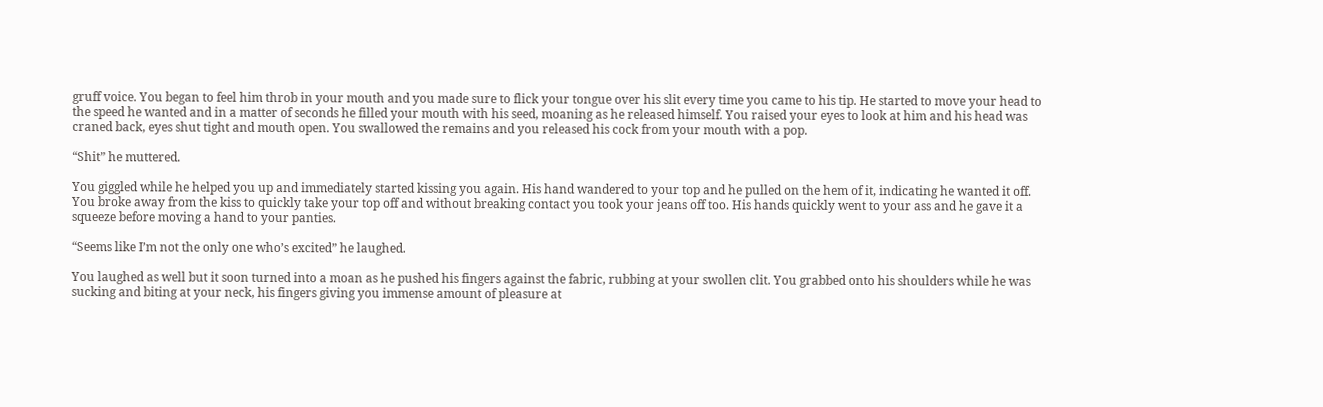gruff voice. You began to feel him throb in your mouth and you made sure to flick your tongue over his slit every time you came to his tip. He started to move your head to the speed he wanted and in a matter of seconds he filled your mouth with his seed, moaning as he released himself. You raised your eyes to look at him and his head was craned back, eyes shut tight and mouth open. You swallowed the remains and you released his cock from your mouth with a pop.

“Shit” he muttered.

You giggled while he helped you up and immediately started kissing you again. His hand wandered to your top and he pulled on the hem of it, indicating he wanted it off. You broke away from the kiss to quickly take your top off and without breaking contact you took your jeans off too. His hands quickly went to your ass and he gave it a squeeze before moving a hand to your panties.

“Seems like I’m not the only one who’s excited” he laughed.

You laughed as well but it soon turned into a moan as he pushed his fingers against the fabric, rubbing at your swollen clit. You grabbed onto his shoulders while he was sucking and biting at your neck, his fingers giving you immense amount of pleasure at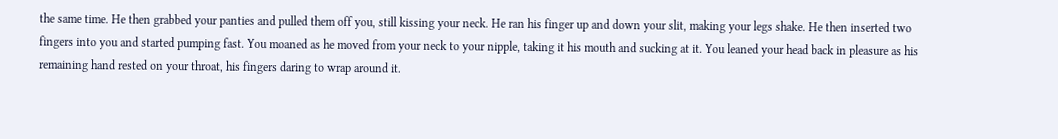the same time. He then grabbed your panties and pulled them off you, still kissing your neck. He ran his finger up and down your slit, making your legs shake. He then inserted two fingers into you and started pumping fast. You moaned as he moved from your neck to your nipple, taking it his mouth and sucking at it. You leaned your head back in pleasure as his remaining hand rested on your throat, his fingers daring to wrap around it.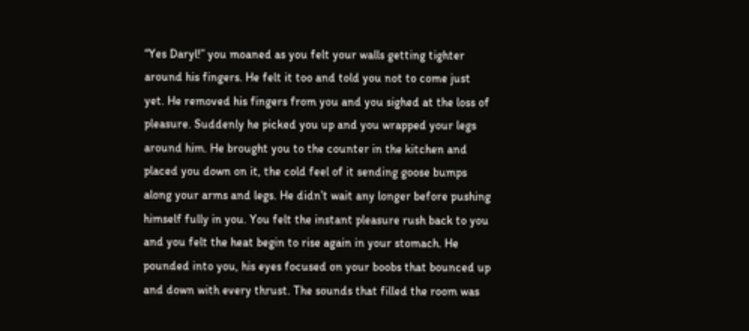“Yes Daryl!” you moaned as you felt your walls getting tighter around his fingers. He felt it too and told you not to come just yet. He removed his fingers from you and you sighed at the loss of pleasure. Suddenly he picked you up and you wrapped your legs around him. He brought you to the counter in the kitchen and placed you down on it, the cold feel of it sending goose bumps along your arms and legs. He didn’t wait any longer before pushing himself fully in you. You felt the instant pleasure rush back to you and you felt the heat begin to rise again in your stomach. He pounded into you, his eyes focused on your boobs that bounced up and down with every thrust. The sounds that filled the room was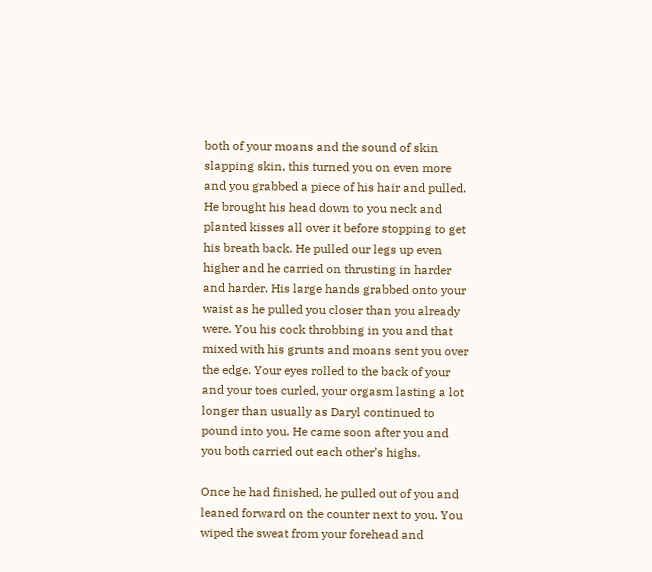both of your moans and the sound of skin slapping skin, this turned you on even more and you grabbed a piece of his hair and pulled. He brought his head down to you neck and planted kisses all over it before stopping to get his breath back. He pulled our legs up even higher and he carried on thrusting in harder and harder. His large hands grabbed onto your waist as he pulled you closer than you already were. You his cock throbbing in you and that mixed with his grunts and moans sent you over the edge. Your eyes rolled to the back of your and your toes curled, your orgasm lasting a lot longer than usually as Daryl continued to pound into you. He came soon after you and you both carried out each other’s highs.

Once he had finished, he pulled out of you and leaned forward on the counter next to you. You wiped the sweat from your forehead and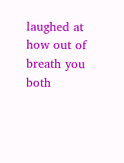laughed at how out of breath you both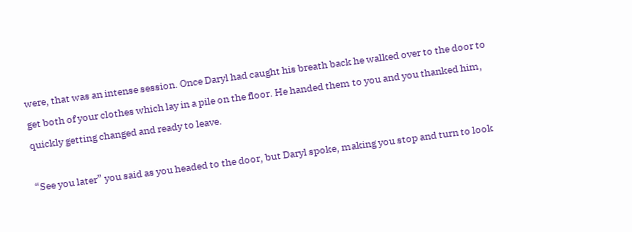were, that was an intense session. Once Daryl had caught his breath back he walked over to the door to get both of your clothes which lay in a pile on the floor. He handed them to you and you thanked him, quickly getting changed and ready to leave.

“See you later” you said as you headed to the door, but Daryl spoke, making you stop and turn to look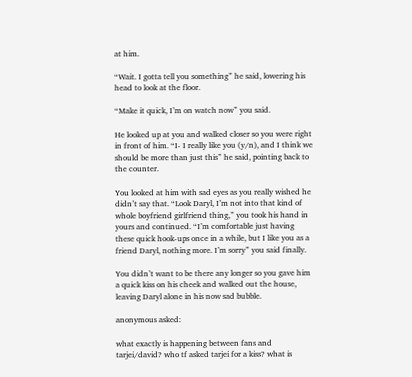at him.

“Wait. I gotta tell you something” he said, lowering his head to look at the floor.

“Make it quick, I’m on watch now” you said.

He looked up at you and walked closer so you were right in front of him. “I- I really like you (y/n), and I think we should be more than just this” he said, pointing back to the counter.

You looked at him with sad eyes as you really wished he didn’t say that. “Look Daryl, I’m not into that kind of whole boyfriend girlfriend thing,” you took his hand in yours and continued. “I’m comfortable just having these quick hook-ups once in a while, but I like you as a friend Daryl, nothing more. I’m sorry” you said finally.

You didn’t want to be there any longer so you gave him a quick kiss on his cheek and walked out the house, leaving Daryl alone in his now sad bubble.

anonymous asked:

what exactly is happening between fans and tarjei/david? who tf asked tarjei for a kiss? what is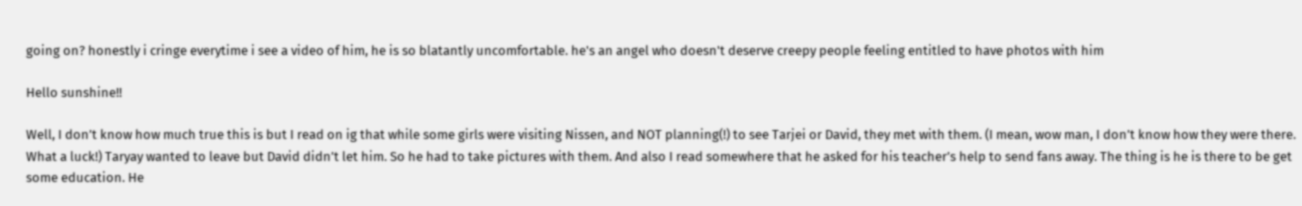going on? honestly i cringe everytime i see a video of him, he is so blatantly uncomfortable. he's an angel who doesn't deserve creepy people feeling entitled to have photos with him

Hello sunshine!!

Well, I don’t know how much true this is but I read on ig that while some girls were visiting Nissen, and NOT planning(!) to see Tarjei or David, they met with them. (I mean, wow man, I don’t know how they were there. What a luck!) Taryay wanted to leave but David didn’t let him. So he had to take pictures with them. And also I read somewhere that he asked for his teacher’s help to send fans away. The thing is he is there to be get some education. He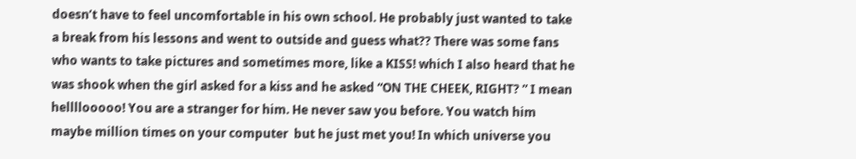doesn’t have to feel uncomfortable in his own school. He probably just wanted to take a break from his lessons and went to outside and guess what?? There was some fans who wants to take pictures and sometimes more, like a KISS! which I also heard that he was shook when the girl asked for a kiss and he asked “ON THE CHEEK, RIGHT? ” I mean hellllooooo! You are a stranger for him. He never saw you before. You watch him maybe million times on your computer  but he just met you! In which universe you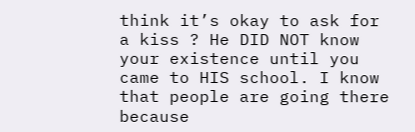think it’s okay to ask for a kiss ? He DID NOT know your existence until you came to HIS school. I know that people are going there because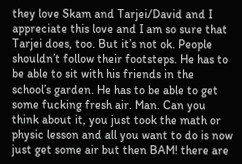they love Skam and Tarjei/David and I appreciate this love and I am so sure that Tarjei does, too. But it’s not ok. People shouldn’t follow their footsteps. He has to be able to sit with his friends in the school’s garden. He has to be able to get some fucking fresh air. Man. Can you think about it, you just took the math or physic lesson and all you want to do is now just get some air but then BAM! there are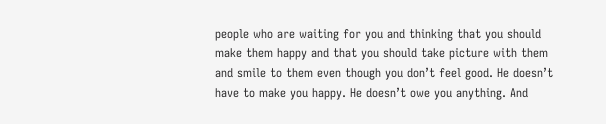people who are waiting for you and thinking that you should make them happy and that you should take picture with them and smile to them even though you don’t feel good. He doesn’t have to make you happy. He doesn’t owe you anything. And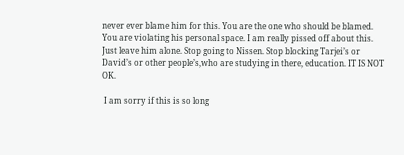never ever blame him for this. You are the one who should be blamed. You are violating his personal space. I am really pissed off about this. Just leave him alone. Stop going to Nissen. Stop blocking Tarjei’s or David’s or other people’s,who are studying in there, education. IT IS NOT OK.

 I am sorry if this is so long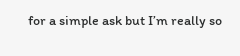for a simple ask but I’m really so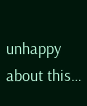unhappy about this…